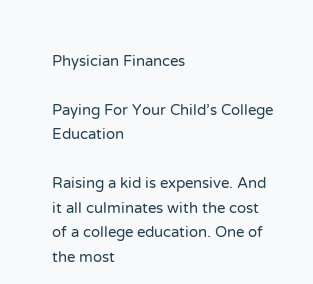Physician Finances

Paying For Your Child’s College Education

Raising a kid is expensive. And it all culminates with the cost of a college education. One of the most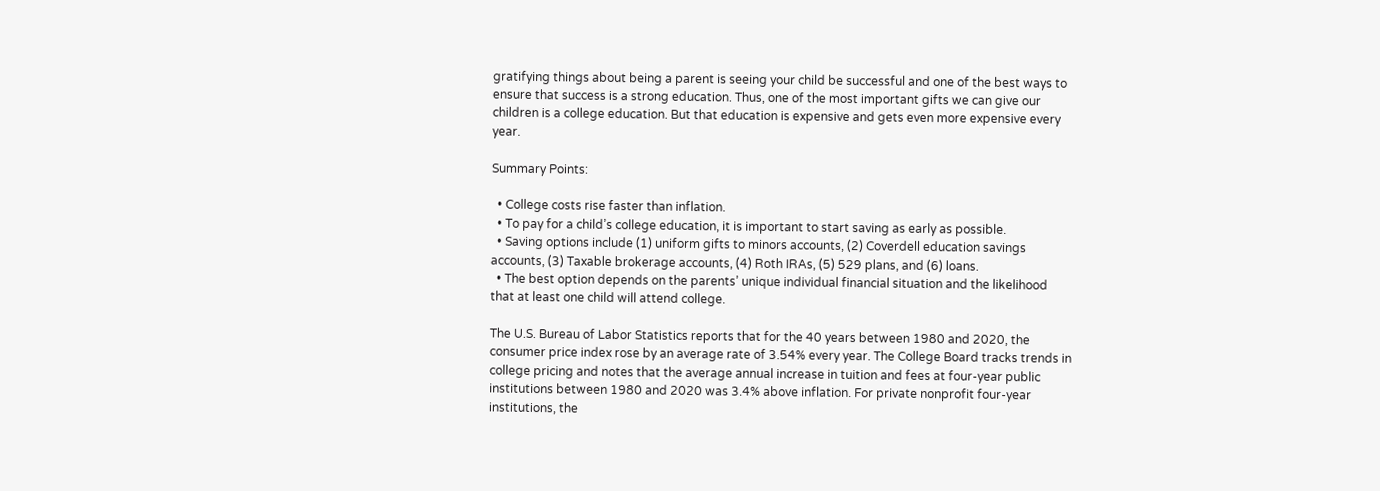gratifying things about being a parent is seeing your child be successful and one of the best ways to ensure that success is a strong education. Thus, one of the most important gifts we can give our children is a college education. But that education is expensive and gets even more expensive every year.

Summary Points:

  • College costs rise faster than inflation.
  • To pay for a child’s college education, it is important to start saving as early as possible.
  • Saving options include (1) uniform gifts to minors accounts, (2) Coverdell education savings accounts, (3) Taxable brokerage accounts, (4) Roth IRAs, (5) 529 plans, and (6) loans.
  • The best option depends on the parents’ unique individual financial situation and the likelihood that at least one child will attend college.

The U.S. Bureau of Labor Statistics reports that for the 40 years between 1980 and 2020, the consumer price index rose by an average rate of 3.54% every year. The College Board tracks trends in college pricing and notes that the average annual increase in tuition and fees at four-year public institutions between 1980 and 2020 was 3.4% above inflation. For private nonprofit four-year institutions, the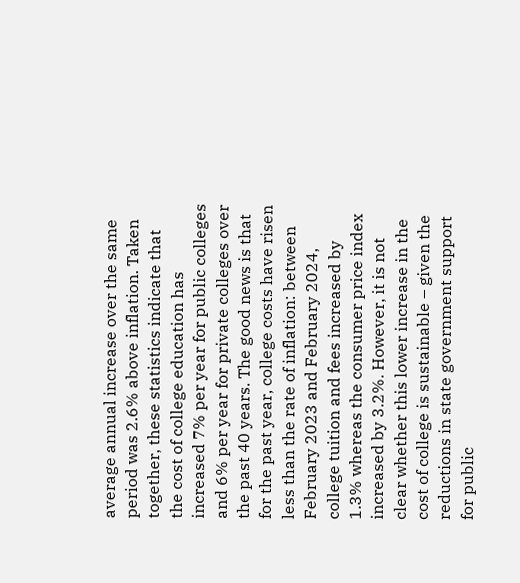average annual increase over the same period was 2.6% above inflation. Taken together, these statistics indicate that the cost of college education has increased 7% per year for public colleges and 6% per year for private colleges over the past 40 years. The good news is that for the past year, college costs have risen less than the rate of inflation: between February 2023 and February 2024, college tuition and fees increased by 1.3% whereas the consumer price index increased by 3.2%. However, it is not clear whether this lower increase in the cost of college is sustainable – given the reductions in state government support for public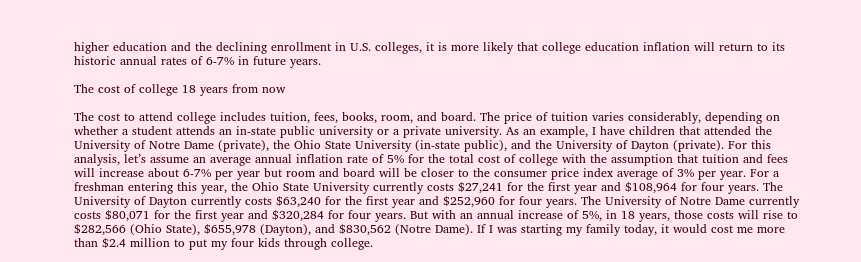higher education and the declining enrollment in U.S. colleges, it is more likely that college education inflation will return to its historic annual rates of 6-7% in future years.

The cost of college 18 years from now

The cost to attend college includes tuition, fees, books, room, and board. The price of tuition varies considerably, depending on whether a student attends an in-state public university or a private university. As an example, I have children that attended the University of Notre Dame (private), the Ohio State University (in-state public), and the University of Dayton (private). For this analysis, let’s assume an average annual inflation rate of 5% for the total cost of college with the assumption that tuition and fees will increase about 6-7% per year but room and board will be closer to the consumer price index average of 3% per year. For a freshman entering this year, the Ohio State University currently costs $27,241 for the first year and $108,964 for four years. The University of Dayton currently costs $63,240 for the first year and $252,960 for four years. The University of Notre Dame currently costs $80,071 for the first year and $320,284 for four years. But with an annual increase of 5%, in 18 years, those costs will rise to $282,566 (Ohio State), $655,978 (Dayton), and $830,562 (Notre Dame). If I was starting my family today, it would cost me more than $2.4 million to put my four kids through college.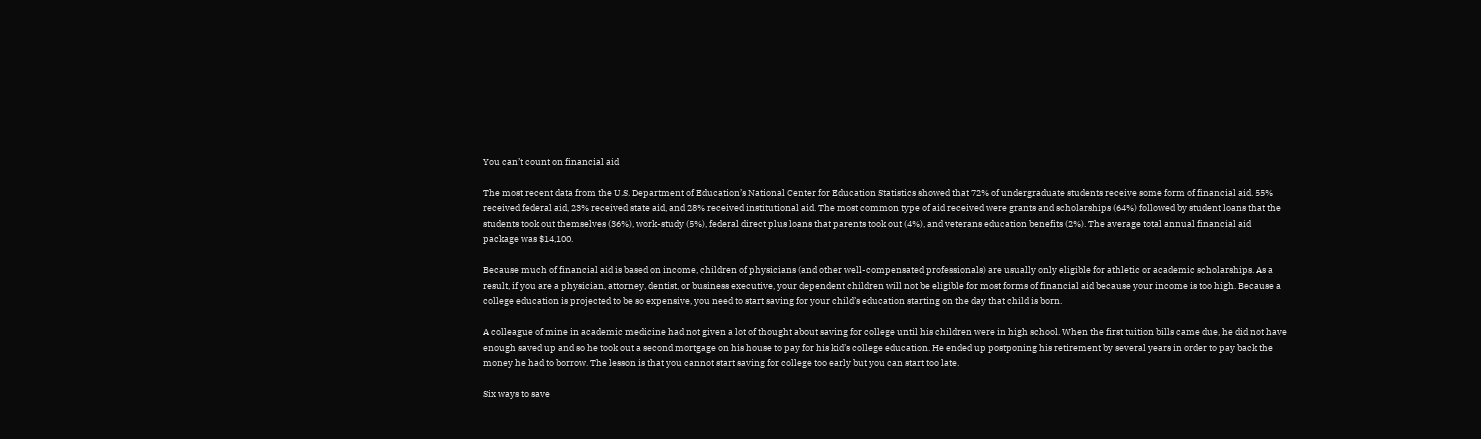You can’t count on financial aid

The most recent data from the U.S. Department of Education’s National Center for Education Statistics showed that 72% of undergraduate students receive some form of financial aid. 55% received federal aid, 23% received state aid, and 28% received institutional aid. The most common type of aid received were grants and scholarships (64%) followed by student loans that the students took out themselves (36%), work-study (5%), federal direct plus loans that parents took out (4%), and veterans education benefits (2%). The average total annual financial aid package was $14,100.

Because much of financial aid is based on income, children of physicians (and other well-compensated professionals) are usually only eligible for athletic or academic scholarships. As a result, if you are a physician, attorney, dentist, or business executive, your dependent children will not be eligible for most forms of financial aid because your income is too high. Because a college education is projected to be so expensive, you need to start saving for your child’s education starting on the day that child is born.

A colleague of mine in academic medicine had not given a lot of thought about saving for college until his children were in high school. When the first tuition bills came due, he did not have enough saved up and so he took out a second mortgage on his house to pay for his kid’s college education. He ended up postponing his retirement by several years in order to pay back the money he had to borrow. The lesson is that you cannot start saving for college too early but you can start too late.

Six ways to save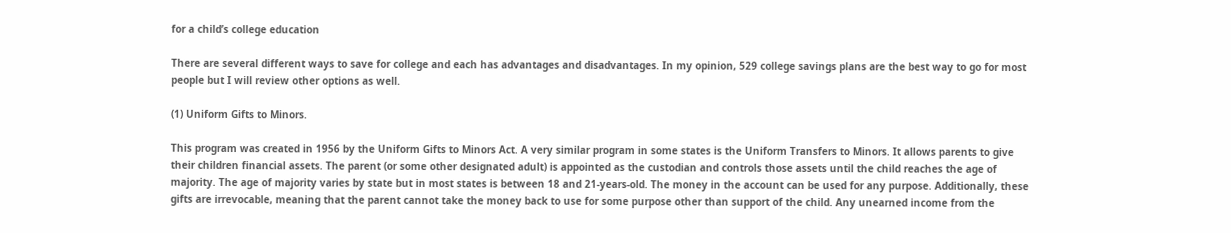for a child’s college education

There are several different ways to save for college and each has advantages and disadvantages. In my opinion, 529 college savings plans are the best way to go for most people but I will review other options as well.

(1) Uniform Gifts to Minors.

This program was created in 1956 by the Uniform Gifts to Minors Act. A very similar program in some states is the Uniform Transfers to Minors. It allows parents to give their children financial assets. The parent (or some other designated adult) is appointed as the custodian and controls those assets until the child reaches the age of majority. The age of majority varies by state but in most states is between 18 and 21-years-old. The money in the account can be used for any purpose. Additionally, these gifts are irrevocable, meaning that the parent cannot take the money back to use for some purpose other than support of the child. Any unearned income from the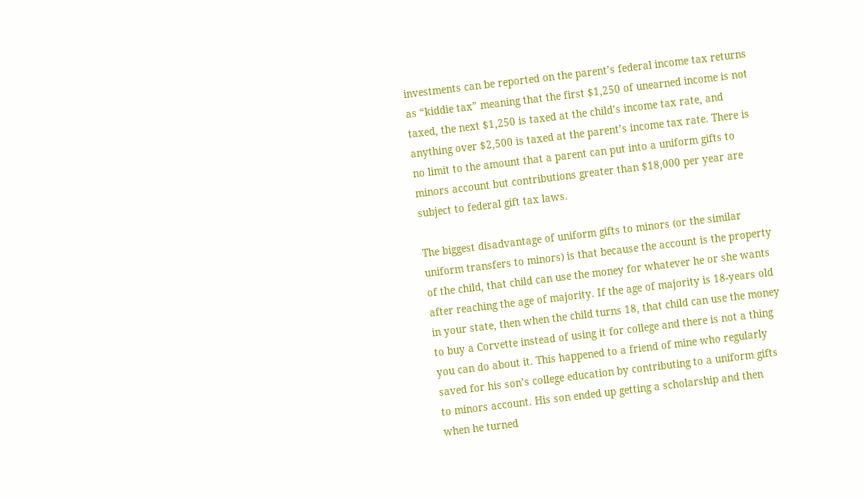investments can be reported on the parent’s federal income tax returns as “kiddie tax” meaning that the first $1,250 of unearned income is not taxed, the next $1,250 is taxed at the child’s income tax rate, and anything over $2,500 is taxed at the parent’s income tax rate. There is no limit to the amount that a parent can put into a uniform gifts to minors account but contributions greater than $18,000 per year are subject to federal gift tax laws.

The biggest disadvantage of uniform gifts to minors (or the similar uniform transfers to minors) is that because the account is the property of the child, that child can use the money for whatever he or she wants after reaching the age of majority. If the age of majority is 18-years old in your state, then when the child turns 18, that child can use the money to buy a Corvette instead of using it for college and there is not a thing you can do about it. This happened to a friend of mine who regularly saved for his son’s college education by contributing to a uniform gifts to minors account. His son ended up getting a scholarship and then when he turned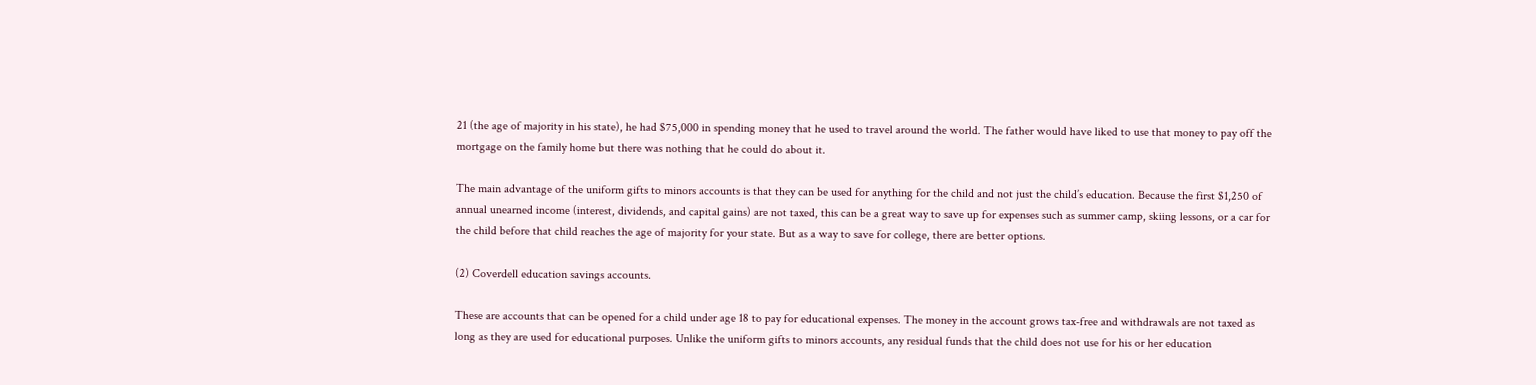21 (the age of majority in his state), he had $75,000 in spending money that he used to travel around the world. The father would have liked to use that money to pay off the mortgage on the family home but there was nothing that he could do about it.

The main advantage of the uniform gifts to minors accounts is that they can be used for anything for the child and not just the child’s education. Because the first $1,250 of annual unearned income (interest, dividends, and capital gains) are not taxed, this can be a great way to save up for expenses such as summer camp, skiing lessons, or a car for the child before that child reaches the age of majority for your state. But as a way to save for college, there are better options.

(2) Coverdell education savings accounts.

These are accounts that can be opened for a child under age 18 to pay for educational expenses. The money in the account grows tax-free and withdrawals are not taxed as long as they are used for educational purposes. Unlike the uniform gifts to minors accounts, any residual funds that the child does not use for his or her education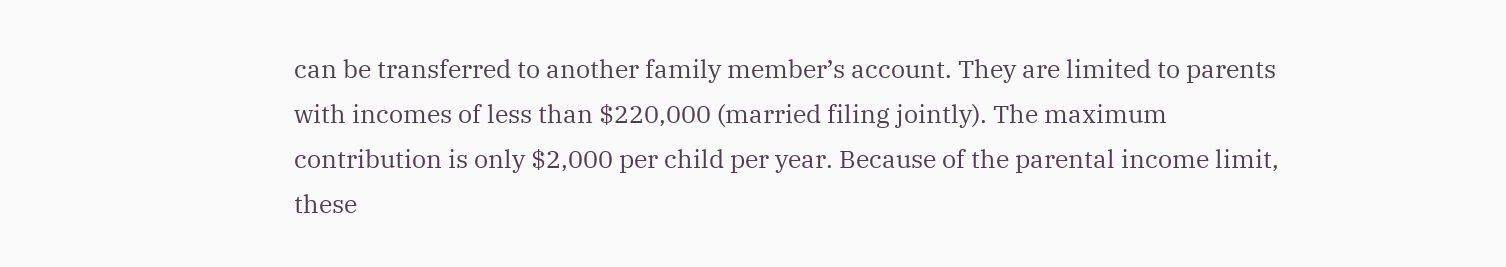can be transferred to another family member’s account. They are limited to parents with incomes of less than $220,000 (married filing jointly). The maximum contribution is only $2,000 per child per year. Because of the parental income limit, these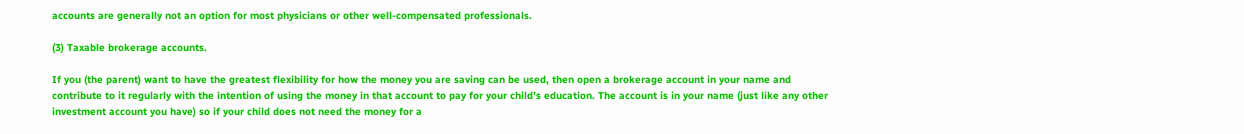accounts are generally not an option for most physicians or other well-compensated professionals.

(3) Taxable brokerage accounts.

If you (the parent) want to have the greatest flexibility for how the money you are saving can be used, then open a brokerage account in your name and contribute to it regularly with the intention of using the money in that account to pay for your child’s education. The account is in your name (just like any other investment account you have) so if your child does not need the money for a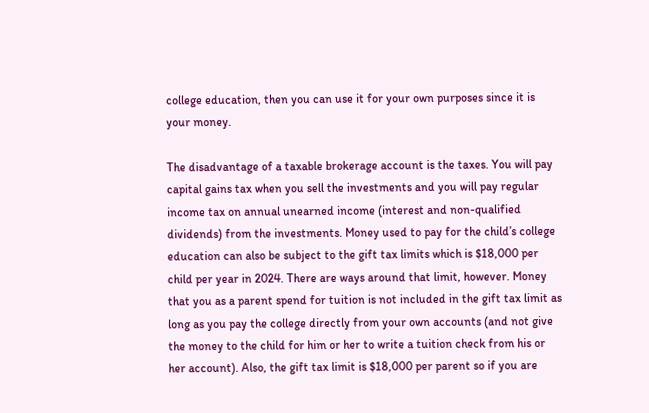college education, then you can use it for your own purposes since it is your money.

The disadvantage of a taxable brokerage account is the taxes. You will pay capital gains tax when you sell the investments and you will pay regular income tax on annual unearned income (interest and non-qualified dividends) from the investments. Money used to pay for the child’s college education can also be subject to the gift tax limits which is $18,000 per child per year in 2024. There are ways around that limit, however. Money that you as a parent spend for tuition is not included in the gift tax limit as long as you pay the college directly from your own accounts (and not give the money to the child for him or her to write a tuition check from his or her account). Also, the gift tax limit is $18,000 per parent so if you are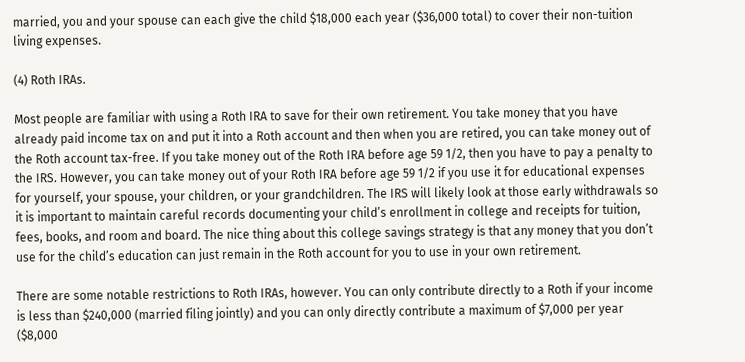married, you and your spouse can each give the child $18,000 each year ($36,000 total) to cover their non-tuition living expenses.

(4) Roth IRAs.

Most people are familiar with using a Roth IRA to save for their own retirement. You take money that you have already paid income tax on and put it into a Roth account and then when you are retired, you can take money out of the Roth account tax-free. If you take money out of the Roth IRA before age 59 1/2, then you have to pay a penalty to the IRS. However, you can take money out of your Roth IRA before age 59 1/2 if you use it for educational expenses for yourself, your spouse, your children, or your grandchildren. The IRS will likely look at those early withdrawals so it is important to maintain careful records documenting your child’s enrollment in college and receipts for tuition, fees, books, and room and board. The nice thing about this college savings strategy is that any money that you don’t use for the child’s education can just remain in the Roth account for you to use in your own retirement.

There are some notable restrictions to Roth IRAs, however. You can only contribute directly to a Roth if your income is less than $240,000 (married filing jointly) and you can only directly contribute a maximum of $7,000 per year ($8,000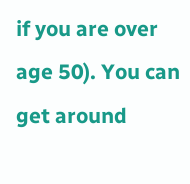if you are over age 50). You can get around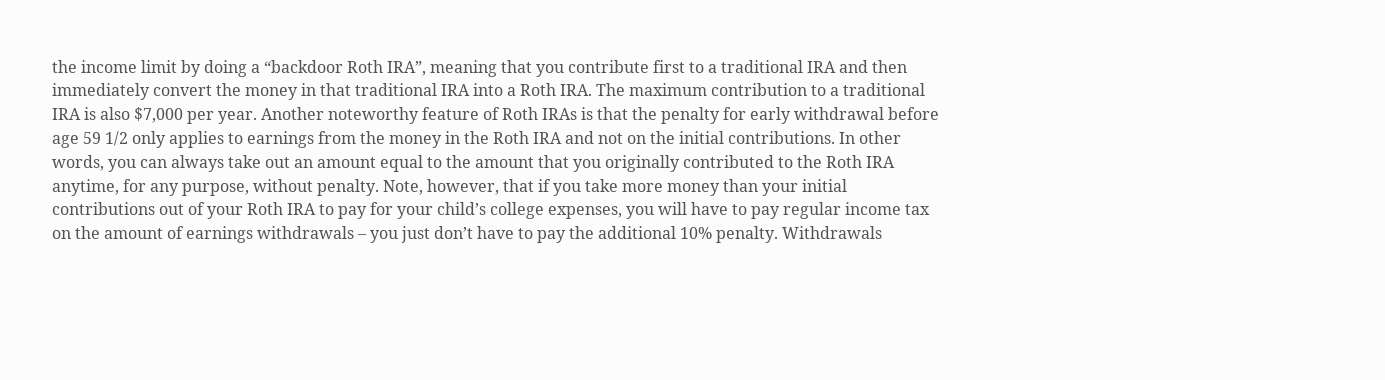the income limit by doing a “backdoor Roth IRA”, meaning that you contribute first to a traditional IRA and then immediately convert the money in that traditional IRA into a Roth IRA. The maximum contribution to a traditional IRA is also $7,000 per year. Another noteworthy feature of Roth IRAs is that the penalty for early withdrawal before age 59 1/2 only applies to earnings from the money in the Roth IRA and not on the initial contributions. In other words, you can always take out an amount equal to the amount that you originally contributed to the Roth IRA anytime, for any purpose, without penalty. Note, however, that if you take more money than your initial contributions out of your Roth IRA to pay for your child’s college expenses, you will have to pay regular income tax on the amount of earnings withdrawals – you just don’t have to pay the additional 10% penalty. Withdrawals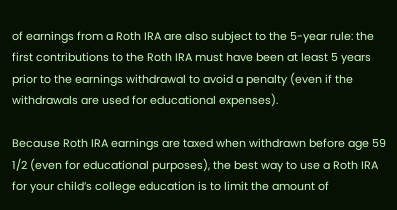of earnings from a Roth IRA are also subject to the 5-year rule: the first contributions to the Roth IRA must have been at least 5 years prior to the earnings withdrawal to avoid a penalty (even if the withdrawals are used for educational expenses).

Because Roth IRA earnings are taxed when withdrawn before age 59 1/2 (even for educational purposes), the best way to use a Roth IRA for your child’s college education is to limit the amount of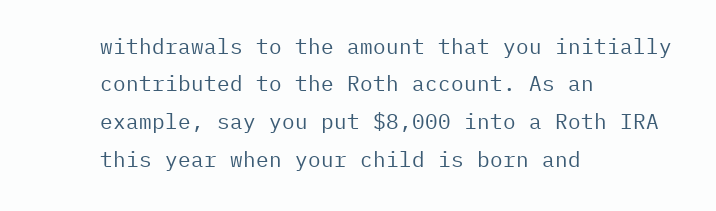withdrawals to the amount that you initially contributed to the Roth account. As an example, say you put $8,000 into a Roth IRA this year when your child is born and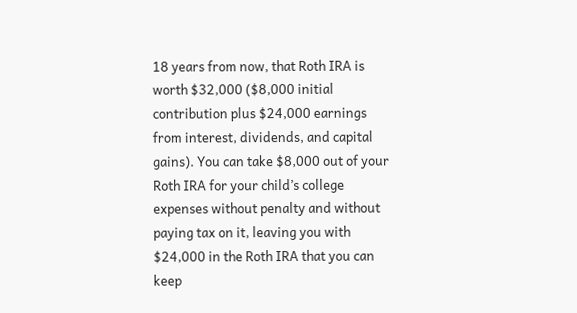18 years from now, that Roth IRA is worth $32,000 ($8,000 initial contribution plus $24,000 earnings from interest, dividends, and capital gains). You can take $8,000 out of your Roth IRA for your child’s college expenses without penalty and without paying tax on it, leaving you with $24,000 in the Roth IRA that you can keep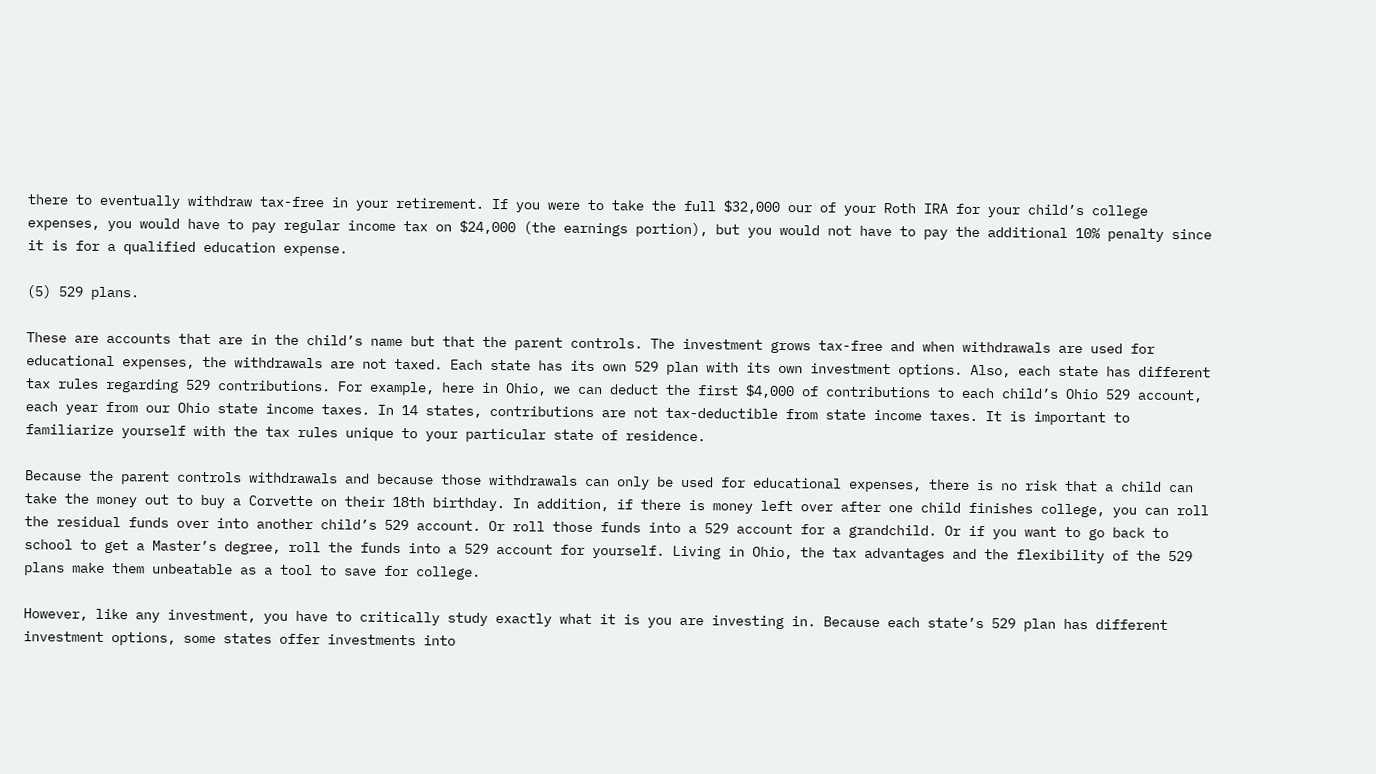there to eventually withdraw tax-free in your retirement. If you were to take the full $32,000 our of your Roth IRA for your child’s college expenses, you would have to pay regular income tax on $24,000 (the earnings portion), but you would not have to pay the additional 10% penalty since it is for a qualified education expense.

(5) 529 plans.

These are accounts that are in the child’s name but that the parent controls. The investment grows tax-free and when withdrawals are used for educational expenses, the withdrawals are not taxed. Each state has its own 529 plan with its own investment options. Also, each state has different tax rules regarding 529 contributions. For example, here in Ohio, we can deduct the first $4,000 of contributions to each child’s Ohio 529 account, each year from our Ohio state income taxes. In 14 states, contributions are not tax-deductible from state income taxes. It is important to familiarize yourself with the tax rules unique to your particular state of residence.

Because the parent controls withdrawals and because those withdrawals can only be used for educational expenses, there is no risk that a child can take the money out to buy a Corvette on their 18th birthday. In addition, if there is money left over after one child finishes college, you can roll the residual funds over into another child’s 529 account. Or roll those funds into a 529 account for a grandchild. Or if you want to go back to school to get a Master’s degree, roll the funds into a 529 account for yourself. Living in Ohio, the tax advantages and the flexibility of the 529 plans make them unbeatable as a tool to save for college.

However, like any investment, you have to critically study exactly what it is you are investing in. Because each state’s 529 plan has different investment options, some states offer investments into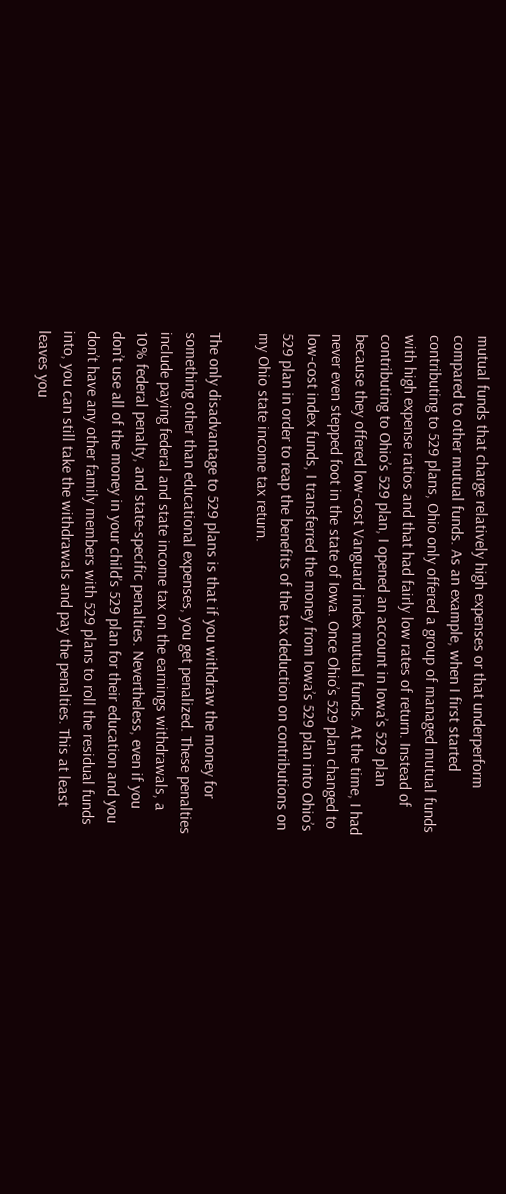mutual funds that charge relatively high expenses or that underperform compared to other mutual funds. As an example, when I first started contributing to 529 plans, Ohio only offered a group of managed mutual funds with high expense ratios and that had fairly low rates of return. Instead of contributing to Ohio’s 529 plan, I opened an account in Iowa’s 529 plan because they offered low-cost Vanguard index mutual funds. At the time, I had never even stepped foot in the state of Iowa. Once Ohio’s 529 plan changed to low-cost index funds, I transferred the money from Iowa’s 529 plan into Ohio’s 529 plan in order to reap the benefits of the tax deduction on contributions on my Ohio state income tax return.

The only disadvantage to 529 plans is that if you withdraw the money for something other than educational expenses, you get penalized. These penalties include paying federal and state income tax on the earnings withdrawals, a 10% federal penalty, and state-specific penalties. Nevertheless, even if you don’t use all of the money in your child’s 529 plan for their education and you don’t have any other family members with 529 plans to roll the residual funds into, you can still take the withdrawals and pay the penalties. This at least leaves you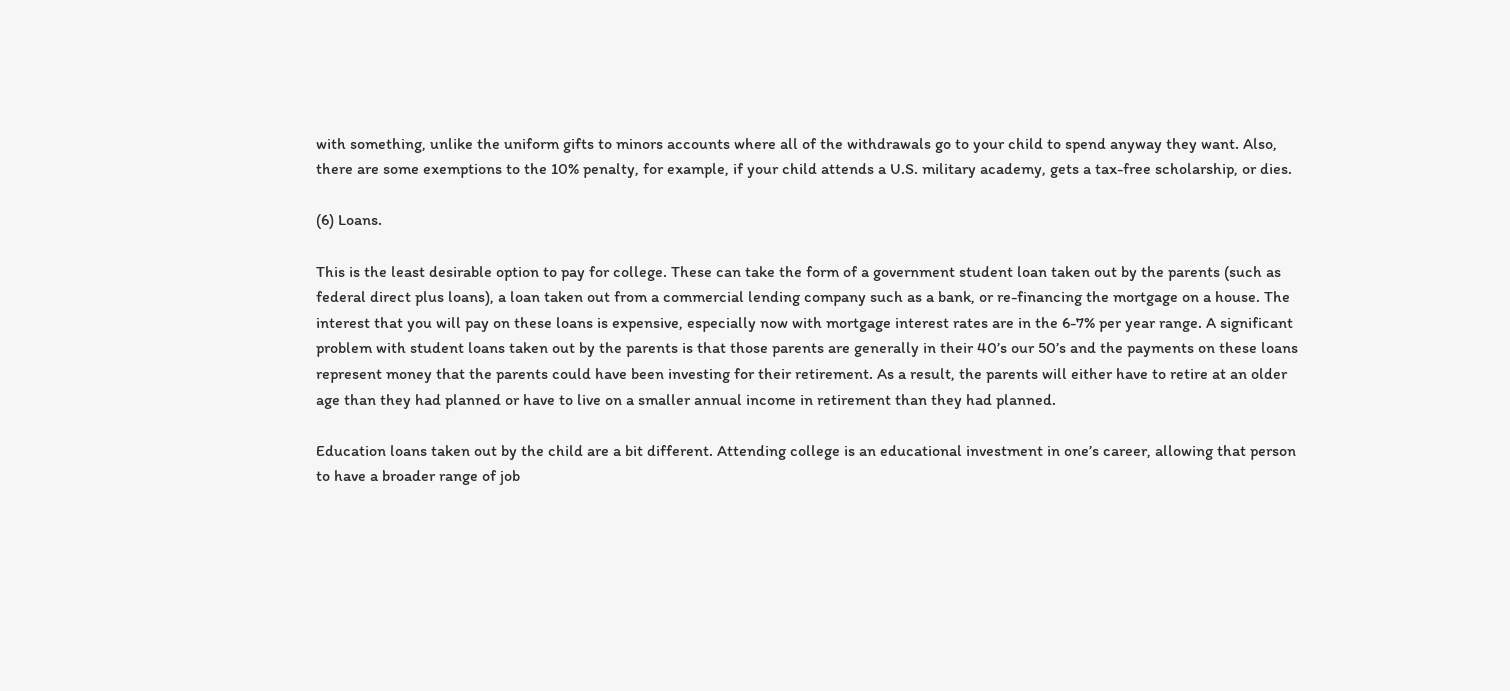with something, unlike the uniform gifts to minors accounts where all of the withdrawals go to your child to spend anyway they want. Also, there are some exemptions to the 10% penalty, for example, if your child attends a U.S. military academy, gets a tax-free scholarship, or dies.

(6) Loans.

This is the least desirable option to pay for college. These can take the form of a government student loan taken out by the parents (such as federal direct plus loans), a loan taken out from a commercial lending company such as a bank, or re-financing the mortgage on a house. The interest that you will pay on these loans is expensive, especially now with mortgage interest rates are in the 6-7% per year range. A significant problem with student loans taken out by the parents is that those parents are generally in their 40’s our 50’s and the payments on these loans represent money that the parents could have been investing for their retirement. As a result, the parents will either have to retire at an older age than they had planned or have to live on a smaller annual income in retirement than they had planned.

Education loans taken out by the child are a bit different. Attending college is an educational investment in one’s career, allowing that person to have a broader range of job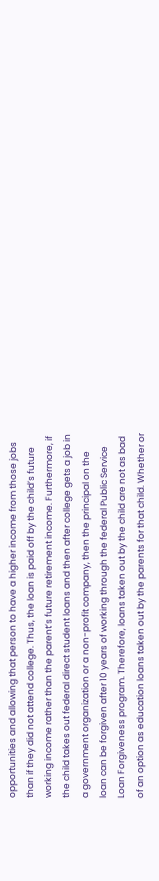opportunities and allowing that person to have a higher income from those jobs than if they did not attend college. Thus, the loan is paid off by the child’s future working income rather than the parent’s future retirement income. Furthermore, if the child takes out federal direct student loans and then after college gets a job in a government organization or a non-profit company, then the principal on the loan can be forgiven after 10 years of working through the federal Public Service Loan Forgiveness program. Therefore, loans taken out by the child are not as bad of an option as education loans taken out by the parents for that child. Whether or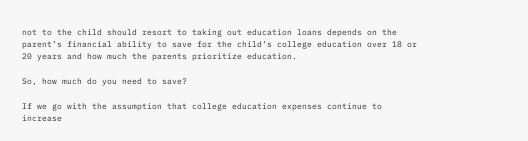not to the child should resort to taking out education loans depends on the parent’s financial ability to save for the child’s college education over 18 or 20 years and how much the parents prioritize education.

So, how much do you need to save?

If we go with the assumption that college education expenses continue to increase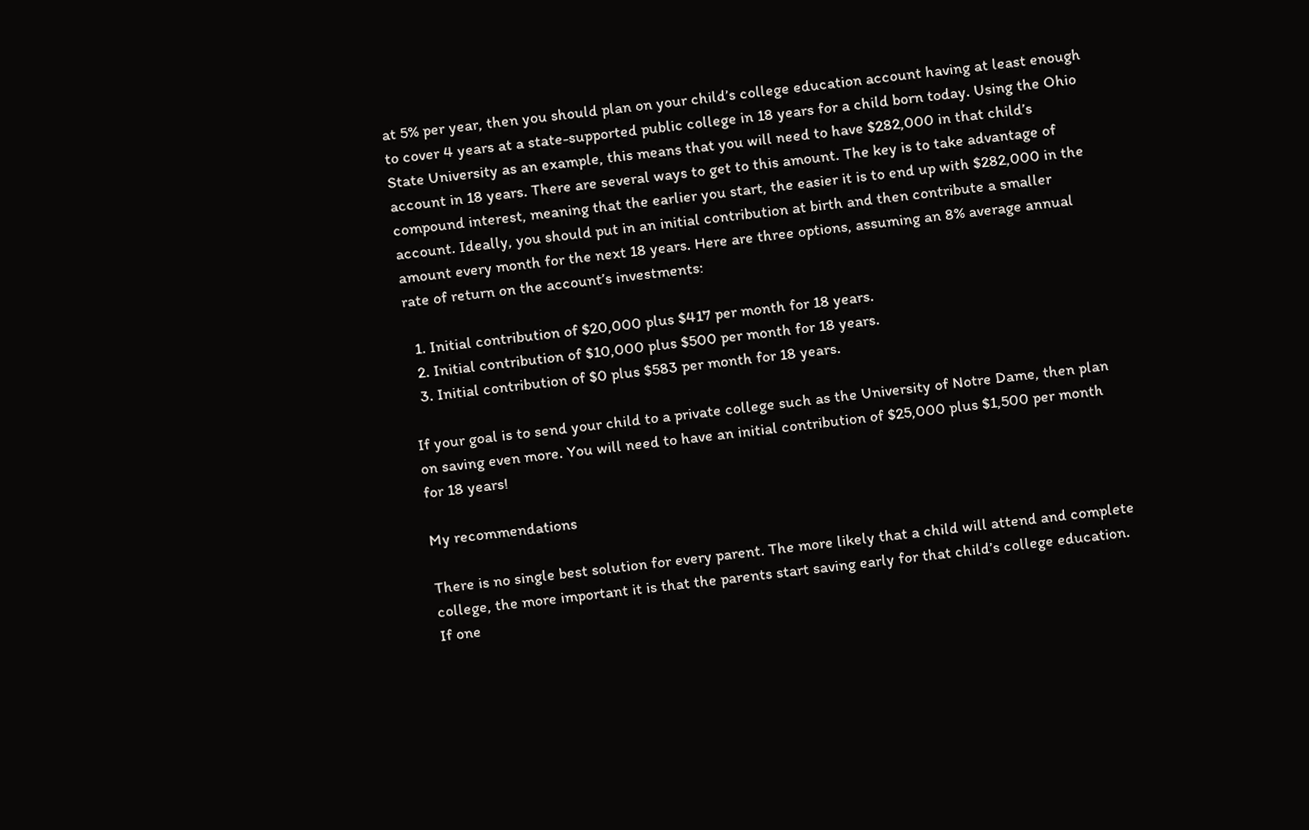at 5% per year, then you should plan on your child’s college education account having at least enough to cover 4 years at a state-supported public college in 18 years for a child born today. Using the Ohio State University as an example, this means that you will need to have $282,000 in that child’s account in 18 years. There are several ways to get to this amount. The key is to take advantage of compound interest, meaning that the earlier you start, the easier it is to end up with $282,000 in the account. Ideally, you should put in an initial contribution at birth and then contribute a smaller amount every month for the next 18 years. Here are three options, assuming an 8% average annual rate of return on the account’s investments:

  1. Initial contribution of $20,000 plus $417 per month for 18 years.
  2. Initial contribution of $10,000 plus $500 per month for 18 years.
  3. Initial contribution of $0 plus $583 per month for 18 years.

If your goal is to send your child to a private college such as the University of Notre Dame, then plan on saving even more. You will need to have an initial contribution of $25,000 plus $1,500 per month for 18 years!

My recommendations

There is no single best solution for every parent. The more likely that a child will attend and complete college, the more important it is that the parents start saving early for that child’s college education. If one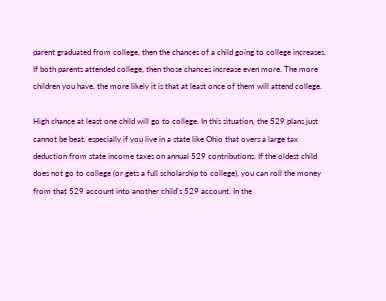parent graduated from college, then the chances of a child going to college increases. If both parents attended college, then those chances increase even more. The more children you have, the more likely it is that at least once of them will attend college.

High chance at least one child will go to college. In this situation, the 529 plans just cannot be beat, especially if you live in a state like Ohio that overs a large tax deduction from state income taxes on annual 529 contributions. If the oldest child does not go to college (or gets a full scholarship to college), you can roll the money from that 529 account into another child’s 529 account. In the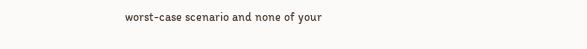worst-case scenario and none of your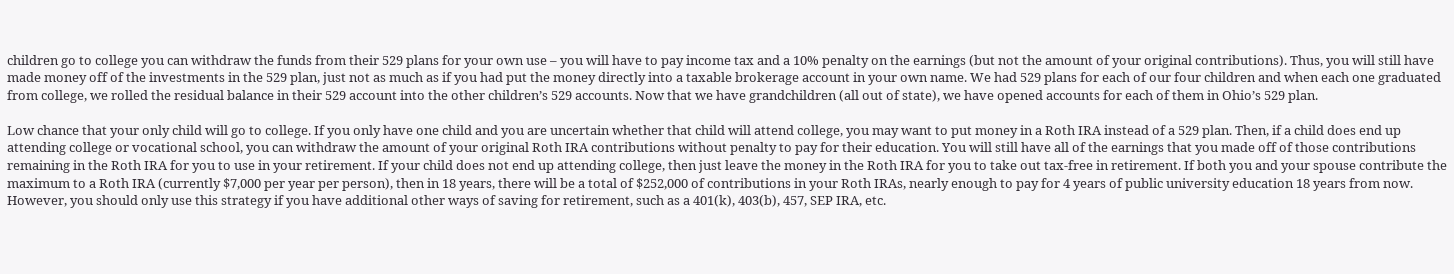children go to college you can withdraw the funds from their 529 plans for your own use – you will have to pay income tax and a 10% penalty on the earnings (but not the amount of your original contributions). Thus, you will still have made money off of the investments in the 529 plan, just not as much as if you had put the money directly into a taxable brokerage account in your own name. We had 529 plans for each of our four children and when each one graduated from college, we rolled the residual balance in their 529 account into the other children’s 529 accounts. Now that we have grandchildren (all out of state), we have opened accounts for each of them in Ohio’s 529 plan.

Low chance that your only child will go to college. If you only have one child and you are uncertain whether that child will attend college, you may want to put money in a Roth IRA instead of a 529 plan. Then, if a child does end up attending college or vocational school, you can withdraw the amount of your original Roth IRA contributions without penalty to pay for their education. You will still have all of the earnings that you made off of those contributions remaining in the Roth IRA for you to use in your retirement. If your child does not end up attending college, then just leave the money in the Roth IRA for you to take out tax-free in retirement. If both you and your spouse contribute the maximum to a Roth IRA (currently $7,000 per year per person), then in 18 years, there will be a total of $252,000 of contributions in your Roth IRAs, nearly enough to pay for 4 years of public university education 18 years from now. However, you should only use this strategy if you have additional other ways of saving for retirement, such as a 401(k), 403(b), 457, SEP IRA, etc.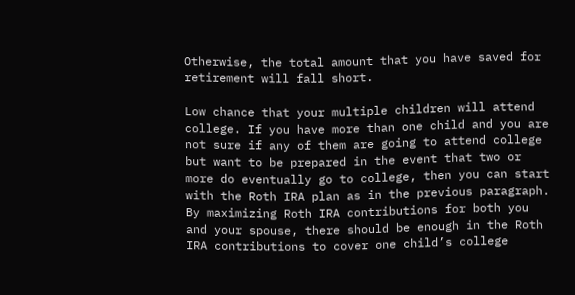Otherwise, the total amount that you have saved for retirement will fall short.

Low chance that your multiple children will attend college. If you have more than one child and you are not sure if any of them are going to attend college but want to be prepared in the event that two or more do eventually go to college, then you can start with the Roth IRA plan as in the previous paragraph. By maximizing Roth IRA contributions for both you and your spouse, there should be enough in the Roth IRA contributions to cover one child’s college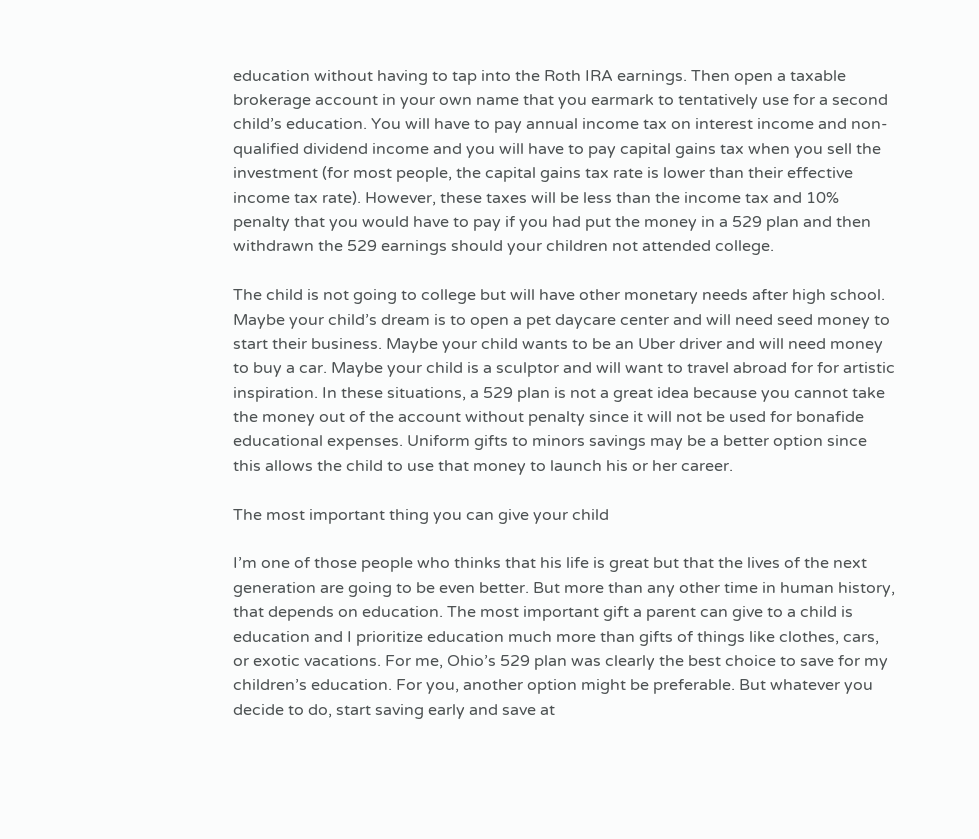education without having to tap into the Roth IRA earnings. Then open a taxable brokerage account in your own name that you earmark to tentatively use for a second child’s education. You will have to pay annual income tax on interest income and non-qualified dividend income and you will have to pay capital gains tax when you sell the investment (for most people, the capital gains tax rate is lower than their effective income tax rate). However, these taxes will be less than the income tax and 10% penalty that you would have to pay if you had put the money in a 529 plan and then withdrawn the 529 earnings should your children not attended college.

The child is not going to college but will have other monetary needs after high school. Maybe your child’s dream is to open a pet daycare center and will need seed money to start their business. Maybe your child wants to be an Uber driver and will need money to buy a car. Maybe your child is a sculptor and will want to travel abroad for for artistic inspiration. In these situations, a 529 plan is not a great idea because you cannot take the money out of the account without penalty since it will not be used for bonafide educational expenses. Uniform gifts to minors savings may be a better option since this allows the child to use that money to launch his or her career.

The most important thing you can give your child

I’m one of those people who thinks that his life is great but that the lives of the next generation are going to be even better. But more than any other time in human history, that depends on education. The most important gift a parent can give to a child is education and I prioritize education much more than gifts of things like clothes, cars, or exotic vacations. For me, Ohio’s 529 plan was clearly the best choice to save for my children’s education. For you, another option might be preferable. But whatever you decide to do, start saving early and save at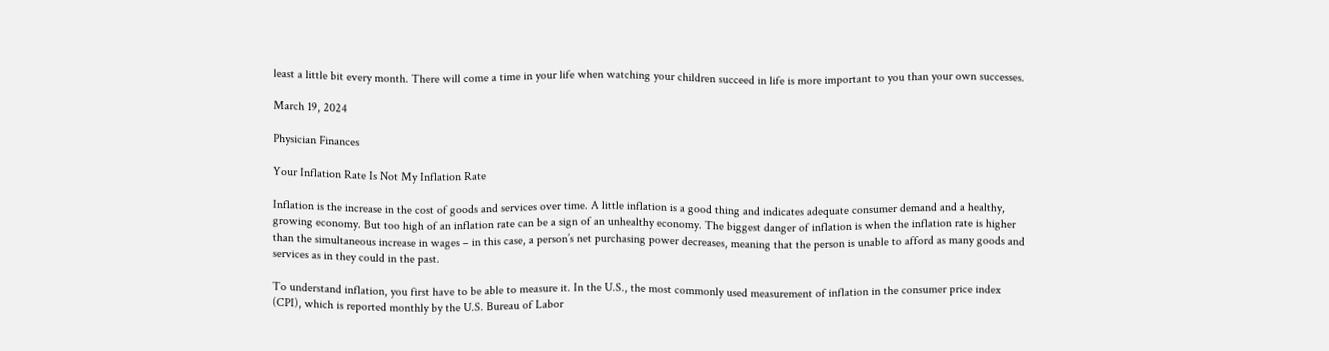least a little bit every month. There will come a time in your life when watching your children succeed in life is more important to you than your own successes.

March 19, 2024

Physician Finances

Your Inflation Rate Is Not My Inflation Rate

Inflation is the increase in the cost of goods and services over time. A little inflation is a good thing and indicates adequate consumer demand and a healthy, growing economy. But too high of an inflation rate can be a sign of an unhealthy economy. The biggest danger of inflation is when the inflation rate is higher than the simultaneous increase in wages – in this case, a person’s net purchasing power decreases, meaning that the person is unable to afford as many goods and services as in they could in the past.

To understand inflation, you first have to be able to measure it. In the U.S., the most commonly used measurement of inflation in the consumer price index (CPI), which is reported monthly by the U.S. Bureau of Labor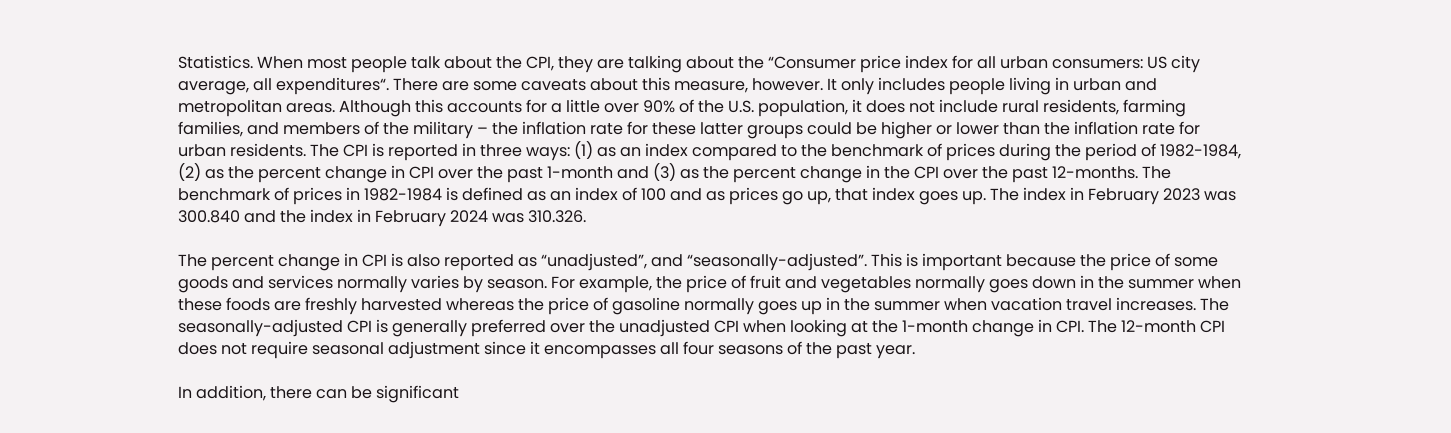Statistics. When most people talk about the CPI, they are talking about the “Consumer price index for all urban consumers: US city average, all expenditures“. There are some caveats about this measure, however. It only includes people living in urban and metropolitan areas. Although this accounts for a little over 90% of the U.S. population, it does not include rural residents, farming families, and members of the military – the inflation rate for these latter groups could be higher or lower than the inflation rate for urban residents. The CPI is reported in three ways: (1) as an index compared to the benchmark of prices during the period of 1982-1984, (2) as the percent change in CPI over the past 1-month and (3) as the percent change in the CPI over the past 12-months. The benchmark of prices in 1982-1984 is defined as an index of 100 and as prices go up, that index goes up. The index in February 2023 was 300.840 and the index in February 2024 was 310.326.

The percent change in CPI is also reported as “unadjusted”, and “seasonally-adjusted”. This is important because the price of some goods and services normally varies by season. For example, the price of fruit and vegetables normally goes down in the summer when these foods are freshly harvested whereas the price of gasoline normally goes up in the summer when vacation travel increases. The seasonally-adjusted CPI is generally preferred over the unadjusted CPI when looking at the 1-month change in CPI. The 12-month CPI does not require seasonal adjustment since it encompasses all four seasons of the past year.

In addition, there can be significant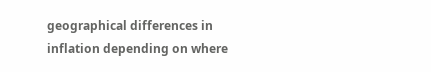geographical differences in inflation depending on where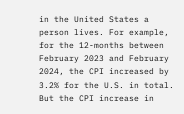in the United States a person lives. For example, for the 12-months between February 2023 and February 2024, the CPI increased by 3.2% for the U.S. in total. But the CPI increase in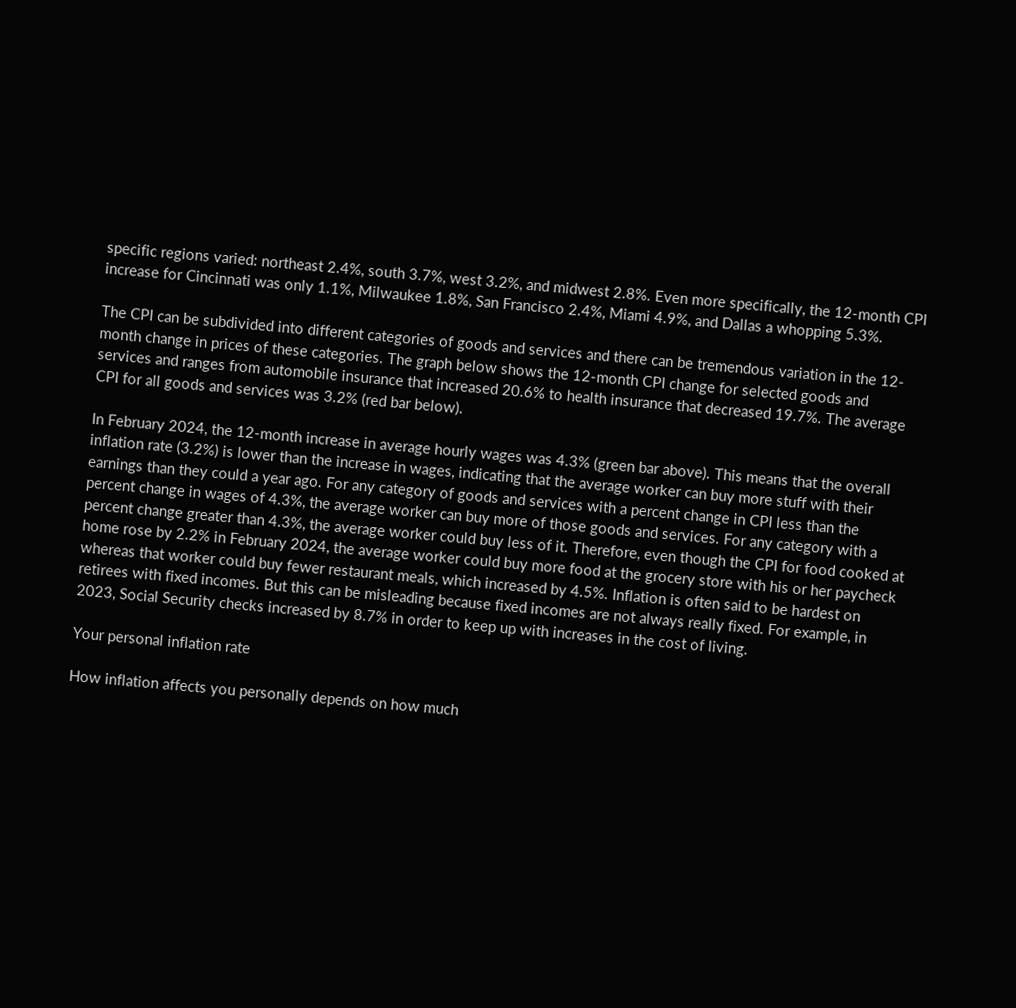specific regions varied: northeast 2.4%, south 3.7%, west 3.2%, and midwest 2.8%. Even more specifically, the 12-month CPI increase for Cincinnati was only 1.1%, Milwaukee 1.8%, San Francisco 2.4%, Miami 4.9%, and Dallas a whopping 5.3%.

The CPI can be subdivided into different categories of goods and services and there can be tremendous variation in the 12-month change in prices of these categories. The graph below shows the 12-month CPI change for selected goods and services and ranges from automobile insurance that increased 20.6% to health insurance that decreased 19.7%. The average CPI for all goods and services was 3.2% (red bar below).

In February 2024, the 12-month increase in average hourly wages was 4.3% (green bar above). This means that the overall inflation rate (3.2%) is lower than the increase in wages, indicating that the average worker can buy more stuff with their earnings than they could a year ago. For any category of goods and services with a percent change in CPI less than the percent change in wages of 4.3%, the average worker can buy more of those goods and services. For any category with a percent change greater than 4.3%, the average worker could buy less of it. Therefore, even though the CPI for food cooked at home rose by 2.2% in February 2024, the average worker could buy more food at the grocery store with his or her paycheck whereas that worker could buy fewer restaurant meals, which increased by 4.5%. Inflation is often said to be hardest on retirees with fixed incomes. But this can be misleading because fixed incomes are not always really fixed. For example, in 2023, Social Security checks increased by 8.7% in order to keep up with increases in the cost of living.

Your personal inflation rate

How inflation affects you personally depends on how much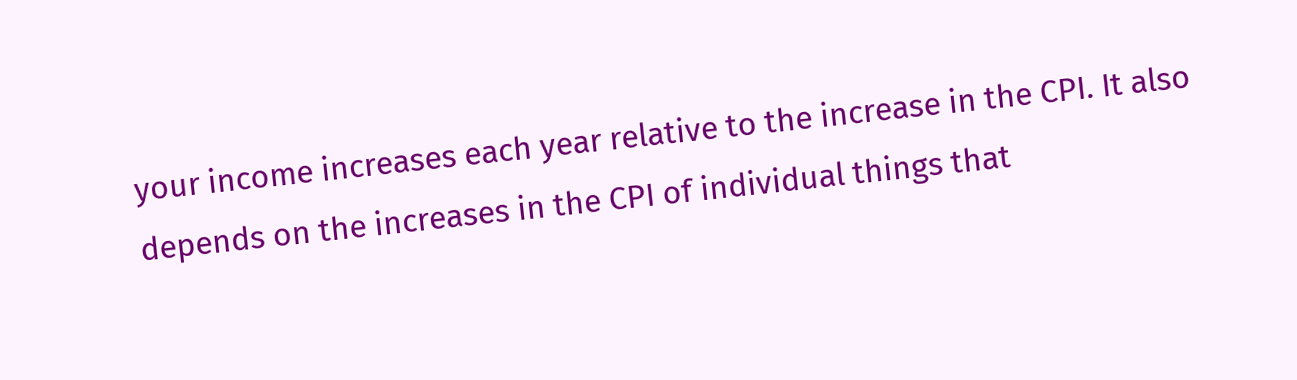your income increases each year relative to the increase in the CPI. It also depends on the increases in the CPI of individual things that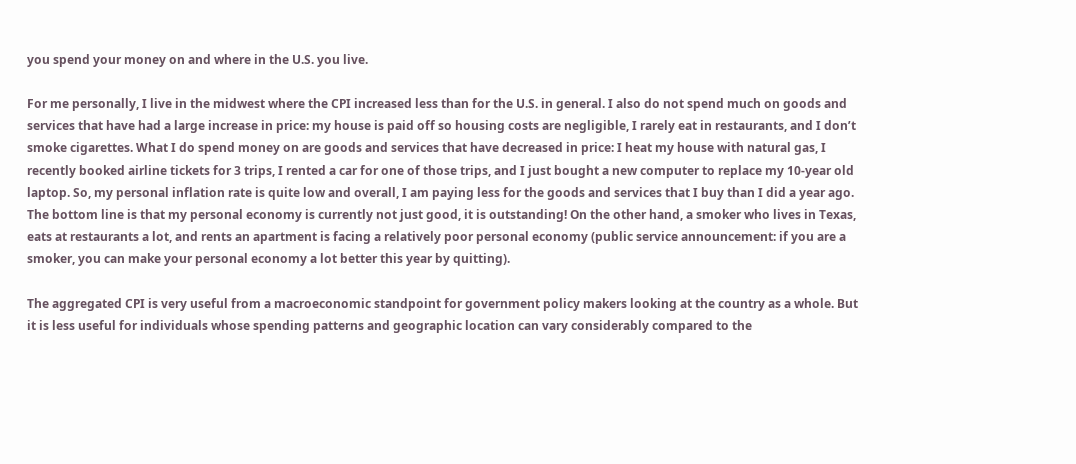you spend your money on and where in the U.S. you live.

For me personally, I live in the midwest where the CPI increased less than for the U.S. in general. I also do not spend much on goods and services that have had a large increase in price: my house is paid off so housing costs are negligible, I rarely eat in restaurants, and I don’t smoke cigarettes. What I do spend money on are goods and services that have decreased in price: I heat my house with natural gas, I recently booked airline tickets for 3 trips, I rented a car for one of those trips, and I just bought a new computer to replace my 10-year old laptop. So, my personal inflation rate is quite low and overall, I am paying less for the goods and services that I buy than I did a year ago. The bottom line is that my personal economy is currently not just good, it is outstanding! On the other hand, a smoker who lives in Texas, eats at restaurants a lot, and rents an apartment is facing a relatively poor personal economy (public service announcement: if you are a smoker, you can make your personal economy a lot better this year by quitting).

The aggregated CPI is very useful from a macroeconomic standpoint for government policy makers looking at the country as a whole. But it is less useful for individuals whose spending patterns and geographic location can vary considerably compared to the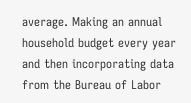average. Making an annual household budget every year and then incorporating data from the Bureau of Labor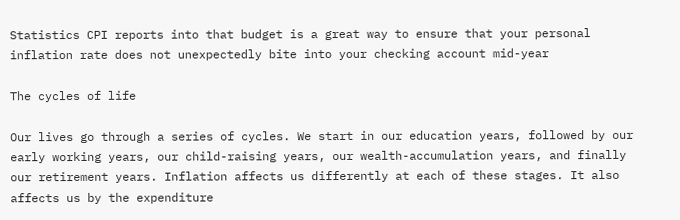Statistics CPI reports into that budget is a great way to ensure that your personal inflation rate does not unexpectedly bite into your checking account mid-year

The cycles of life

Our lives go through a series of cycles. We start in our education years, followed by our early working years, our child-raising years, our wealth-accumulation years, and finally our retirement years. Inflation affects us differently at each of these stages. It also affects us by the expenditure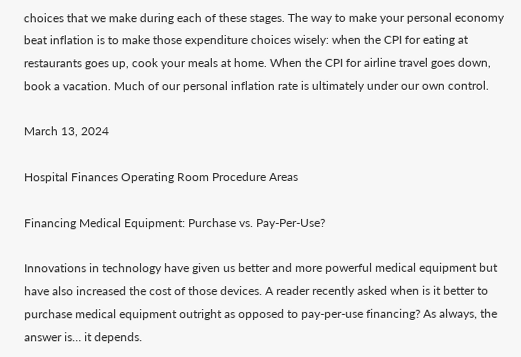choices that we make during each of these stages. The way to make your personal economy beat inflation is to make those expenditure choices wisely: when the CPI for eating at restaurants goes up, cook your meals at home. When the CPI for airline travel goes down, book a vacation. Much of our personal inflation rate is ultimately under our own control.

March 13, 2024

Hospital Finances Operating Room Procedure Areas

Financing Medical Equipment: Purchase vs. Pay-Per-Use?

Innovations in technology have given us better and more powerful medical equipment but have also increased the cost of those devices. A reader recently asked when is it better to purchase medical equipment outright as opposed to pay-per-use financing? As always, the answer is… it depends.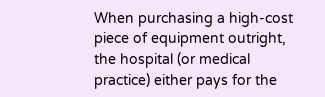When purchasing a high-cost piece of equipment outright, the hospital (or medical practice) either pays for the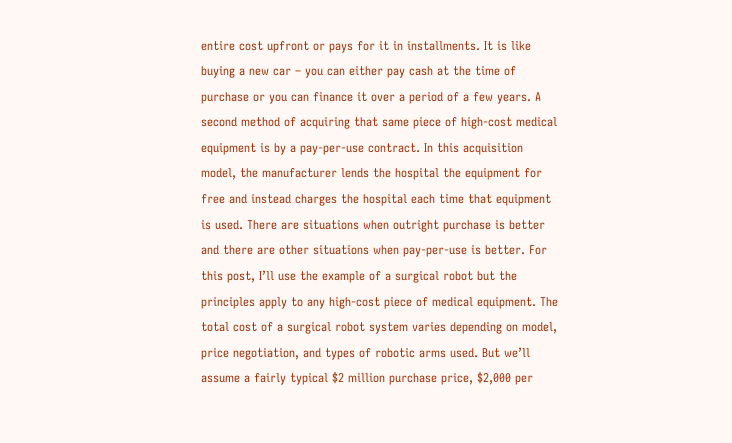entire cost upfront or pays for it in installments. It is like buying a new car – you can either pay cash at the time of purchase or you can finance it over a period of a few years. A second method of acquiring that same piece of high-cost medical equipment is by a pay-per-use contract. In this acquisition model, the manufacturer lends the hospital the equipment for free and instead charges the hospital each time that equipment is used. There are situations when outright purchase is better and there are other situations when pay-per-use is better. For this post, I’ll use the example of a surgical robot but the principles apply to any high-cost piece of medical equipment. The total cost of a surgical robot system varies depending on model, price negotiation, and types of robotic arms used. But we’ll assume a fairly typical $2 million purchase price, $2,000 per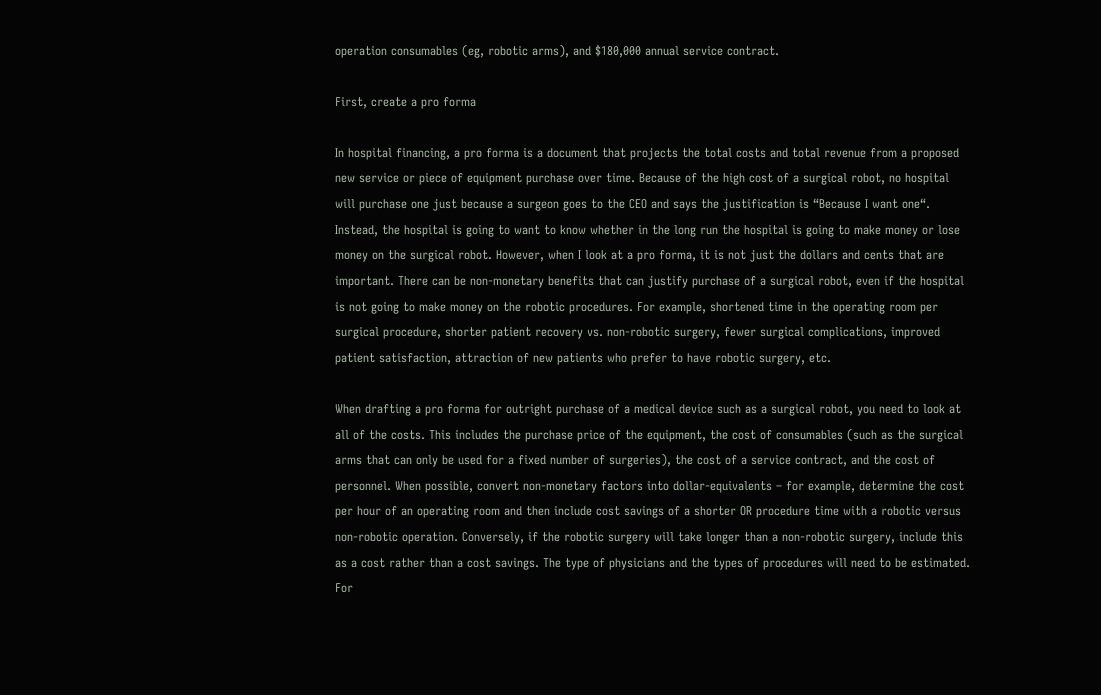operation consumables (eg, robotic arms), and $180,000 annual service contract.

First, create a pro forma

In hospital financing, a pro forma is a document that projects the total costs and total revenue from a proposed new service or piece of equipment purchase over time. Because of the high cost of a surgical robot, no hospital will purchase one just because a surgeon goes to the CEO and says the justification is “Because I want one“. Instead, the hospital is going to want to know whether in the long run the hospital is going to make money or lose money on the surgical robot. However, when I look at a pro forma, it is not just the dollars and cents that are important. There can be non-monetary benefits that can justify purchase of a surgical robot, even if the hospital is not going to make money on the robotic procedures. For example, shortened time in the operating room per surgical procedure, shorter patient recovery vs. non-robotic surgery, fewer surgical complications, improved patient satisfaction, attraction of new patients who prefer to have robotic surgery, etc.

When drafting a pro forma for outright purchase of a medical device such as a surgical robot, you need to look at all of the costs. This includes the purchase price of the equipment, the cost of consumables (such as the surgical arms that can only be used for a fixed number of surgeries), the cost of a service contract, and the cost of personnel. When possible, convert non-monetary factors into dollar-equivalents – for example, determine the cost per hour of an operating room and then include cost savings of a shorter OR procedure time with a robotic versus non-robotic operation. Conversely, if the robotic surgery will take longer than a non-robotic surgery, include this as a cost rather than a cost savings. The type of physicians and the types of procedures will need to be estimated. For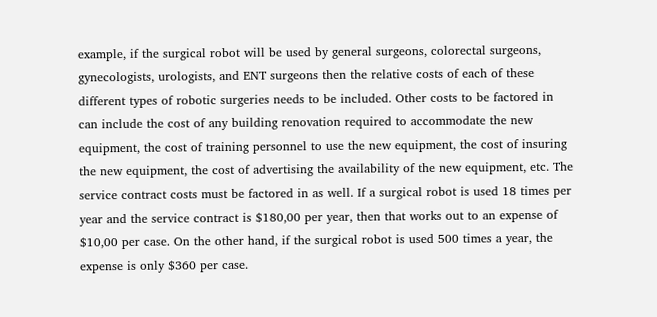example, if the surgical robot will be used by general surgeons, colorectal surgeons, gynecologists, urologists, and ENT surgeons then the relative costs of each of these different types of robotic surgeries needs to be included. Other costs to be factored in can include the cost of any building renovation required to accommodate the new equipment, the cost of training personnel to use the new equipment, the cost of insuring the new equipment, the cost of advertising the availability of the new equipment, etc. The service contract costs must be factored in as well. If a surgical robot is used 18 times per year and the service contract is $180,00 per year, then that works out to an expense of $10,00 per case. On the other hand, if the surgical robot is used 500 times a year, the expense is only $360 per case.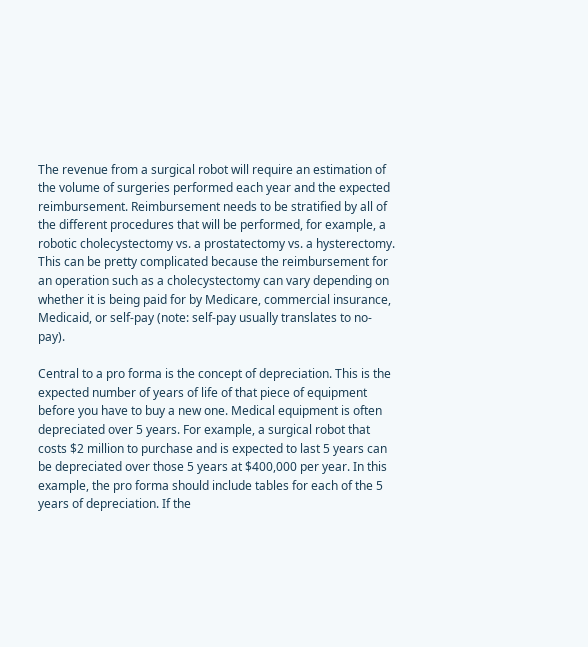The revenue from a surgical robot will require an estimation of the volume of surgeries performed each year and the expected reimbursement. Reimbursement needs to be stratified by all of the different procedures that will be performed, for example, a robotic cholecystectomy vs. a prostatectomy vs. a hysterectomy. This can be pretty complicated because the reimbursement for an operation such as a cholecystectomy can vary depending on whether it is being paid for by Medicare, commercial insurance, Medicaid, or self-pay (note: self-pay usually translates to no-pay).

Central to a pro forma is the concept of depreciation. This is the expected number of years of life of that piece of equipment before you have to buy a new one. Medical equipment is often depreciated over 5 years. For example, a surgical robot that costs $2 million to purchase and is expected to last 5 years can be depreciated over those 5 years at $400,000 per year. In this example, the pro forma should include tables for each of the 5 years of depreciation. If the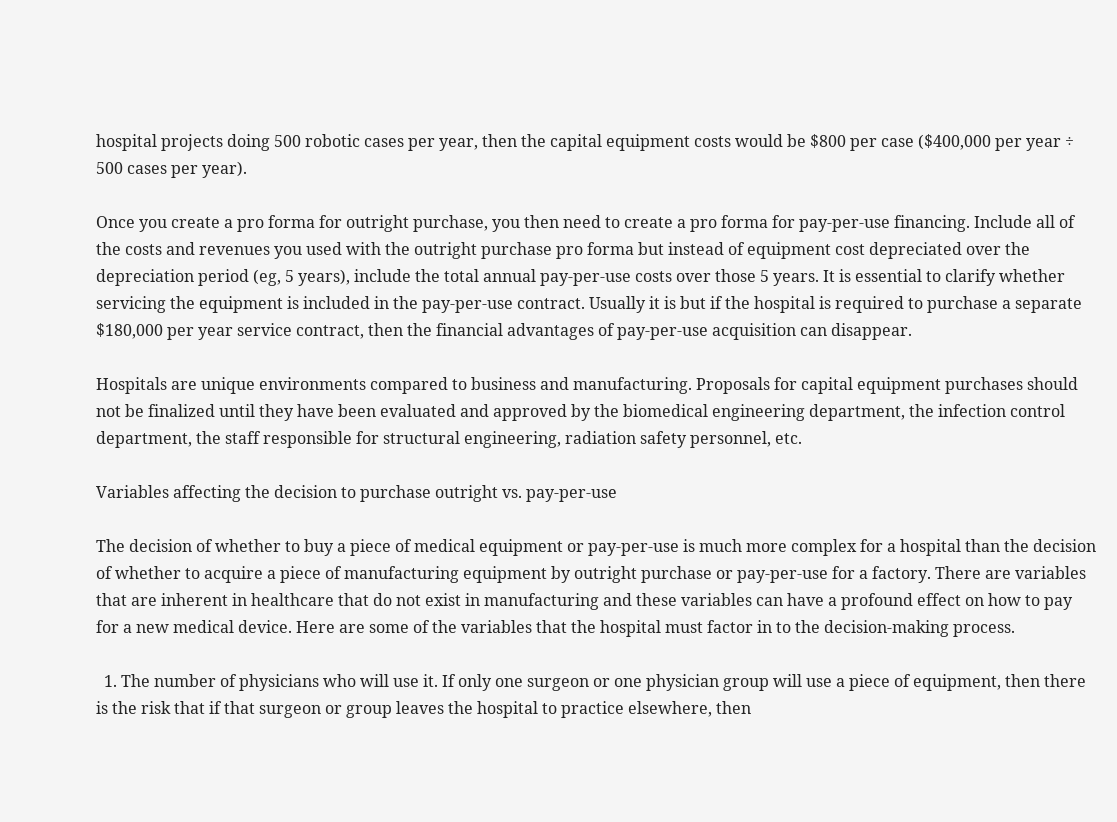hospital projects doing 500 robotic cases per year, then the capital equipment costs would be $800 per case ($400,000 per year ÷ 500 cases per year).

Once you create a pro forma for outright purchase, you then need to create a pro forma for pay-per-use financing. Include all of the costs and revenues you used with the outright purchase pro forma but instead of equipment cost depreciated over the depreciation period (eg, 5 years), include the total annual pay-per-use costs over those 5 years. It is essential to clarify whether servicing the equipment is included in the pay-per-use contract. Usually it is but if the hospital is required to purchase a separate $180,000 per year service contract, then the financial advantages of pay-per-use acquisition can disappear.

Hospitals are unique environments compared to business and manufacturing. Proposals for capital equipment purchases should not be finalized until they have been evaluated and approved by the biomedical engineering department, the infection control department, the staff responsible for structural engineering, radiation safety personnel, etc.

Variables affecting the decision to purchase outright vs. pay-per-use

The decision of whether to buy a piece of medical equipment or pay-per-use is much more complex for a hospital than the decision of whether to acquire a piece of manufacturing equipment by outright purchase or pay-per-use for a factory. There are variables that are inherent in healthcare that do not exist in manufacturing and these variables can have a profound effect on how to pay for a new medical device. Here are some of the variables that the hospital must factor in to the decision-making process.

  1. The number of physicians who will use it. If only one surgeon or one physician group will use a piece of equipment, then there is the risk that if that surgeon or group leaves the hospital to practice elsewhere, then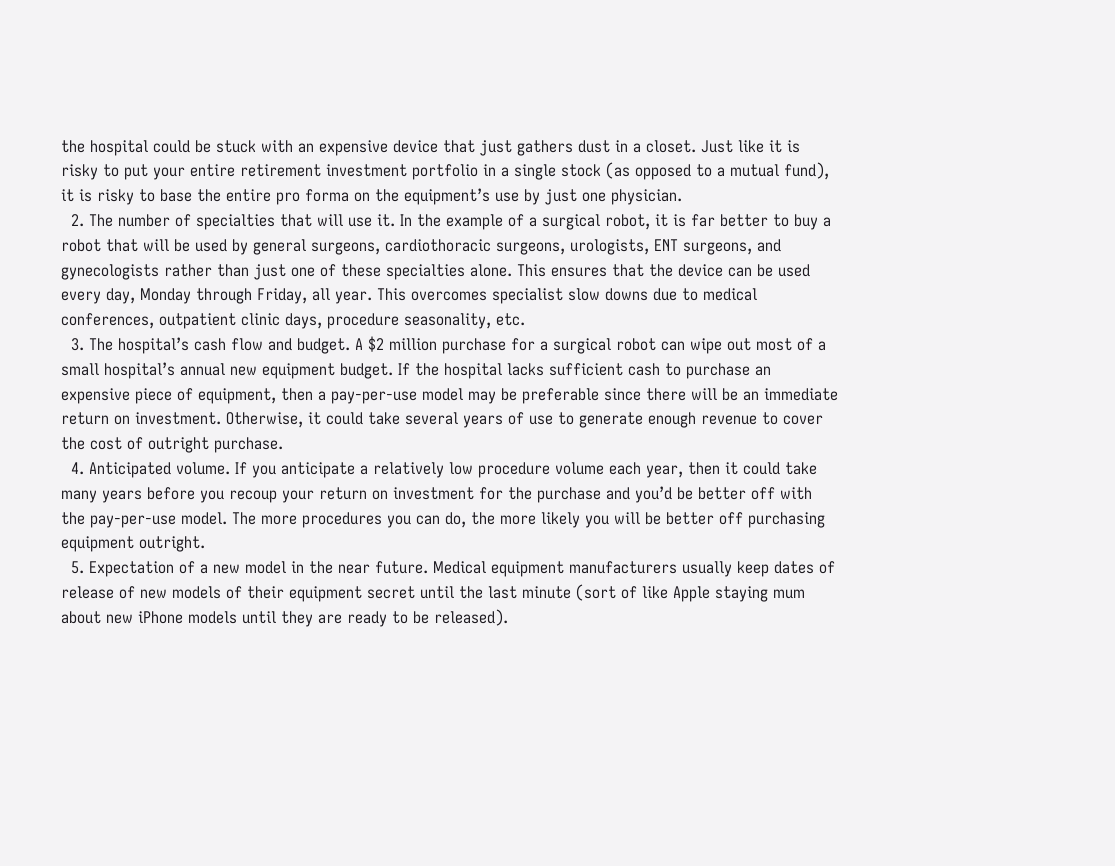the hospital could be stuck with an expensive device that just gathers dust in a closet. Just like it is risky to put your entire retirement investment portfolio in a single stock (as opposed to a mutual fund), it is risky to base the entire pro forma on the equipment’s use by just one physician.
  2. The number of specialties that will use it. In the example of a surgical robot, it is far better to buy a robot that will be used by general surgeons, cardiothoracic surgeons, urologists, ENT surgeons, and gynecologists rather than just one of these specialties alone. This ensures that the device can be used every day, Monday through Friday, all year. This overcomes specialist slow downs due to medical conferences, outpatient clinic days, procedure seasonality, etc.
  3. The hospital’s cash flow and budget. A $2 million purchase for a surgical robot can wipe out most of a small hospital’s annual new equipment budget. If the hospital lacks sufficient cash to purchase an expensive piece of equipment, then a pay-per-use model may be preferable since there will be an immediate return on investment. Otherwise, it could take several years of use to generate enough revenue to cover the cost of outright purchase.
  4. Anticipated volume. If you anticipate a relatively low procedure volume each year, then it could take many years before you recoup your return on investment for the purchase and you’d be better off with the pay-per-use model. The more procedures you can do, the more likely you will be better off purchasing equipment outright.
  5. Expectation of a new model in the near future. Medical equipment manufacturers usually keep dates of release of new models of their equipment secret until the last minute (sort of like Apple staying mum about new iPhone models until they are ready to be released).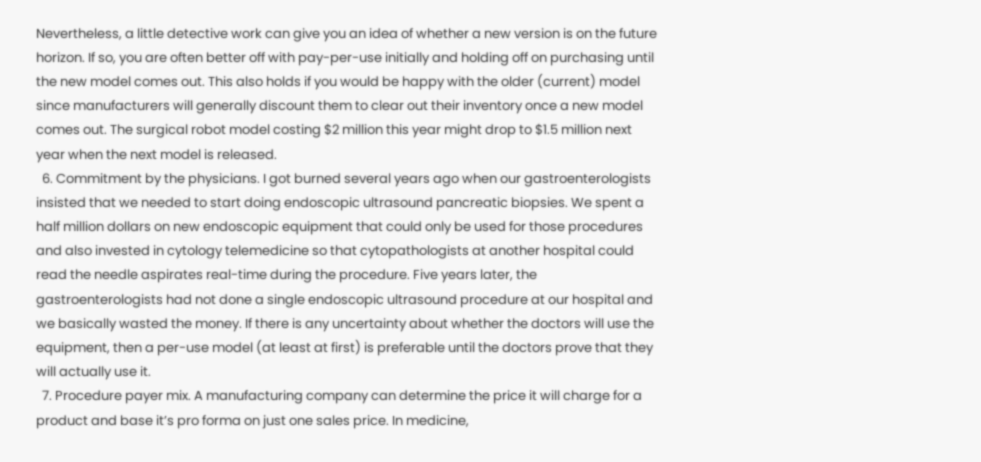Nevertheless, a little detective work can give you an idea of whether a new version is on the future horizon. If so, you are often better off with pay-per-use initially and holding off on purchasing until the new model comes out. This also holds if you would be happy with the older (current) model since manufacturers will generally discount them to clear out their inventory once a new model comes out. The surgical robot model costing $2 million this year might drop to $1.5 million next year when the next model is released.
  6. Commitment by the physicians. I got burned several years ago when our gastroenterologists insisted that we needed to start doing endoscopic ultrasound pancreatic biopsies. We spent a half million dollars on new endoscopic equipment that could only be used for those procedures and also invested in cytology telemedicine so that cytopathologists at another hospital could read the needle aspirates real-time during the procedure. Five years later, the gastroenterologists had not done a single endoscopic ultrasound procedure at our hospital and we basically wasted the money. If there is any uncertainty about whether the doctors will use the equipment, then a per-use model (at least at first) is preferable until the doctors prove that they will actually use it.
  7. Procedure payer mix. A manufacturing company can determine the price it will charge for a product and base it’s pro forma on just one sales price. In medicine,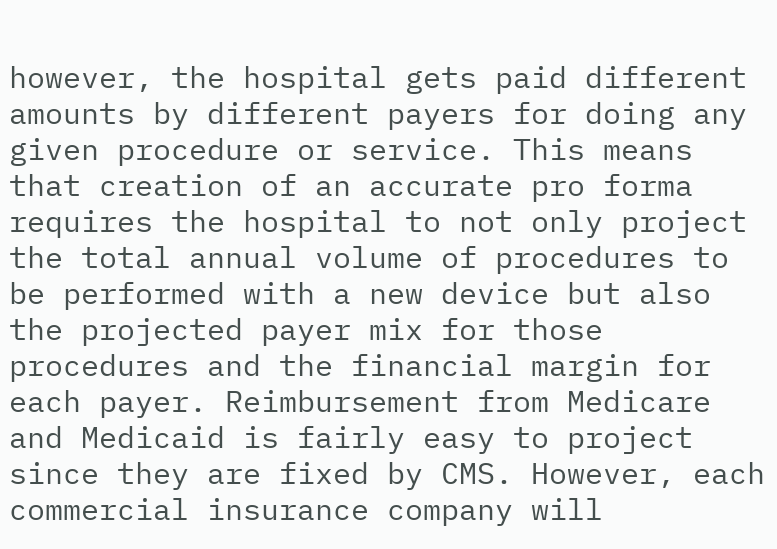however, the hospital gets paid different amounts by different payers for doing any given procedure or service. This means that creation of an accurate pro forma requires the hospital to not only project the total annual volume of procedures to be performed with a new device but also the projected payer mix for those procedures and the financial margin for each payer. Reimbursement from Medicare and Medicaid is fairly easy to project since they are fixed by CMS. However, each commercial insurance company will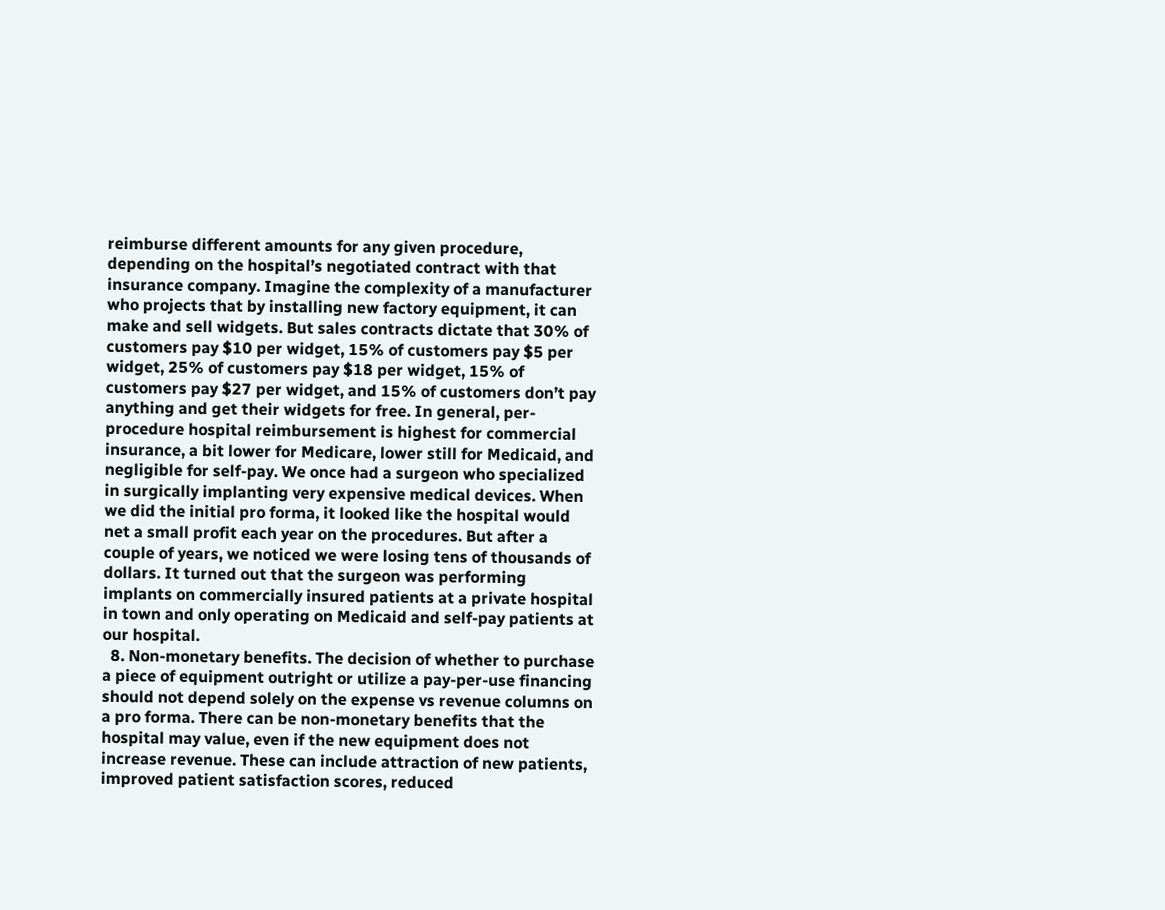reimburse different amounts for any given procedure, depending on the hospital’s negotiated contract with that insurance company. Imagine the complexity of a manufacturer who projects that by installing new factory equipment, it can make and sell widgets. But sales contracts dictate that 30% of customers pay $10 per widget, 15% of customers pay $5 per widget, 25% of customers pay $18 per widget, 15% of customers pay $27 per widget, and 15% of customers don’t pay anything and get their widgets for free. In general, per-procedure hospital reimbursement is highest for commercial insurance, a bit lower for Medicare, lower still for Medicaid, and negligible for self-pay. We once had a surgeon who specialized in surgically implanting very expensive medical devices. When we did the initial pro forma, it looked like the hospital would net a small profit each year on the procedures. But after a couple of years, we noticed we were losing tens of thousands of dollars. It turned out that the surgeon was performing implants on commercially insured patients at a private hospital in town and only operating on Medicaid and self-pay patients at our hospital.
  8. Non-monetary benefits. The decision of whether to purchase a piece of equipment outright or utilize a pay-per-use financing should not depend solely on the expense vs revenue columns on a pro forma. There can be non-monetary benefits that the hospital may value, even if the new equipment does not increase revenue. These can include attraction of new patients, improved patient satisfaction scores, reduced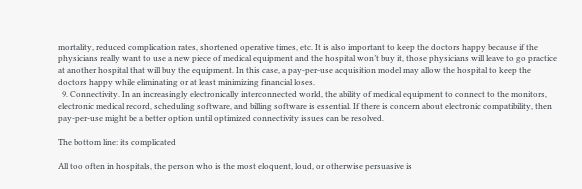mortality, reduced complication rates, shortened operative times, etc. It is also important to keep the doctors happy because if the physicians really want to use a new piece of medical equipment and the hospital won’t buy it, those physicians will leave to go practice at another hospital that will buy the equipment. In this case, a pay-per-use acquisition model may allow the hospital to keep the doctors happy while eliminating or at least minimizing financial loses.
  9. Connectivity. In an increasingly electronically interconnected world, the ability of medical equipment to connect to the monitors, electronic medical record, scheduling software, and billing software is essential. If there is concern about electronic compatibility, then pay-per-use might be a better option until optimized connectivity issues can be resolved.

The bottom line: its complicated

All too often in hospitals, the person who is the most eloquent, loud, or otherwise persuasive is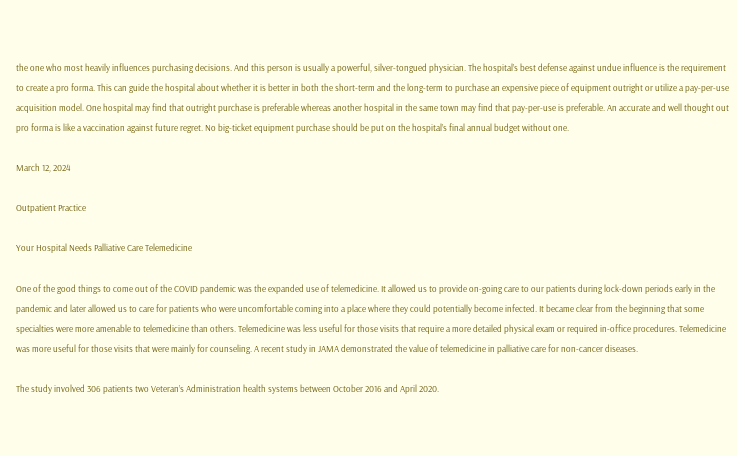the one who most heavily influences purchasing decisions. And this person is usually a powerful, silver-tongued physician. The hospital’s best defense against undue influence is the requirement to create a pro forma. This can guide the hospital about whether it is better in both the short-term and the long-term to purchase an expensive piece of equipment outright or utilize a pay-per-use acquisition model. One hospital may find that outright purchase is preferable whereas another hospital in the same town may find that pay-per-use is preferable. An accurate and well thought out pro forma is like a vaccination against future regret. No big-ticket equipment purchase should be put on the hospital’s final annual budget without one.

March 12, 2024

Outpatient Practice

Your Hospital Needs Palliative Care Telemedicine

One of the good things to come out of the COVID pandemic was the expanded use of telemedicine. It allowed us to provide on-going care to our patients during lock-down periods early in the pandemic and later allowed us to care for patients who were uncomfortable coming into a place where they could potentially become infected. It became clear from the beginning that some specialties were more amenable to telemedicine than others. Telemedicine was less useful for those visits that require a more detailed physical exam or required in-office procedures. Telemedicine was more useful for those visits that were mainly for counseling. A recent study in JAMA demonstrated the value of telemedicine in palliative care for non-cancer diseases.

The study involved 306 patients two Veteran’s Administration health systems between October 2016 and April 2020.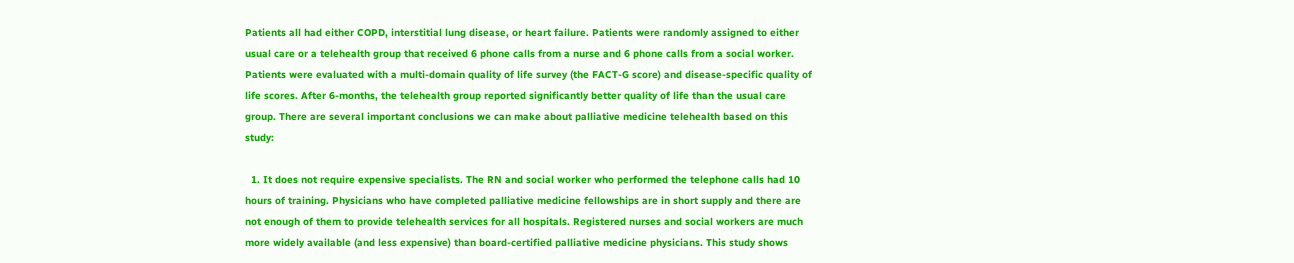Patients all had either COPD, interstitial lung disease, or heart failure. Patients were randomly assigned to either usual care or a telehealth group that received 6 phone calls from a nurse and 6 phone calls from a social worker. Patients were evaluated with a multi-domain quality of life survey (the FACT-G score) and disease-specific quality of life scores. After 6-months, the telehealth group reported significantly better quality of life than the usual care group. There are several important conclusions we can make about palliative medicine telehealth based on this study:

  1. It does not require expensive specialists. The RN and social worker who performed the telephone calls had 10 hours of training. Physicians who have completed palliative medicine fellowships are in short supply and there are not enough of them to provide telehealth services for all hospitals. Registered nurses and social workers are much more widely available (and less expensive) than board-certified palliative medicine physicians. This study shows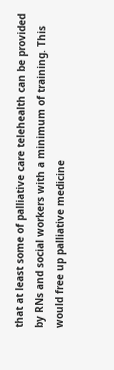that at least some of palliative care telehealth can be provided by RNs and social workers with a minimum of training. This would free up palliative medicine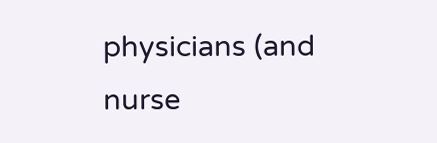physicians (and nurse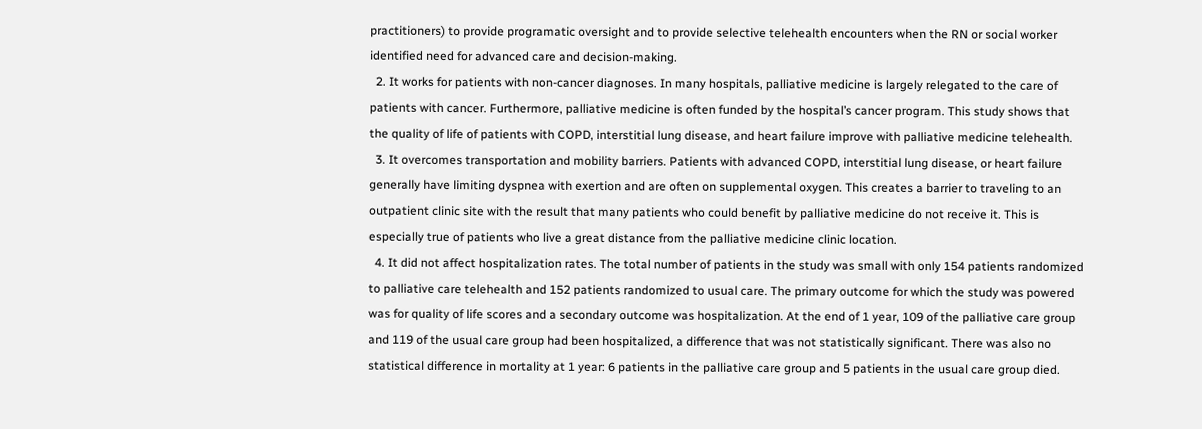practitioners) to provide programatic oversight and to provide selective telehealth encounters when the RN or social worker identified need for advanced care and decision-making.
  2. It works for patients with non-cancer diagnoses. In many hospitals, palliative medicine is largely relegated to the care of patients with cancer. Furthermore, palliative medicine is often funded by the hospital’s cancer program. This study shows that the quality of life of patients with COPD, interstitial lung disease, and heart failure improve with palliative medicine telehealth.
  3. It overcomes transportation and mobility barriers. Patients with advanced COPD, interstitial lung disease, or heart failure generally have limiting dyspnea with exertion and are often on supplemental oxygen. This creates a barrier to traveling to an outpatient clinic site with the result that many patients who could benefit by palliative medicine do not receive it. This is especially true of patients who live a great distance from the palliative medicine clinic location.
  4. It did not affect hospitalization rates. The total number of patients in the study was small with only 154 patients randomized to palliative care telehealth and 152 patients randomized to usual care. The primary outcome for which the study was powered was for quality of life scores and a secondary outcome was hospitalization. At the end of 1 year, 109 of the palliative care group and 119 of the usual care group had been hospitalized, a difference that was not statistically significant. There was also no statistical difference in mortality at 1 year: 6 patients in the palliative care group and 5 patients in the usual care group died.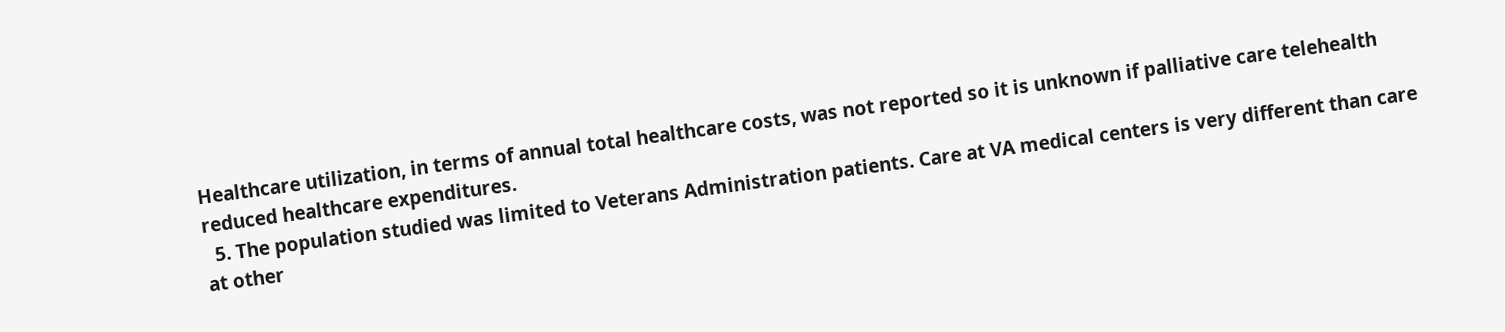Healthcare utilization, in terms of annual total healthcare costs, was not reported so it is unknown if palliative care telehealth reduced healthcare expenditures.
  5. The population studied was limited to Veterans Administration patients. Care at VA medical centers is very different than care at other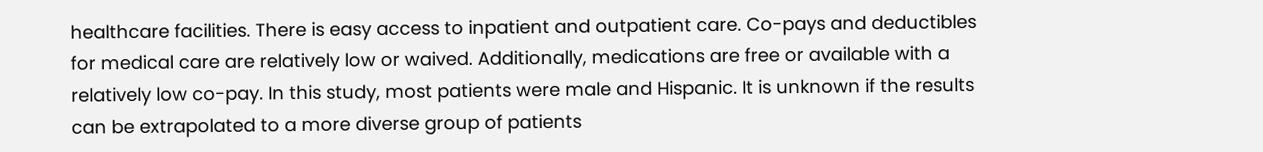healthcare facilities. There is easy access to inpatient and outpatient care. Co-pays and deductibles for medical care are relatively low or waived. Additionally, medications are free or available with a relatively low co-pay. In this study, most patients were male and Hispanic. It is unknown if the results can be extrapolated to a more diverse group of patients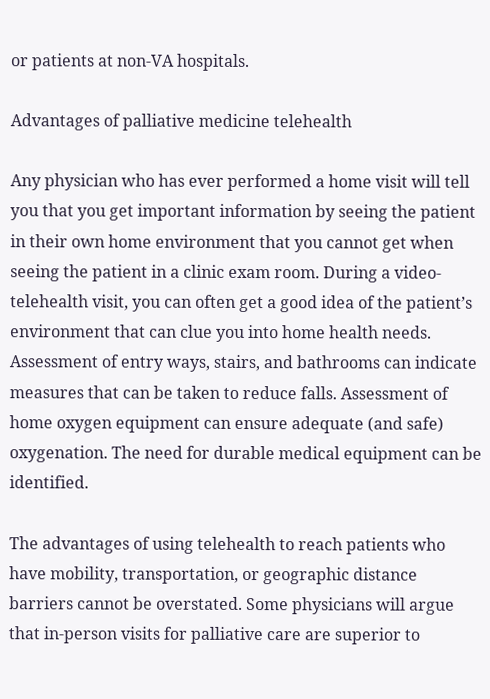or patients at non-VA hospitals.

Advantages of palliative medicine telehealth

Any physician who has ever performed a home visit will tell you that you get important information by seeing the patient in their own home environment that you cannot get when seeing the patient in a clinic exam room. During a video-telehealth visit, you can often get a good idea of the patient’s environment that can clue you into home health needs. Assessment of entry ways, stairs, and bathrooms can indicate measures that can be taken to reduce falls. Assessment of home oxygen equipment can ensure adequate (and safe) oxygenation. The need for durable medical equipment can be identified.

The advantages of using telehealth to reach patients who have mobility, transportation, or geographic distance barriers cannot be overstated. Some physicians will argue that in-person visits for palliative care are superior to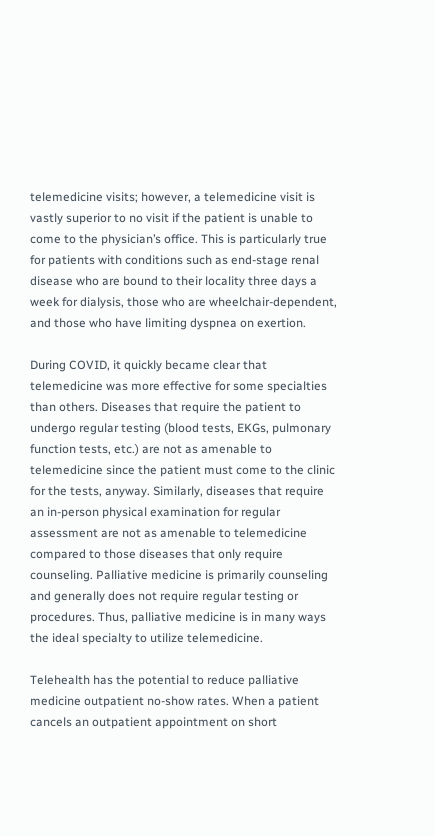telemedicine visits; however, a telemedicine visit is vastly superior to no visit if the patient is unable to come to the physician’s office. This is particularly true for patients with conditions such as end-stage renal disease who are bound to their locality three days a week for dialysis, those who are wheelchair-dependent, and those who have limiting dyspnea on exertion.

During COVID, it quickly became clear that telemedicine was more effective for some specialties than others. Diseases that require the patient to undergo regular testing (blood tests, EKGs, pulmonary function tests, etc.) are not as amenable to telemedicine since the patient must come to the clinic for the tests, anyway. Similarly, diseases that require an in-person physical examination for regular assessment are not as amenable to telemedicine compared to those diseases that only require counseling. Palliative medicine is primarily counseling and generally does not require regular testing or procedures. Thus, palliative medicine is in many ways the ideal specialty to utilize telemedicine.

Telehealth has the potential to reduce palliative medicine outpatient no-show rates. When a patient cancels an outpatient appointment on short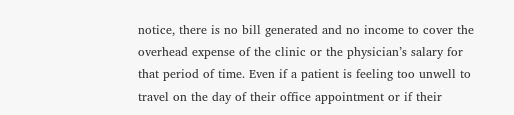notice, there is no bill generated and no income to cover the overhead expense of the clinic or the physician’s salary for that period of time. Even if a patient is feeling too unwell to travel on the day of their office appointment or if their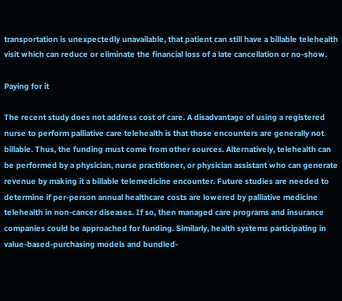transportation is unexpectedly unavailable, that patient can still have a billable telehealth visit which can reduce or eliminate the financial loss of a late cancellation or no-show.

Paying for it

The recent study does not address cost of care. A disadvantage of using a registered nurse to perform palliative care telehealth is that those encounters are generally not billable. Thus, the funding must come from other sources. Alternatively, telehealth can be performed by a physician, nurse practitioner, or physician assistant who can generate revenue by making it a billable telemedicine encounter. Future studies are needed to determine if per-person annual healthcare costs are lowered by palliative medicine telehealth in non-cancer diseases. If so, then managed care programs and insurance companies could be approached for funding. Similarly, health systems participating in value-based-purchasing models and bundled-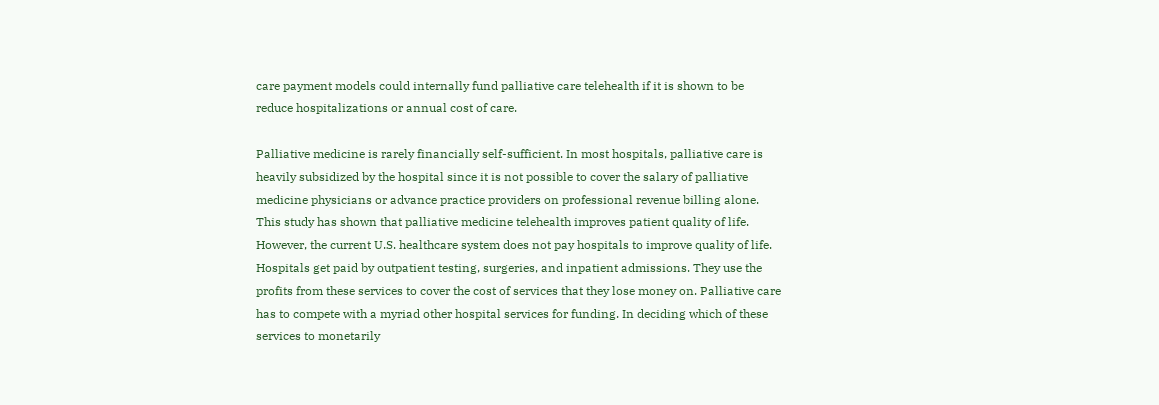care payment models could internally fund palliative care telehealth if it is shown to be reduce hospitalizations or annual cost of care.

Palliative medicine is rarely financially self-sufficient. In most hospitals, palliative care is heavily subsidized by the hospital since it is not possible to cover the salary of palliative medicine physicians or advance practice providers on professional revenue billing alone. This study has shown that palliative medicine telehealth improves patient quality of life. However, the current U.S. healthcare system does not pay hospitals to improve quality of life. Hospitals get paid by outpatient testing, surgeries, and inpatient admissions. They use the profits from these services to cover the cost of services that they lose money on. Palliative care has to compete with a myriad other hospital services for funding. In deciding which of these services to monetarily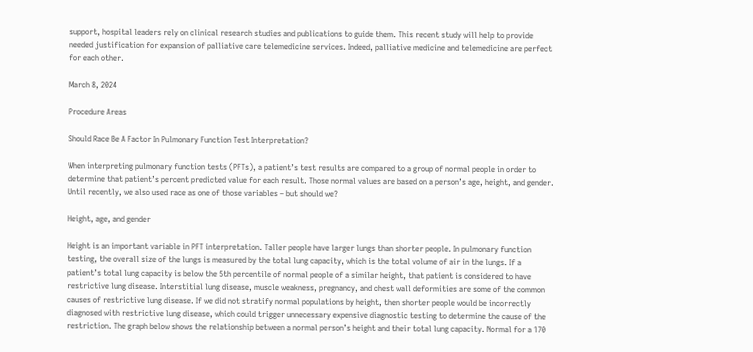support, hospital leaders rely on clinical research studies and publications to guide them. This recent study will help to provide needed justification for expansion of palliative care telemedicine services. Indeed, palliative medicine and telemedicine are perfect for each other.

March 8, 2024

Procedure Areas

Should Race Be A Factor In Pulmonary Function Test Interpretation?

When interpreting pulmonary function tests (PFTs), a patient’s test results are compared to a group of normal people in order to determine that patient’s percent predicted value for each result. Those normal values are based on a person’s age, height, and gender. Until recently, we also used race as one of those variables – but should we?

Height, age, and gender

Height is an important variable in PFT interpretation. Taller people have larger lungs than shorter people. In pulmonary function testing, the overall size of the lungs is measured by the total lung capacity, which is the total volume of air in the lungs. If a patient’s total lung capacity is below the 5th percentile of normal people of a similar height, that patient is considered to have restrictive lung disease. Interstitial lung disease, muscle weakness, pregnancy, and chest wall deformities are some of the common causes of restrictive lung disease. If we did not stratify normal populations by height, then shorter people would be incorrectly diagnosed with restrictive lung disease, which could trigger unnecessary expensive diagnostic testing to determine the cause of the restriction. The graph below shows the relationship between a normal person’s height and their total lung capacity. Normal for a 170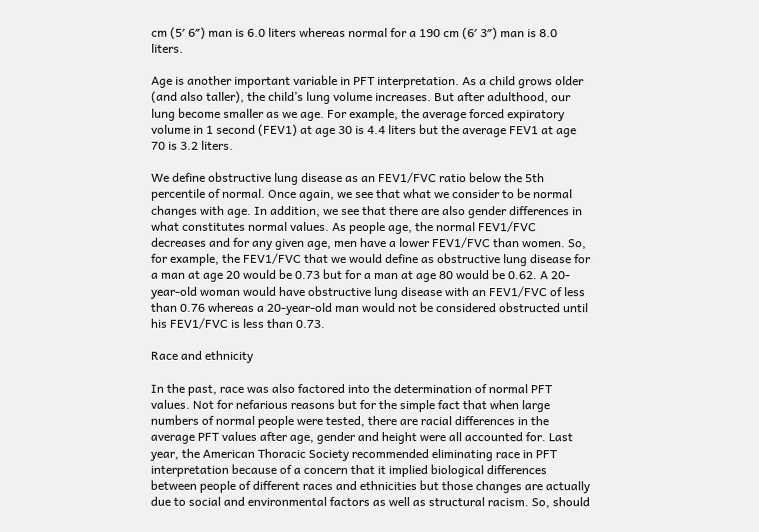cm (5′ 6″) man is 6.0 liters whereas normal for a 190 cm (6′ 3″) man is 8.0 liters.

Age is another important variable in PFT interpretation. As a child grows older (and also taller), the child’s lung volume increases. But after adulthood, our lung become smaller as we age. For example, the average forced expiratory volume in 1 second (FEV1) at age 30 is 4.4 liters but the average FEV1 at age 70 is 3.2 liters.

We define obstructive lung disease as an FEV1/FVC ratio below the 5th percentile of normal. Once again, we see that what we consider to be normal changes with age. In addition, we see that there are also gender differences in what constitutes normal values. As people age, the normal FEV1/FVC decreases and for any given age, men have a lower FEV1/FVC than women. So, for example, the FEV1/FVC that we would define as obstructive lung disease for a man at age 20 would be 0.73 but for a man at age 80 would be 0.62. A 20-year-old woman would have obstructive lung disease with an FEV1/FVC of less than 0.76 whereas a 20-year-old man would not be considered obstructed until his FEV1/FVC is less than 0.73.

Race and ethnicity

In the past, race was also factored into the determination of normal PFT values. Not for nefarious reasons but for the simple fact that when large numbers of normal people were tested, there are racial differences in the average PFT values after age, gender and height were all accounted for. Last year, the American Thoracic Society recommended eliminating race in PFT interpretation because of a concern that it implied biological differences between people of different races and ethnicities but those changes are actually due to social and environmental factors as well as structural racism. So, should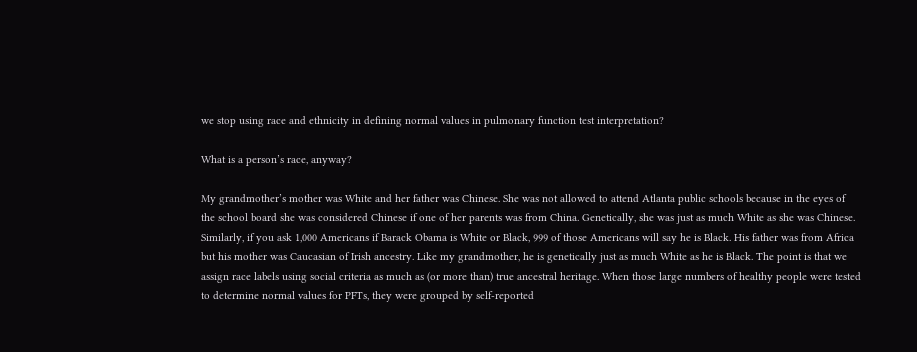we stop using race and ethnicity in defining normal values in pulmonary function test interpretation?

What is a person’s race, anyway?

My grandmother’s mother was White and her father was Chinese. She was not allowed to attend Atlanta public schools because in the eyes of the school board she was considered Chinese if one of her parents was from China. Genetically, she was just as much White as she was Chinese. Similarly, if you ask 1,000 Americans if Barack Obama is White or Black, 999 of those Americans will say he is Black. His father was from Africa but his mother was Caucasian of Irish ancestry. Like my grandmother, he is genetically just as much White as he is Black. The point is that we assign race labels using social criteria as much as (or more than) true ancestral heritage. When those large numbers of healthy people were tested to determine normal values for PFTs, they were grouped by self-reported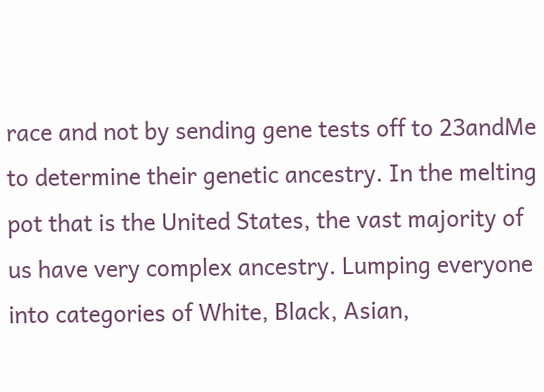race and not by sending gene tests off to 23andMe to determine their genetic ancestry. In the melting pot that is the United States, the vast majority of us have very complex ancestry. Lumping everyone into categories of White, Black, Asian,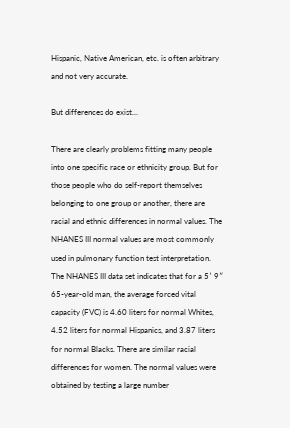Hispanic, Native American, etc. is often arbitrary and not very accurate.

But differences do exist…

There are clearly problems fitting many people into one specific race or ethnicity group. But for those people who do self-report themselves belonging to one group or another, there are racial and ethnic differences in normal values. The NHANES III normal values are most commonly used in pulmonary function test interpretation. The NHANES III data set indicates that for a 5′ 9″ 65-year-old man, the average forced vital capacity (FVC) is 4.60 liters for normal Whites, 4.52 liters for normal Hispanics, and 3.87 liters for normal Blacks. There are similar racial differences for women. The normal values were obtained by testing a large number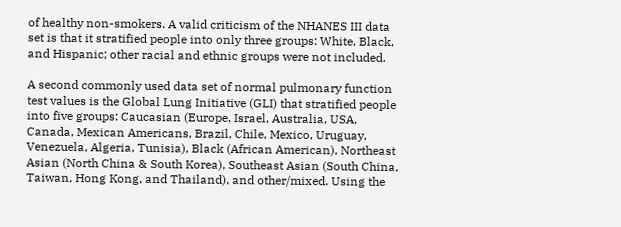of healthy non-smokers. A valid criticism of the NHANES III data set is that it stratified people into only three groups: White, Black, and Hispanic; other racial and ethnic groups were not included.

A second commonly used data set of normal pulmonary function test values is the Global Lung Initiative (GLI) that stratified people into five groups: Caucasian (Europe, Israel, Australia, USA, Canada, Mexican Americans, Brazil, Chile, Mexico, Uruguay, Venezuela, Algeria, Tunisia), Black (African American), Northeast Asian (North China & South Korea), Southeast Asian (South China, Taiwan, Hong Kong, and Thailand), and other/mixed. Using the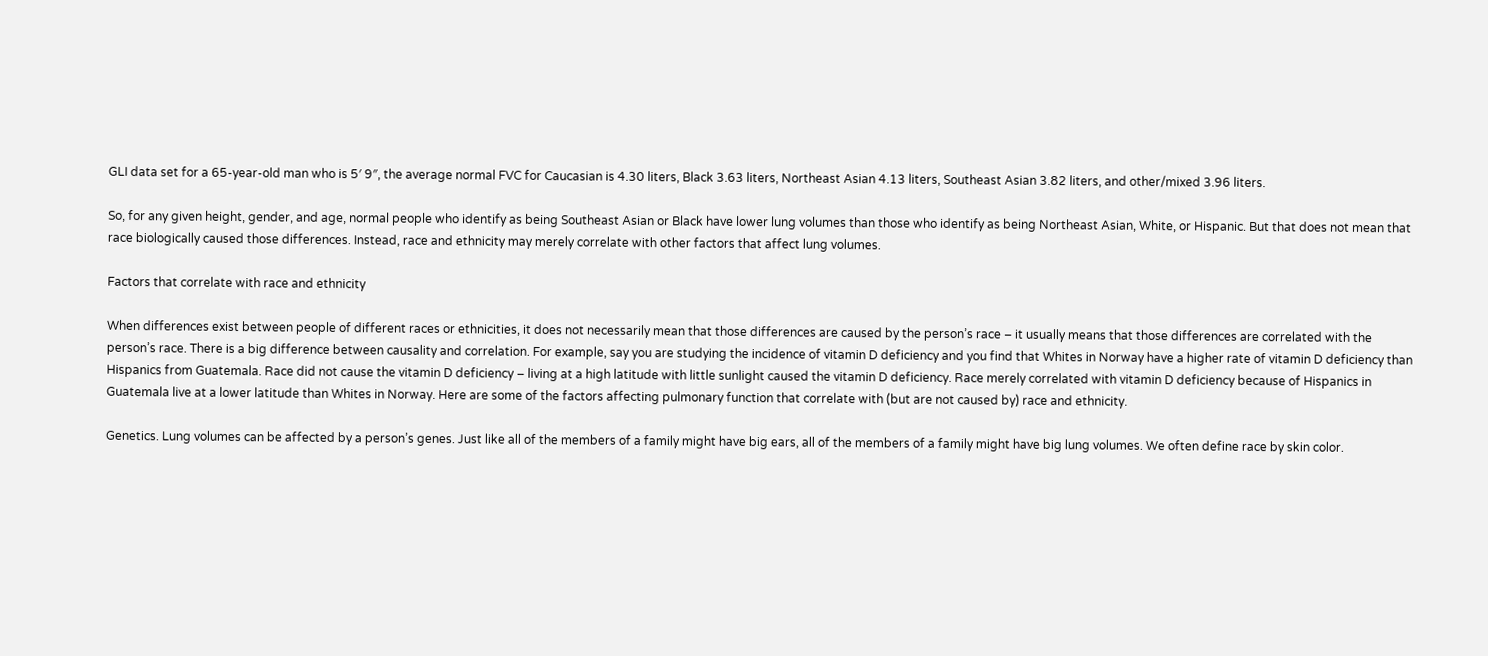GLI data set for a 65-year-old man who is 5′ 9″, the average normal FVC for Caucasian is 4.30 liters, Black 3.63 liters, Northeast Asian 4.13 liters, Southeast Asian 3.82 liters, and other/mixed 3.96 liters.

So, for any given height, gender, and age, normal people who identify as being Southeast Asian or Black have lower lung volumes than those who identify as being Northeast Asian, White, or Hispanic. But that does not mean that race biologically caused those differences. Instead, race and ethnicity may merely correlate with other factors that affect lung volumes.

Factors that correlate with race and ethnicity

When differences exist between people of different races or ethnicities, it does not necessarily mean that those differences are caused by the person’s race – it usually means that those differences are correlated with the person’s race. There is a big difference between causality and correlation. For example, say you are studying the incidence of vitamin D deficiency and you find that Whites in Norway have a higher rate of vitamin D deficiency than Hispanics from Guatemala. Race did not cause the vitamin D deficiency – living at a high latitude with little sunlight caused the vitamin D deficiency. Race merely correlated with vitamin D deficiency because of Hispanics in Guatemala live at a lower latitude than Whites in Norway. Here are some of the factors affecting pulmonary function that correlate with (but are not caused by) race and ethnicity.

Genetics. Lung volumes can be affected by a person’s genes. Just like all of the members of a family might have big ears, all of the members of a family might have big lung volumes. We often define race by skin color.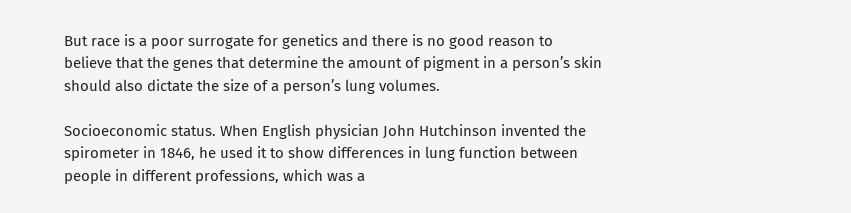But race is a poor surrogate for genetics and there is no good reason to believe that the genes that determine the amount of pigment in a person’s skin should also dictate the size of a person’s lung volumes.

Socioeconomic status. When English physician John Hutchinson invented the spirometer in 1846, he used it to show differences in lung function between people in different professions, which was a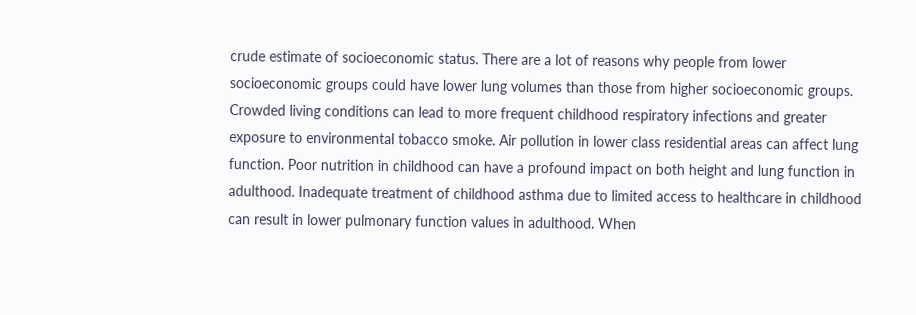crude estimate of socioeconomic status. There are a lot of reasons why people from lower socioeconomic groups could have lower lung volumes than those from higher socioeconomic groups. Crowded living conditions can lead to more frequent childhood respiratory infections and greater exposure to environmental tobacco smoke. Air pollution in lower class residential areas can affect lung function. Poor nutrition in childhood can have a profound impact on both height and lung function in adulthood. Inadequate treatment of childhood asthma due to limited access to healthcare in childhood can result in lower pulmonary function values in adulthood. When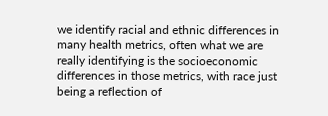we identify racial and ethnic differences in many health metrics, often what we are really identifying is the socioeconomic differences in those metrics, with race just being a reflection of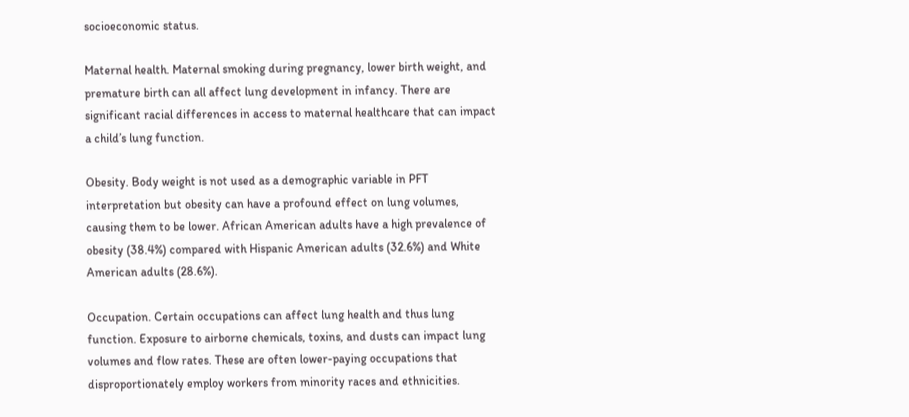socioeconomic status.

Maternal health. Maternal smoking during pregnancy, lower birth weight, and premature birth can all affect lung development in infancy. There are significant racial differences in access to maternal healthcare that can impact a child’s lung function.

Obesity. Body weight is not used as a demographic variable in PFT interpretation but obesity can have a profound effect on lung volumes, causing them to be lower. African American adults have a high prevalence of obesity (38.4%) compared with Hispanic American adults (32.6%) and White American adults (28.6%).

Occupation. Certain occupations can affect lung health and thus lung function. Exposure to airborne chemicals, toxins, and dusts can impact lung volumes and flow rates. These are often lower-paying occupations that disproportionately employ workers from minority races and ethnicities.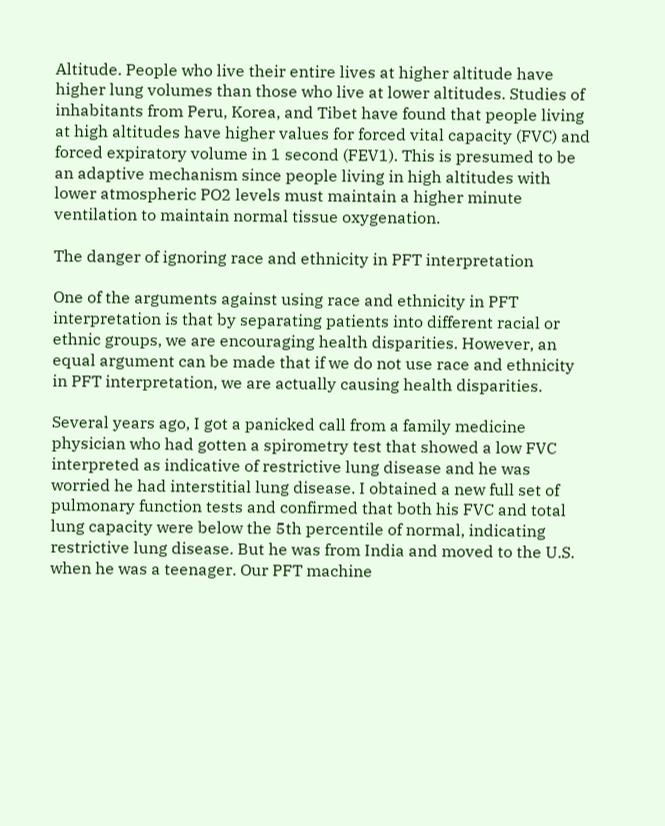Altitude. People who live their entire lives at higher altitude have higher lung volumes than those who live at lower altitudes. Studies of inhabitants from Peru, Korea, and Tibet have found that people living at high altitudes have higher values for forced vital capacity (FVC) and forced expiratory volume in 1 second (FEV1). This is presumed to be an adaptive mechanism since people living in high altitudes with lower atmospheric PO2 levels must maintain a higher minute ventilation to maintain normal tissue oxygenation.

The danger of ignoring race and ethnicity in PFT interpretation

One of the arguments against using race and ethnicity in PFT interpretation is that by separating patients into different racial or ethnic groups, we are encouraging health disparities. However, an equal argument can be made that if we do not use race and ethnicity in PFT interpretation, we are actually causing health disparities.

Several years ago, I got a panicked call from a family medicine physician who had gotten a spirometry test that showed a low FVC interpreted as indicative of restrictive lung disease and he was worried he had interstitial lung disease. I obtained a new full set of pulmonary function tests and confirmed that both his FVC and total lung capacity were below the 5th percentile of normal, indicating restrictive lung disease. But he was from India and moved to the U.S. when he was a teenager. Our PFT machine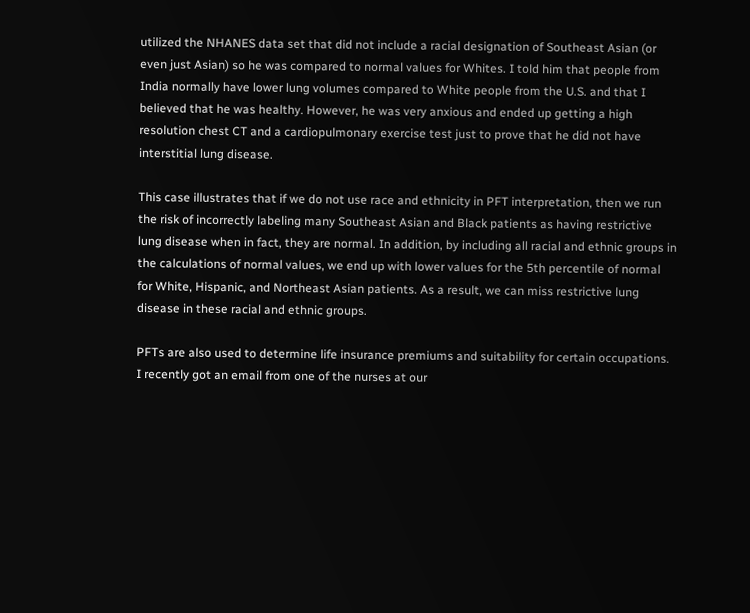utilized the NHANES data set that did not include a racial designation of Southeast Asian (or even just Asian) so he was compared to normal values for Whites. I told him that people from India normally have lower lung volumes compared to White people from the U.S. and that I believed that he was healthy. However, he was very anxious and ended up getting a high resolution chest CT and a cardiopulmonary exercise test just to prove that he did not have interstitial lung disease.

This case illustrates that if we do not use race and ethnicity in PFT interpretation, then we run the risk of incorrectly labeling many Southeast Asian and Black patients as having restrictive lung disease when in fact, they are normal. In addition, by including all racial and ethnic groups in the calculations of normal values, we end up with lower values for the 5th percentile of normal for White, Hispanic, and Northeast Asian patients. As a result, we can miss restrictive lung disease in these racial and ethnic groups.

PFTs are also used to determine life insurance premiums and suitability for certain occupations. I recently got an email from one of the nurses at our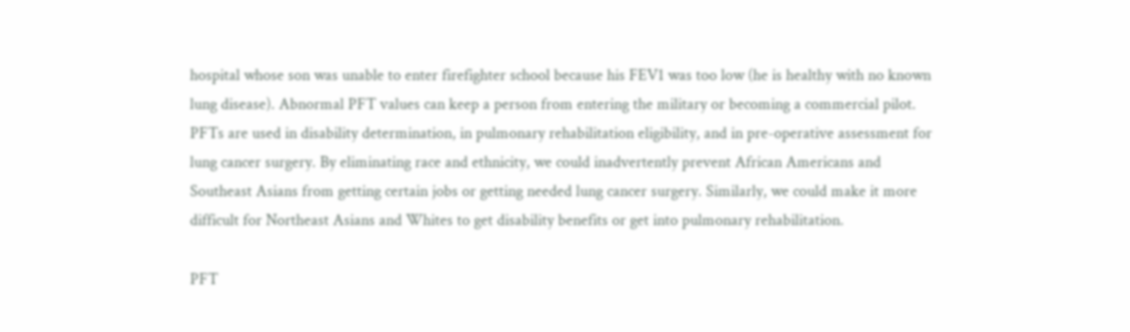hospital whose son was unable to enter firefighter school because his FEV1 was too low (he is healthy with no known lung disease). Abnormal PFT values can keep a person from entering the military or becoming a commercial pilot. PFTs are used in disability determination, in pulmonary rehabilitation eligibility, and in pre-operative assessment for lung cancer surgery. By eliminating race and ethnicity, we could inadvertently prevent African Americans and Southeast Asians from getting certain jobs or getting needed lung cancer surgery. Similarly, we could make it more difficult for Northeast Asians and Whites to get disability benefits or get into pulmonary rehabilitation.

PFT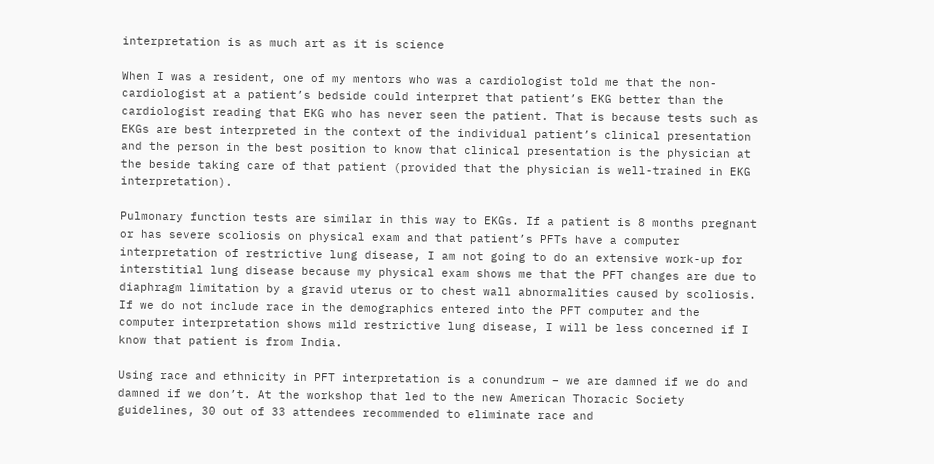interpretation is as much art as it is science

When I was a resident, one of my mentors who was a cardiologist told me that the non-cardiologist at a patient’s bedside could interpret that patient’s EKG better than the cardiologist reading that EKG who has never seen the patient. That is because tests such as EKGs are best interpreted in the context of the individual patient’s clinical presentation and the person in the best position to know that clinical presentation is the physician at the beside taking care of that patient (provided that the physician is well-trained in EKG interpretation).

Pulmonary function tests are similar in this way to EKGs. If a patient is 8 months pregnant or has severe scoliosis on physical exam and that patient’s PFTs have a computer interpretation of restrictive lung disease, I am not going to do an extensive work-up for interstitial lung disease because my physical exam shows me that the PFT changes are due to diaphragm limitation by a gravid uterus or to chest wall abnormalities caused by scoliosis. If we do not include race in the demographics entered into the PFT computer and the computer interpretation shows mild restrictive lung disease, I will be less concerned if I know that patient is from India.

Using race and ethnicity in PFT interpretation is a conundrum – we are damned if we do and damned if we don’t. At the workshop that led to the new American Thoracic Society guidelines, 30 out of 33 attendees recommended to eliminate race and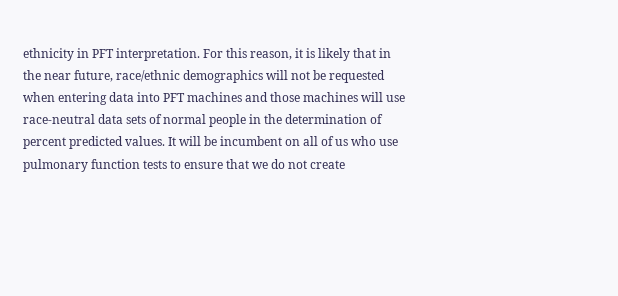ethnicity in PFT interpretation. For this reason, it is likely that in the near future, race/ethnic demographics will not be requested when entering data into PFT machines and those machines will use race-neutral data sets of normal people in the determination of percent predicted values. It will be incumbent on all of us who use pulmonary function tests to ensure that we do not create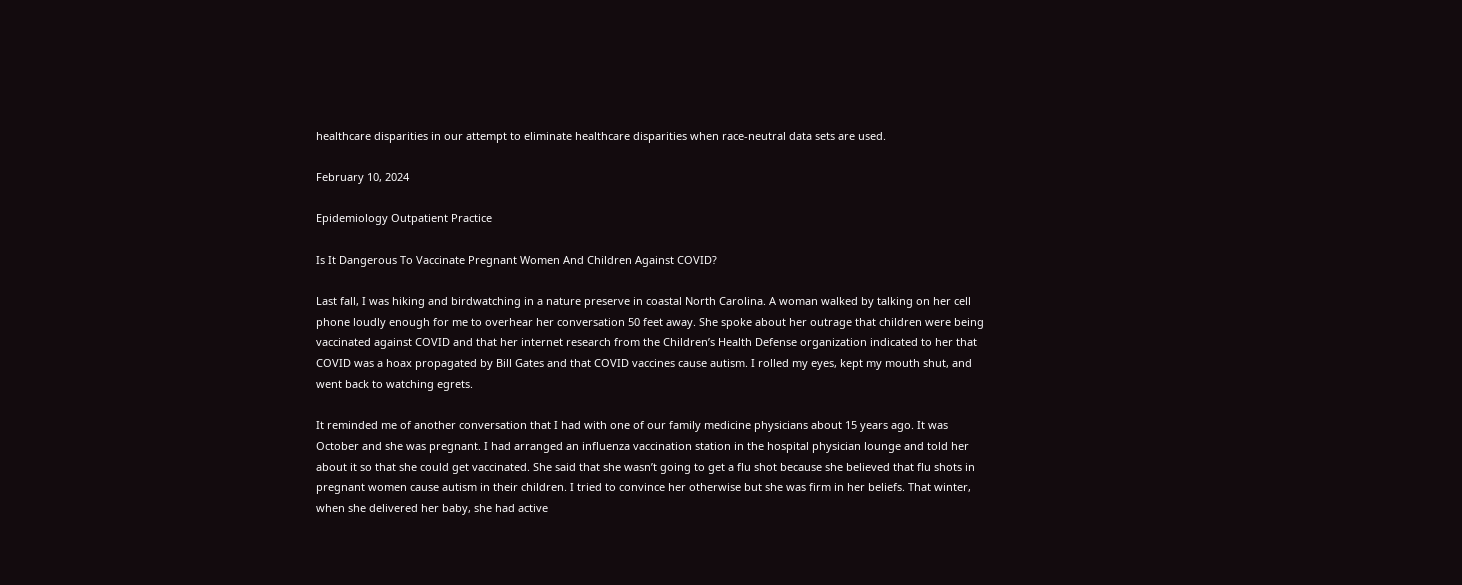healthcare disparities in our attempt to eliminate healthcare disparities when race-neutral data sets are used.

February 10, 2024

Epidemiology Outpatient Practice

Is It Dangerous To Vaccinate Pregnant Women And Children Against COVID?

Last fall, I was hiking and birdwatching in a nature preserve in coastal North Carolina. A woman walked by talking on her cell phone loudly enough for me to overhear her conversation 50 feet away. She spoke about her outrage that children were being vaccinated against COVID and that her internet research from the Children’s Health Defense organization indicated to her that COVID was a hoax propagated by Bill Gates and that COVID vaccines cause autism. I rolled my eyes, kept my mouth shut, and went back to watching egrets.

It reminded me of another conversation that I had with one of our family medicine physicians about 15 years ago. It was October and she was pregnant. I had arranged an influenza vaccination station in the hospital physician lounge and told her about it so that she could get vaccinated. She said that she wasn’t going to get a flu shot because she believed that flu shots in pregnant women cause autism in their children. I tried to convince her otherwise but she was firm in her beliefs. That winter, when she delivered her baby, she had active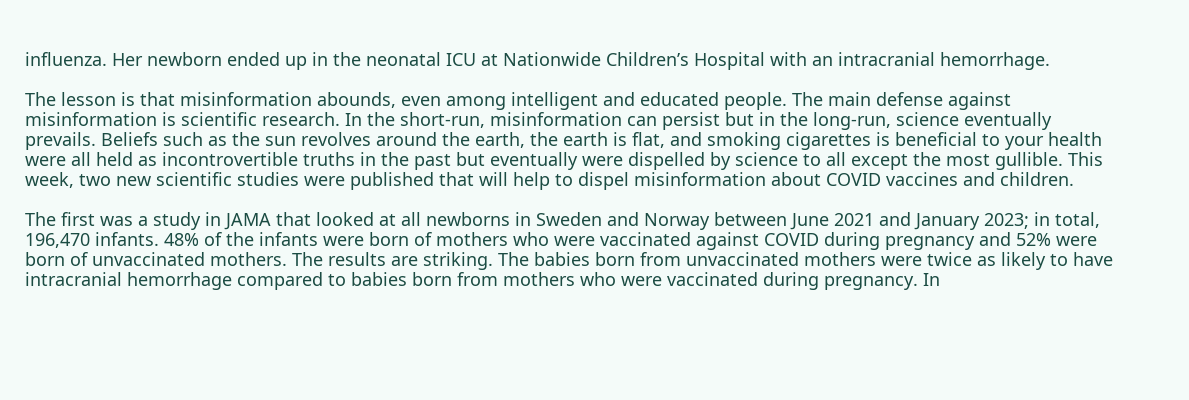influenza. Her newborn ended up in the neonatal ICU at Nationwide Children’s Hospital with an intracranial hemorrhage.

The lesson is that misinformation abounds, even among intelligent and educated people. The main defense against misinformation is scientific research. In the short-run, misinformation can persist but in the long-run, science eventually prevails. Beliefs such as the sun revolves around the earth, the earth is flat, and smoking cigarettes is beneficial to your health were all held as incontrovertible truths in the past but eventually were dispelled by science to all except the most gullible. This week, two new scientific studies were published that will help to dispel misinformation about COVID vaccines and children.

The first was a study in JAMA that looked at all newborns in Sweden and Norway between June 2021 and January 2023; in total, 196,470 infants. 48% of the infants were born of mothers who were vaccinated against COVID during pregnancy and 52% were born of unvaccinated mothers. The results are striking. The babies born from unvaccinated mothers were twice as likely to have intracranial hemorrhage compared to babies born from mothers who were vaccinated during pregnancy. In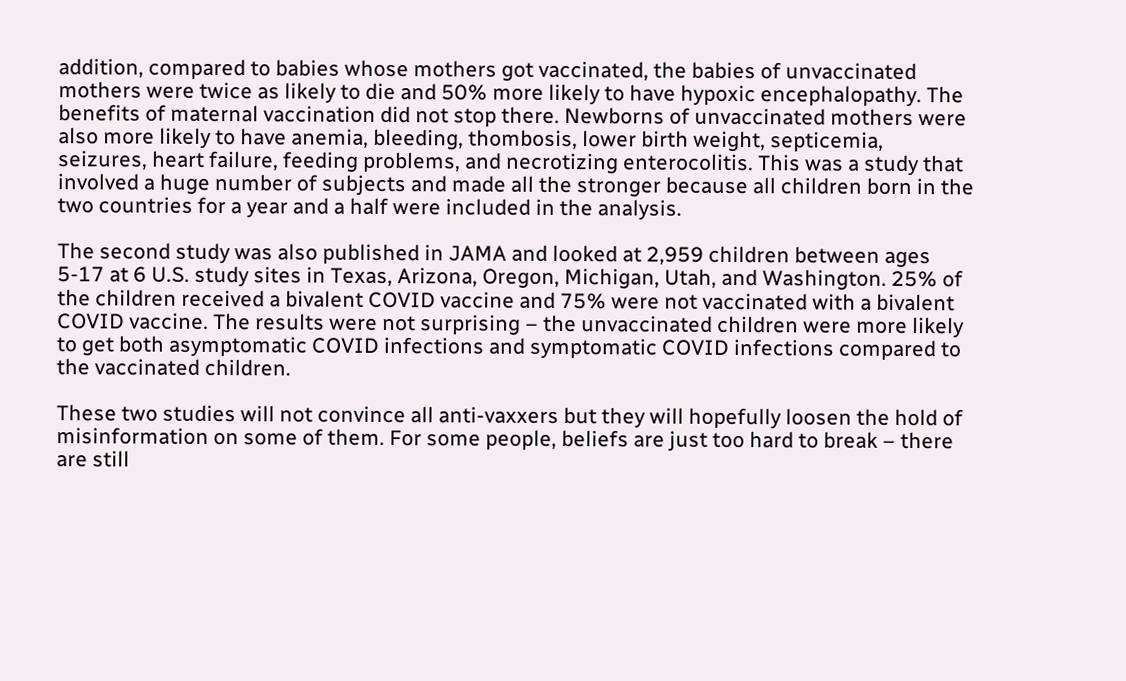addition, compared to babies whose mothers got vaccinated, the babies of unvaccinated mothers were twice as likely to die and 50% more likely to have hypoxic encephalopathy. The benefits of maternal vaccination did not stop there. Newborns of unvaccinated mothers were also more likely to have anemia, bleeding, thombosis, lower birth weight, septicemia, seizures, heart failure, feeding problems, and necrotizing enterocolitis. This was a study that involved a huge number of subjects and made all the stronger because all children born in the two countries for a year and a half were included in the analysis.

The second study was also published in JAMA and looked at 2,959 children between ages 5-17 at 6 U.S. study sites in Texas, Arizona, Oregon, Michigan, Utah, and Washington. 25% of the children received a bivalent COVID vaccine and 75% were not vaccinated with a bivalent COVID vaccine. The results were not surprising – the unvaccinated children were more likely to get both asymptomatic COVID infections and symptomatic COVID infections compared to the vaccinated children.

These two studies will not convince all anti-vaxxers but they will hopefully loosen the hold of misinformation on some of them. For some people, beliefs are just too hard to break – there are still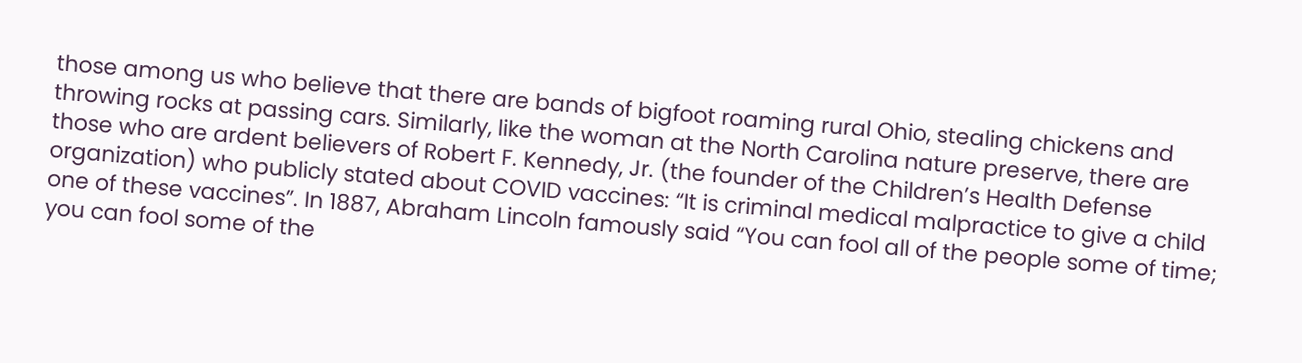those among us who believe that there are bands of bigfoot roaming rural Ohio, stealing chickens and throwing rocks at passing cars. Similarly, like the woman at the North Carolina nature preserve, there are those who are ardent believers of Robert F. Kennedy, Jr. (the founder of the Children’s Health Defense organization) who publicly stated about COVID vaccines: “It is criminal medical malpractice to give a child one of these vaccines”. In 1887, Abraham Lincoln famously said “You can fool all of the people some of time; you can fool some of the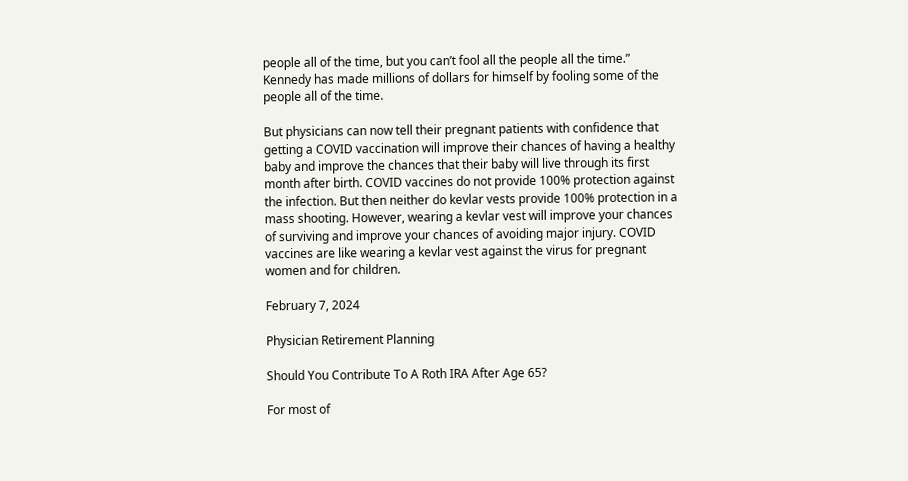people all of the time, but you can’t fool all the people all the time.” Kennedy has made millions of dollars for himself by fooling some of the people all of the time.

But physicians can now tell their pregnant patients with confidence that getting a COVID vaccination will improve their chances of having a healthy baby and improve the chances that their baby will live through its first month after birth. COVID vaccines do not provide 100% protection against the infection. But then neither do kevlar vests provide 100% protection in a mass shooting. However, wearing a kevlar vest will improve your chances of surviving and improve your chances of avoiding major injury. COVID vaccines are like wearing a kevlar vest against the virus for pregnant women and for children.

February 7, 2024

Physician Retirement Planning

Should You Contribute To A Roth IRA After Age 65?

For most of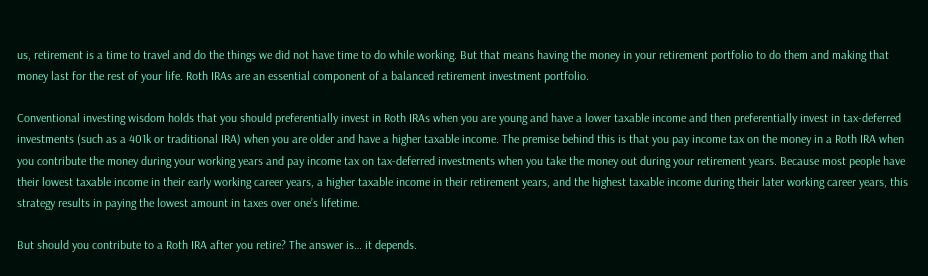us, retirement is a time to travel and do the things we did not have time to do while working. But that means having the money in your retirement portfolio to do them and making that money last for the rest of your life. Roth IRAs are an essential component of a balanced retirement investment portfolio.

Conventional investing wisdom holds that you should preferentially invest in Roth IRAs when you are young and have a lower taxable income and then preferentially invest in tax-deferred investments (such as a 401k or traditional IRA) when you are older and have a higher taxable income. The premise behind this is that you pay income tax on the money in a Roth IRA when you contribute the money during your working years and pay income tax on tax-deferred investments when you take the money out during your retirement years. Because most people have their lowest taxable income in their early working career years, a higher taxable income in their retirement years, and the highest taxable income during their later working career years, this strategy results in paying the lowest amount in taxes over one’s lifetime.

But should you contribute to a Roth IRA after you retire? The answer is… it depends.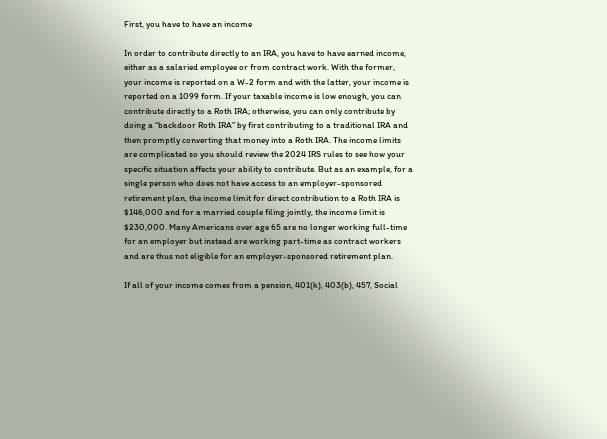First, you have to have an income

In order to contribute directly to an IRA, you have to have earned income, either as a salaried employee or from contract work. With the former, your income is reported on a W-2 form and with the latter, your income is reported on a 1099 form. If your taxable income is low enough, you can contribute directly to a Roth IRA; otherwise, you can only contribute by doing a “backdoor Roth IRA” by first contributing to a traditional IRA and then promptly converting that money into a Roth IRA. The income limits are complicated so you should review the 2024 IRS rules to see how your specific situation affects your ability to contribute. But as an example, for a single person who does not have access to an employer-sponsored retirement plan, the income limit for direct contribution to a Roth IRA is $146,000 and for a married couple filing jointly, the income limit is $230,000. Many Americans over age 65 are no longer working full-time for an employer but instead are working part-time as contract workers and are thus not eligible for an employer-sponsored retirement plan.

If all of your income comes from a pension, 401(k), 403(b), 457, Social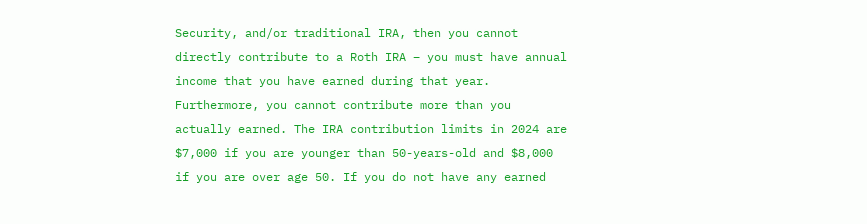Security, and/or traditional IRA, then you cannot directly contribute to a Roth IRA – you must have annual income that you have earned during that year. Furthermore, you cannot contribute more than you actually earned. The IRA contribution limits in 2024 are $7,000 if you are younger than 50-years-old and $8,000 if you are over age 50. If you do not have any earned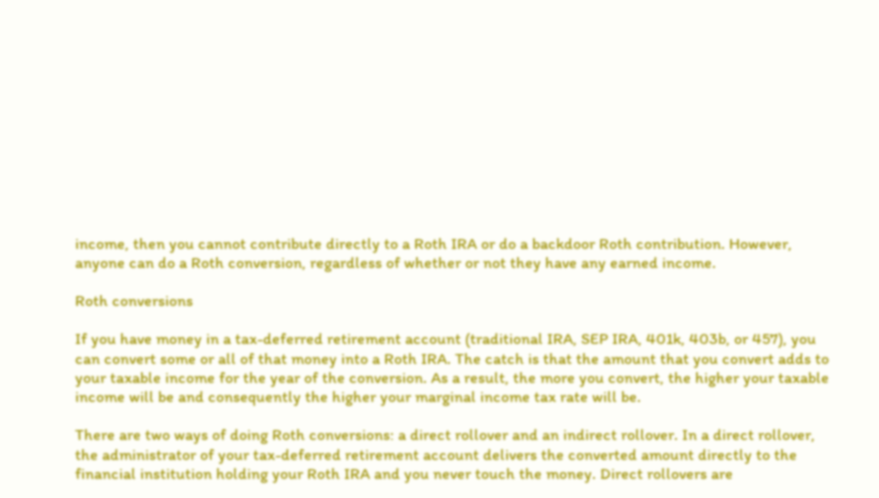income, then you cannot contribute directly to a Roth IRA or do a backdoor Roth contribution. However, anyone can do a Roth conversion, regardless of whether or not they have any earned income.

Roth conversions

If you have money in a tax-deferred retirement account (traditional IRA, SEP IRA, 401k, 403b, or 457), you can convert some or all of that money into a Roth IRA. The catch is that the amount that you convert adds to your taxable income for the year of the conversion. As a result, the more you convert, the higher your taxable income will be and consequently the higher your marginal income tax rate will be.

There are two ways of doing Roth conversions: a direct rollover and an indirect rollover. In a direct rollover, the administrator of your tax-deferred retirement account delivers the converted amount directly to the financial institution holding your Roth IRA and you never touch the money. Direct rollovers are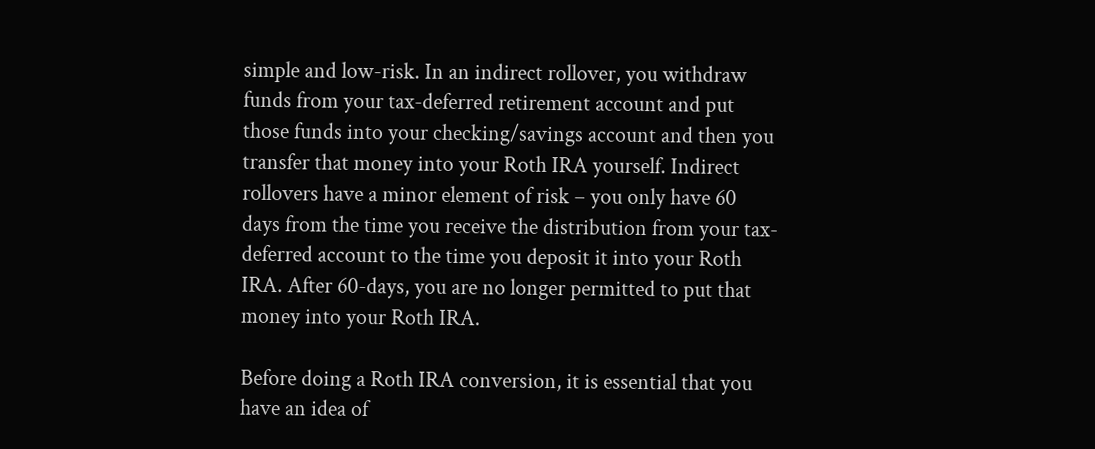simple and low-risk. In an indirect rollover, you withdraw funds from your tax-deferred retirement account and put those funds into your checking/savings account and then you transfer that money into your Roth IRA yourself. Indirect rollovers have a minor element of risk – you only have 60 days from the time you receive the distribution from your tax-deferred account to the time you deposit it into your Roth IRA. After 60-days, you are no longer permitted to put that money into your Roth IRA.

Before doing a Roth IRA conversion, it is essential that you have an idea of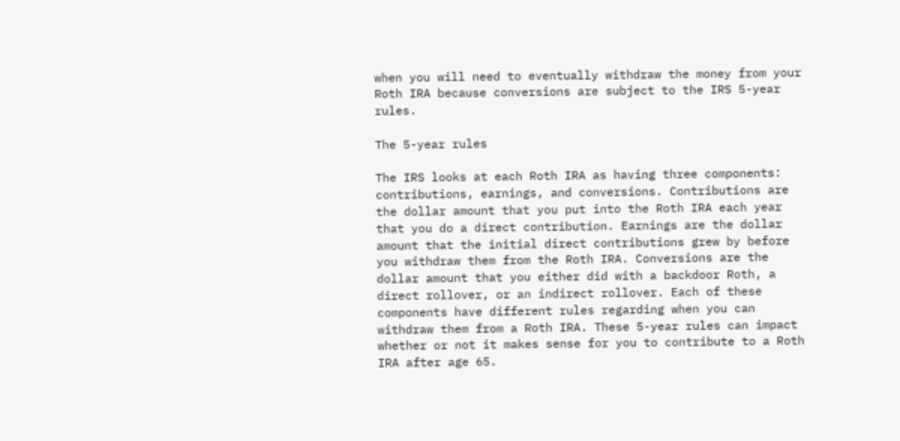when you will need to eventually withdraw the money from your Roth IRA because conversions are subject to the IRS 5-year rules.

The 5-year rules

The IRS looks at each Roth IRA as having three components: contributions, earnings, and conversions. Contributions are the dollar amount that you put into the Roth IRA each year that you do a direct contribution. Earnings are the dollar amount that the initial direct contributions grew by before you withdraw them from the Roth IRA. Conversions are the dollar amount that you either did with a backdoor Roth, a direct rollover, or an indirect rollover. Each of these components have different rules regarding when you can withdraw them from a Roth IRA. These 5-year rules can impact whether or not it makes sense for you to contribute to a Roth IRA after age 65.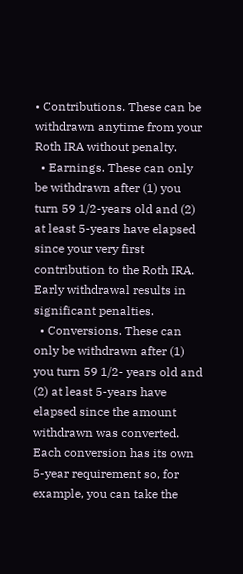• Contributions. These can be withdrawn anytime from your Roth IRA without penalty.
  • Earnings. These can only be withdrawn after (1) you turn 59 1/2-years old and (2) at least 5-years have elapsed since your very first contribution to the Roth IRA. Early withdrawal results in significant penalties.
  • Conversions. These can only be withdrawn after (1) you turn 59 1/2- years old and (2) at least 5-years have elapsed since the amount withdrawn was converted. Each conversion has its own 5-year requirement so, for example, you can take the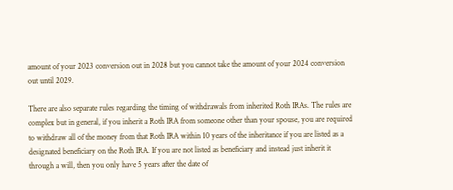amount of your 2023 conversion out in 2028 but you cannot take the amount of your 2024 conversion out until 2029.

There are also separate rules regarding the timing of withdrawals from inherited Roth IRAs. The rules are complex but in general, if you inherit a Roth IRA from someone other than your spouse, you are required to withdraw all of the money from that Roth IRA within 10 years of the inheritance if you are listed as a designated beneficiary on the Roth IRA. If you are not listed as beneficiary and instead just inherit it through a will, then you only have 5 years after the date of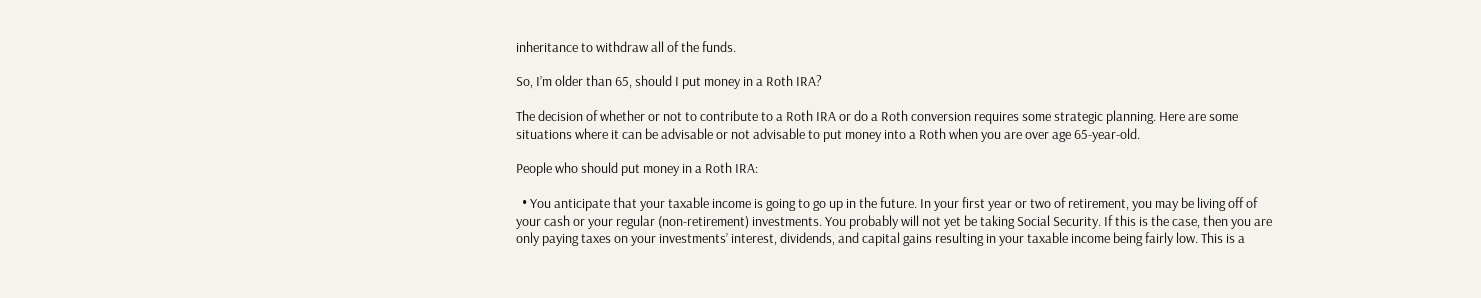inheritance to withdraw all of the funds.

So, I’m older than 65, should I put money in a Roth IRA?

The decision of whether or not to contribute to a Roth IRA or do a Roth conversion requires some strategic planning. Here are some situations where it can be advisable or not advisable to put money into a Roth when you are over age 65-year-old.

People who should put money in a Roth IRA:

  • You anticipate that your taxable income is going to go up in the future. In your first year or two of retirement, you may be living off of your cash or your regular (non-retirement) investments. You probably will not yet be taking Social Security. If this is the case, then you are only paying taxes on your investments’ interest, dividends, and capital gains resulting in your taxable income being fairly low. This is a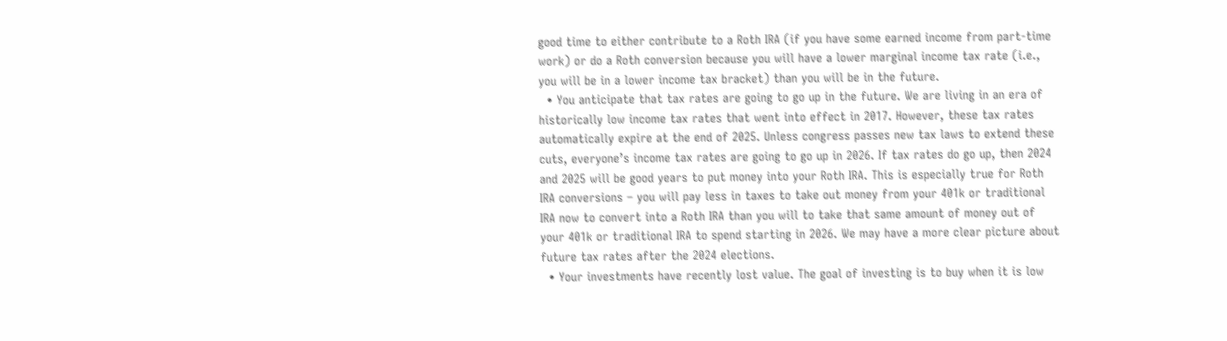good time to either contribute to a Roth IRA (if you have some earned income from part-time work) or do a Roth conversion because you will have a lower marginal income tax rate (i.e., you will be in a lower income tax bracket) than you will be in the future.
  • You anticipate that tax rates are going to go up in the future. We are living in an era of historically low income tax rates that went into effect in 2017. However, these tax rates automatically expire at the end of 2025. Unless congress passes new tax laws to extend these cuts, everyone’s income tax rates are going to go up in 2026. If tax rates do go up, then 2024 and 2025 will be good years to put money into your Roth IRA. This is especially true for Roth IRA conversions – you will pay less in taxes to take out money from your 401k or traditional IRA now to convert into a Roth IRA than you will to take that same amount of money out of your 401k or traditional IRA to spend starting in 2026. We may have a more clear picture about future tax rates after the 2024 elections.
  • Your investments have recently lost value. The goal of investing is to buy when it is low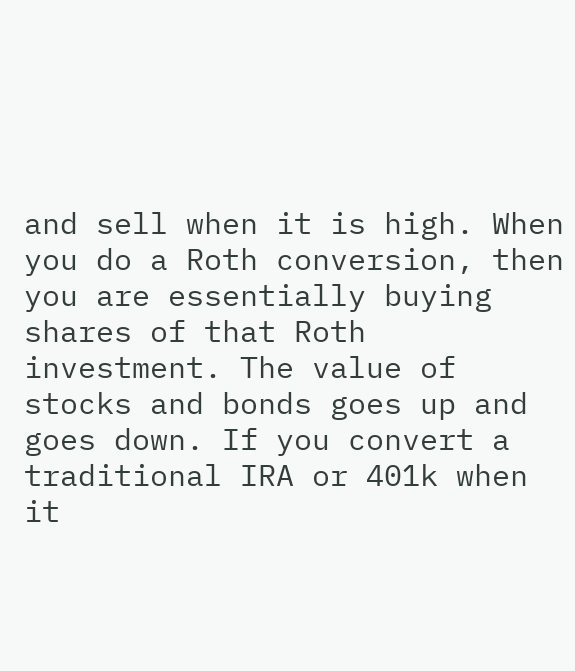and sell when it is high. When you do a Roth conversion, then you are essentially buying shares of that Roth investment. The value of stocks and bonds goes up and goes down. If you convert a traditional IRA or 401k when it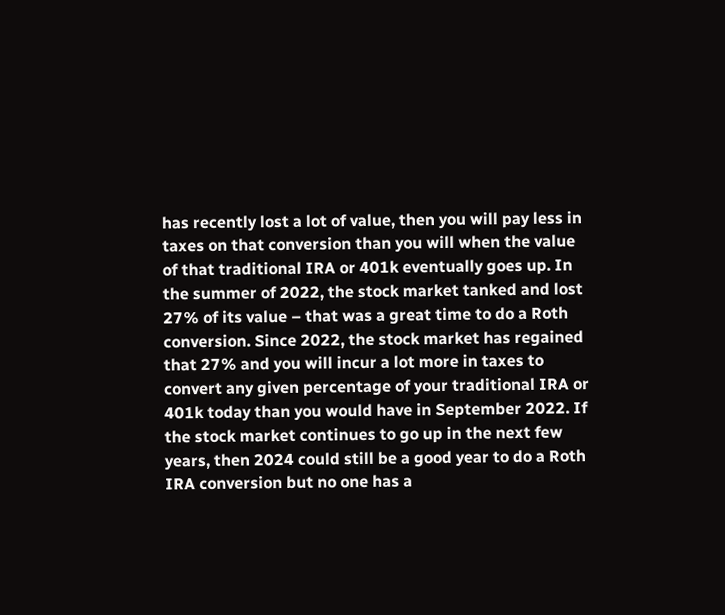has recently lost a lot of value, then you will pay less in taxes on that conversion than you will when the value of that traditional IRA or 401k eventually goes up. In the summer of 2022, the stock market tanked and lost 27% of its value – that was a great time to do a Roth conversion. Since 2022, the stock market has regained that 27% and you will incur a lot more in taxes to convert any given percentage of your traditional IRA or 401k today than you would have in September 2022. If the stock market continues to go up in the next few years, then 2024 could still be a good year to do a Roth IRA conversion but no one has a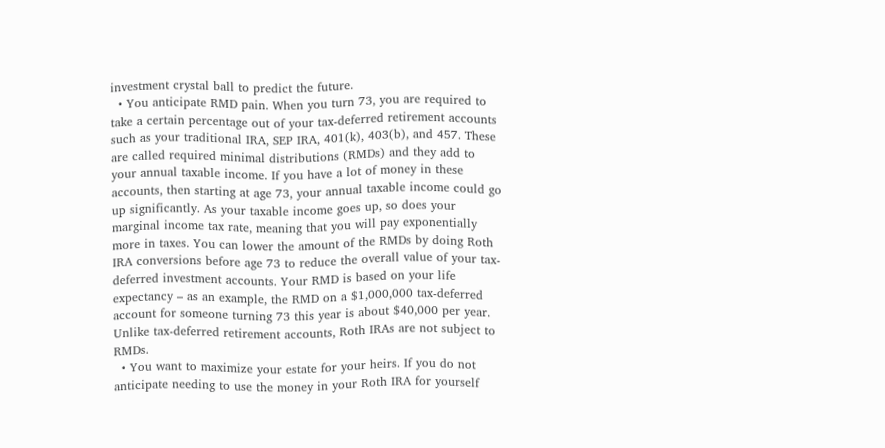investment crystal ball to predict the future.
  • You anticipate RMD pain. When you turn 73, you are required to take a certain percentage out of your tax-deferred retirement accounts such as your traditional IRA, SEP IRA, 401(k), 403(b), and 457. These are called required minimal distributions (RMDs) and they add to your annual taxable income. If you have a lot of money in these accounts, then starting at age 73, your annual taxable income could go up significantly. As your taxable income goes up, so does your marginal income tax rate, meaning that you will pay exponentially more in taxes. You can lower the amount of the RMDs by doing Roth IRA conversions before age 73 to reduce the overall value of your tax-deferred investment accounts. Your RMD is based on your life expectancy – as an example, the RMD on a $1,000,000 tax-deferred account for someone turning 73 this year is about $40,000 per year. Unlike tax-deferred retirement accounts, Roth IRAs are not subject to RMDs.
  • You want to maximize your estate for your heirs. If you do not anticipate needing to use the money in your Roth IRA for yourself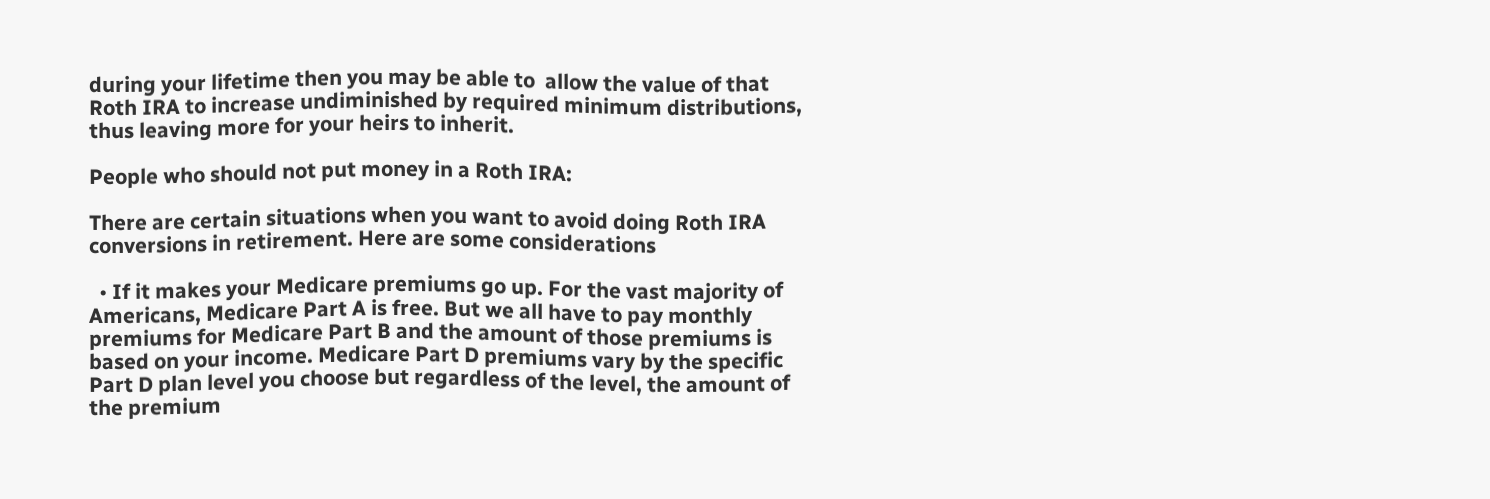during your lifetime then you may be able to  allow the value of that Roth IRA to increase undiminished by required minimum distributions, thus leaving more for your heirs to inherit.

People who should not put money in a Roth IRA:

There are certain situations when you want to avoid doing Roth IRA conversions in retirement. Here are some considerations

  • If it makes your Medicare premiums go up. For the vast majority of Americans, Medicare Part A is free. But we all have to pay monthly premiums for Medicare Part B and the amount of those premiums is based on your income. Medicare Part D premiums vary by the specific Part D plan level you choose but regardless of the level, the amount of the premium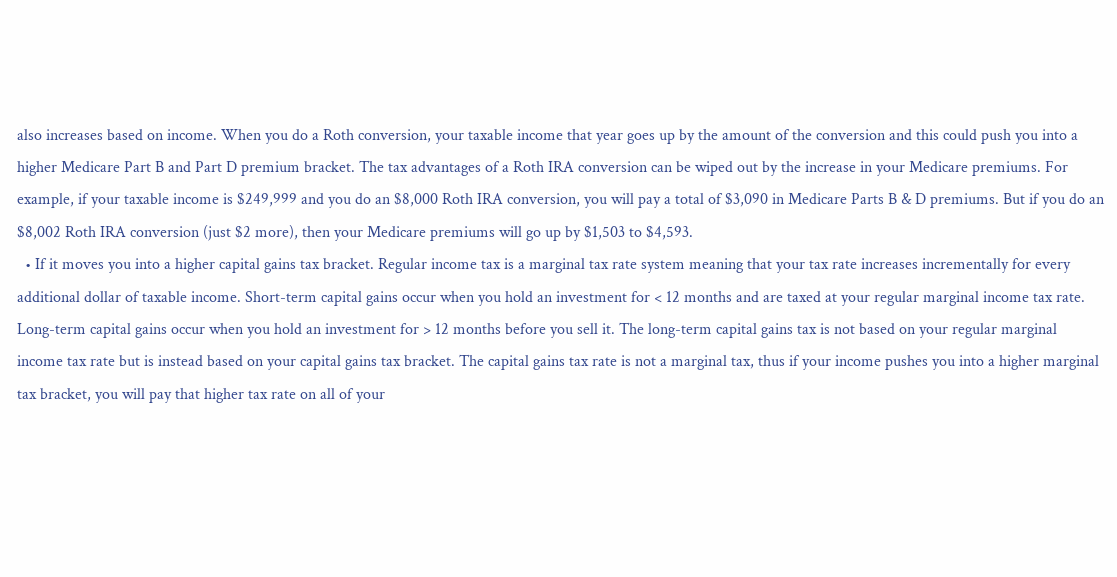also increases based on income. When you do a Roth conversion, your taxable income that year goes up by the amount of the conversion and this could push you into a higher Medicare Part B and Part D premium bracket. The tax advantages of a Roth IRA conversion can be wiped out by the increase in your Medicare premiums. For example, if your taxable income is $249,999 and you do an $8,000 Roth IRA conversion, you will pay a total of $3,090 in Medicare Parts B & D premiums. But if you do an $8,002 Roth IRA conversion (just $2 more), then your Medicare premiums will go up by $1,503 to $4,593.
  • If it moves you into a higher capital gains tax bracket. Regular income tax is a marginal tax rate system meaning that your tax rate increases incrementally for every additional dollar of taxable income. Short-term capital gains occur when you hold an investment for < 12 months and are taxed at your regular marginal income tax rate. Long-term capital gains occur when you hold an investment for > 12 months before you sell it. The long-term capital gains tax is not based on your regular marginal income tax rate but is instead based on your capital gains tax bracket. The capital gains tax rate is not a marginal tax, thus if your income pushes you into a higher marginal tax bracket, you will pay that higher tax rate on all of your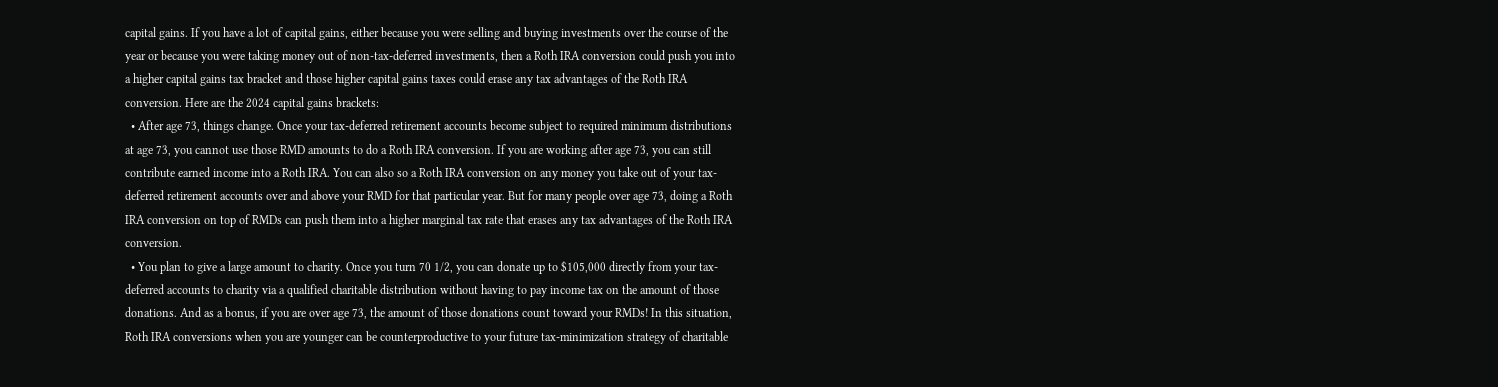capital gains. If you have a lot of capital gains, either because you were selling and buying investments over the course of the year or because you were taking money out of non-tax-deferred investments, then a Roth IRA conversion could push you into a higher capital gains tax bracket and those higher capital gains taxes could erase any tax advantages of the Roth IRA conversion. Here are the 2024 capital gains brackets:
  • After age 73, things change. Once your tax-deferred retirement accounts become subject to required minimum distributions at age 73, you cannot use those RMD amounts to do a Roth IRA conversion. If you are working after age 73, you can still contribute earned income into a Roth IRA. You can also so a Roth IRA conversion on any money you take out of your tax-deferred retirement accounts over and above your RMD for that particular year. But for many people over age 73, doing a Roth IRA conversion on top of RMDs can push them into a higher marginal tax rate that erases any tax advantages of the Roth IRA conversion.
  • You plan to give a large amount to charity. Once you turn 70 1/2, you can donate up to $105,000 directly from your tax-deferred accounts to charity via a qualified charitable distribution without having to pay income tax on the amount of those donations. And as a bonus, if you are over age 73, the amount of those donations count toward your RMDs! In this situation, Roth IRA conversions when you are younger can be counterproductive to your future tax-minimization strategy of charitable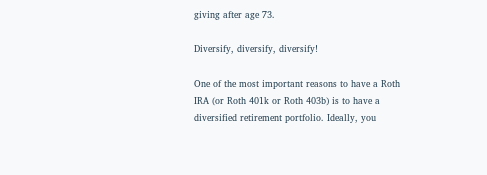giving after age 73.

Diversify, diversify, diversify!

One of the most important reasons to have a Roth IRA (or Roth 401k or Roth 403b) is to have a diversified retirement portfolio. Ideally, you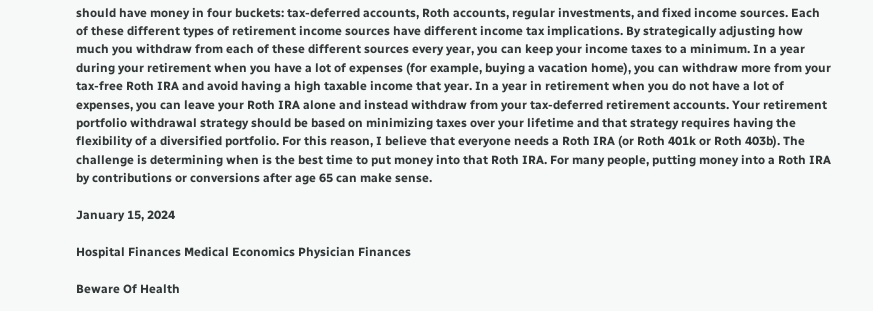should have money in four buckets: tax-deferred accounts, Roth accounts, regular investments, and fixed income sources. Each of these different types of retirement income sources have different income tax implications. By strategically adjusting how much you withdraw from each of these different sources every year, you can keep your income taxes to a minimum. In a year during your retirement when you have a lot of expenses (for example, buying a vacation home), you can withdraw more from your tax-free Roth IRA and avoid having a high taxable income that year. In a year in retirement when you do not have a lot of expenses, you can leave your Roth IRA alone and instead withdraw from your tax-deferred retirement accounts. Your retirement portfolio withdrawal strategy should be based on minimizing taxes over your lifetime and that strategy requires having the flexibility of a diversified portfolio. For this reason, I believe that everyone needs a Roth IRA (or Roth 401k or Roth 403b). The challenge is determining when is the best time to put money into that Roth IRA. For many people, putting money into a Roth IRA by contributions or conversions after age 65 can make sense.

January 15, 2024

Hospital Finances Medical Economics Physician Finances

Beware Of Health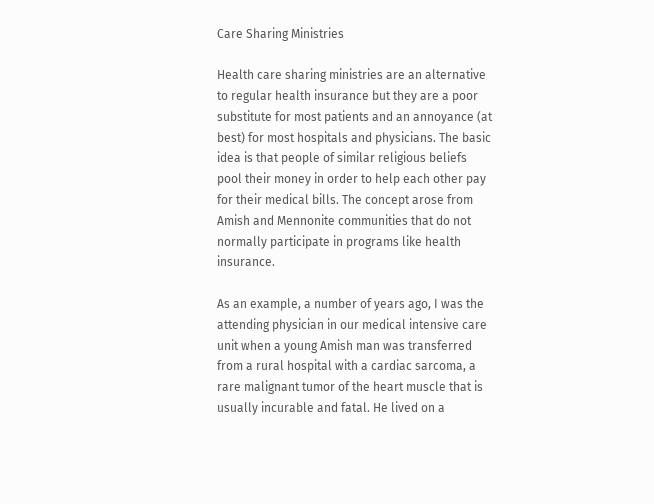Care Sharing Ministries

Health care sharing ministries are an alternative to regular health insurance but they are a poor substitute for most patients and an annoyance (at best) for most hospitals and physicians. The basic idea is that people of similar religious beliefs pool their money in order to help each other pay for their medical bills. The concept arose from Amish and Mennonite communities that do not normally participate in programs like health insurance.

As an example, a number of years ago, I was the attending physician in our medical intensive care unit when a young Amish man was transferred from a rural hospital with a cardiac sarcoma, a rare malignant tumor of the heart muscle that is usually incurable and fatal. He lived on a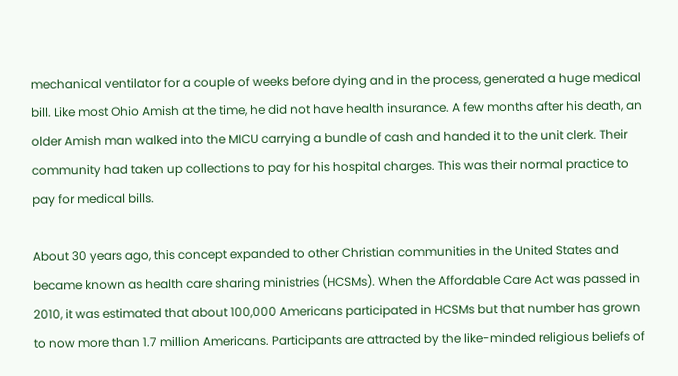mechanical ventilator for a couple of weeks before dying and in the process, generated a huge medical bill. Like most Ohio Amish at the time, he did not have health insurance. A few months after his death, an older Amish man walked into the MICU carrying a bundle of cash and handed it to the unit clerk. Their community had taken up collections to pay for his hospital charges. This was their normal practice to pay for medical bills.

About 30 years ago, this concept expanded to other Christian communities in the United States and became known as health care sharing ministries (HCSMs). When the Affordable Care Act was passed in 2010, it was estimated that about 100,000 Americans participated in HCSMs but that number has grown to now more than 1.7 million Americans. Participants are attracted by the like-minded religious beliefs of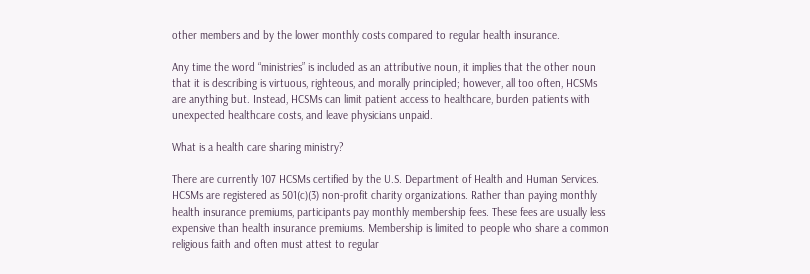other members and by the lower monthly costs compared to regular health insurance.

Any time the word “ministries” is included as an attributive noun, it implies that the other noun that it is describing is virtuous, righteous, and morally principled; however, all too often, HCSMs are anything but. Instead, HCSMs can limit patient access to healthcare, burden patients with unexpected healthcare costs, and leave physicians unpaid.

What is a health care sharing ministry?

There are currently 107 HCSMs certified by the U.S. Department of Health and Human Services. HCSMs are registered as 501(c)(3) non-profit charity organizations. Rather than paying monthly health insurance premiums, participants pay monthly membership fees. These fees are usually less expensive than health insurance premiums. Membership is limited to people who share a common religious faith and often must attest to regular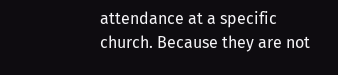attendance at a specific church. Because they are not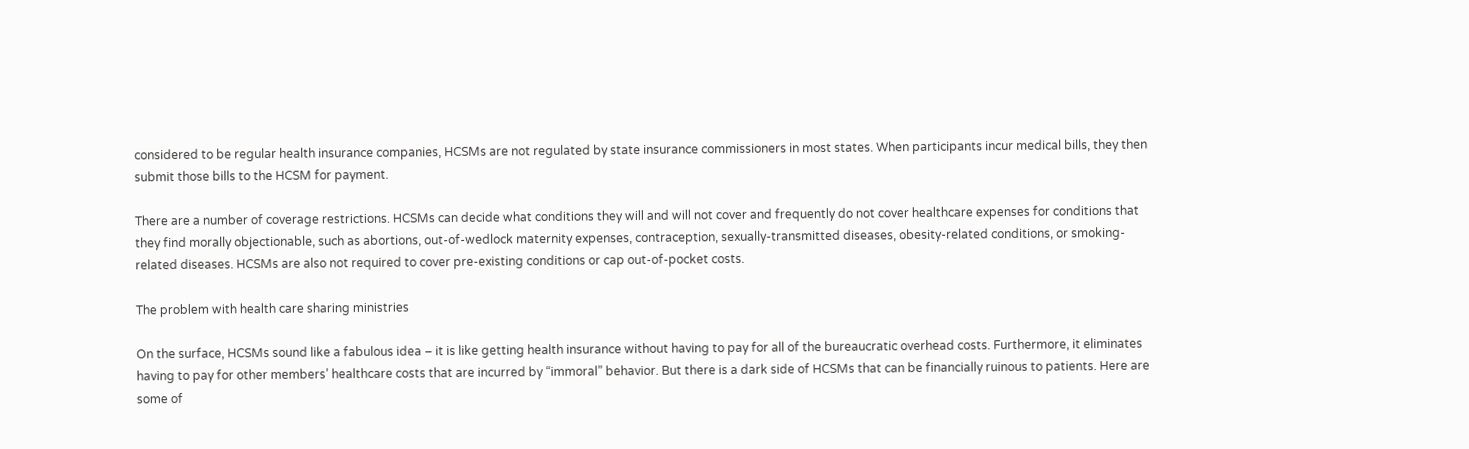considered to be regular health insurance companies, HCSMs are not regulated by state insurance commissioners in most states. When participants incur medical bills, they then submit those bills to the HCSM for payment.

There are a number of coverage restrictions. HCSMs can decide what conditions they will and will not cover and frequently do not cover healthcare expenses for conditions that they find morally objectionable, such as abortions, out-of-wedlock maternity expenses, contraception, sexually-transmitted diseases, obesity-related conditions, or smoking-related diseases. HCSMs are also not required to cover pre-existing conditions or cap out-of-pocket costs.

The problem with health care sharing ministries

On the surface, HCSMs sound like a fabulous idea – it is like getting health insurance without having to pay for all of the bureaucratic overhead costs. Furthermore, it eliminates having to pay for other members’ healthcare costs that are incurred by “immoral” behavior. But there is a dark side of HCSMs that can be financially ruinous to patients. Here are some of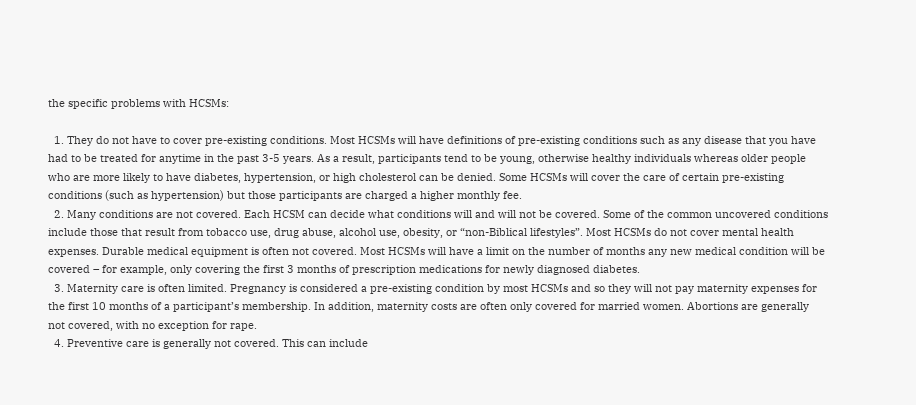the specific problems with HCSMs:

  1. They do not have to cover pre-existing conditions. Most HCSMs will have definitions of pre-existing conditions such as any disease that you have had to be treated for anytime in the past 3-5 years. As a result, participants tend to be young, otherwise healthy individuals whereas older people who are more likely to have diabetes, hypertension, or high cholesterol can be denied. Some HCSMs will cover the care of certain pre-existing conditions (such as hypertension) but those participants are charged a higher monthly fee.
  2. Many conditions are not covered. Each HCSM can decide what conditions will and will not be covered. Some of the common uncovered conditions include those that result from tobacco use, drug abuse, alcohol use, obesity, or “non-Biblical lifestyles”. Most HCSMs do not cover mental health expenses. Durable medical equipment is often not covered. Most HCSMs will have a limit on the number of months any new medical condition will be covered – for example, only covering the first 3 months of prescription medications for newly diagnosed diabetes.
  3. Maternity care is often limited. Pregnancy is considered a pre-existing condition by most HCSMs and so they will not pay maternity expenses for the first 10 months of a participant’s membership. In addition, maternity costs are often only covered for married women. Abortions are generally not covered, with no exception for rape.
  4. Preventive care is generally not covered. This can include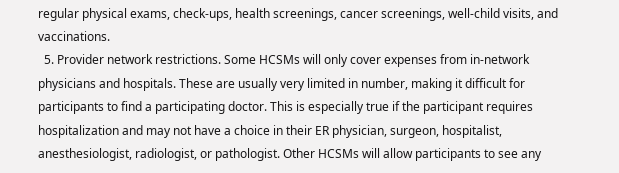regular physical exams, check-ups, health screenings, cancer screenings, well-child visits, and vaccinations.
  5. Provider network restrictions. Some HCSMs will only cover expenses from in-network physicians and hospitals. These are usually very limited in number, making it difficult for participants to find a participating doctor. This is especially true if the participant requires hospitalization and may not have a choice in their ER physician, surgeon, hospitalist, anesthesiologist, radiologist, or pathologist. Other HCSMs will allow participants to see any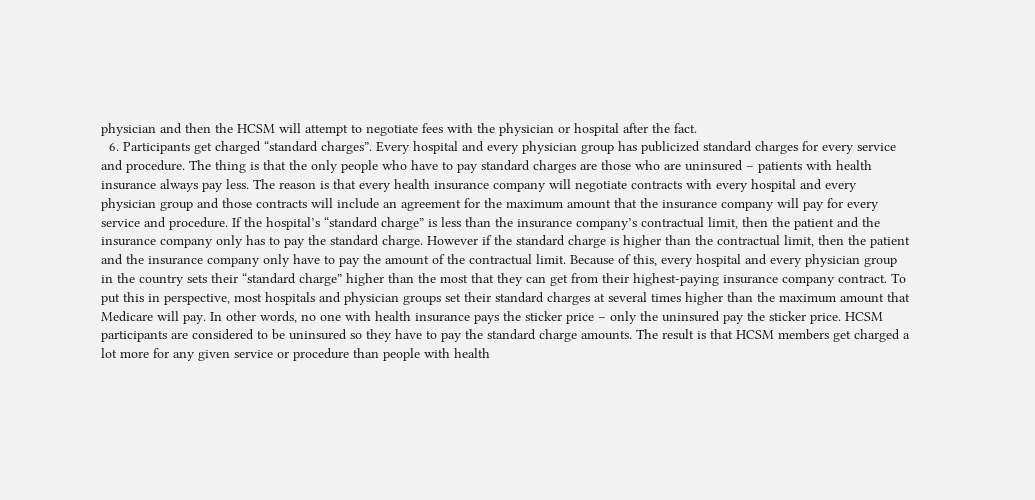physician and then the HCSM will attempt to negotiate fees with the physician or hospital after the fact.
  6. Participants get charged “standard charges”. Every hospital and every physician group has publicized standard charges for every service and procedure. The thing is that the only people who have to pay standard charges are those who are uninsured – patients with health insurance always pay less. The reason is that every health insurance company will negotiate contracts with every hospital and every physician group and those contracts will include an agreement for the maximum amount that the insurance company will pay for every service and procedure. If the hospital’s “standard charge” is less than the insurance company’s contractual limit, then the patient and the insurance company only has to pay the standard charge. However if the standard charge is higher than the contractual limit, then the patient and the insurance company only have to pay the amount of the contractual limit. Because of this, every hospital and every physician group in the country sets their “standard charge” higher than the most that they can get from their highest-paying insurance company contract. To put this in perspective, most hospitals and physician groups set their standard charges at several times higher than the maximum amount that Medicare will pay. In other words, no one with health insurance pays the sticker price – only the uninsured pay the sticker price. HCSM participants are considered to be uninsured so they have to pay the standard charge amounts. The result is that HCSM members get charged a lot more for any given service or procedure than people with health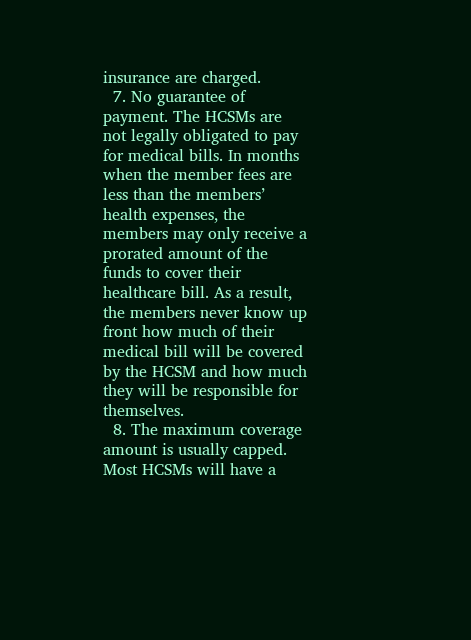insurance are charged.
  7. No guarantee of payment. The HCSMs are not legally obligated to pay for medical bills. In months when the member fees are less than the members’ health expenses, the members may only receive a prorated amount of the funds to cover their healthcare bill. As a result, the members never know up front how much of their medical bill will be covered by the HCSM and how much they will be responsible for themselves.
  8. The maximum coverage amount is usually capped. Most HCSMs will have a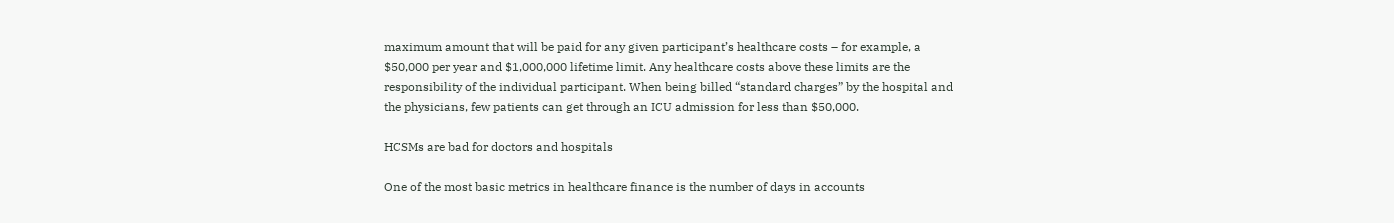maximum amount that will be paid for any given participant’s healthcare costs – for example, a $50,000 per year and $1,000,000 lifetime limit. Any healthcare costs above these limits are the responsibility of the individual participant. When being billed “standard charges” by the hospital and the physicians, few patients can get through an ICU admission for less than $50,000.

HCSMs are bad for doctors and hospitals

One of the most basic metrics in healthcare finance is the number of days in accounts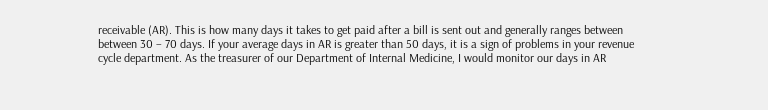receivable (AR). This is how many days it takes to get paid after a bill is sent out and generally ranges between between 30 – 70 days. If your average days in AR is greater than 50 days, it is a sign of problems in your revenue cycle department. As the treasurer of our Department of Internal Medicine, I would monitor our days in AR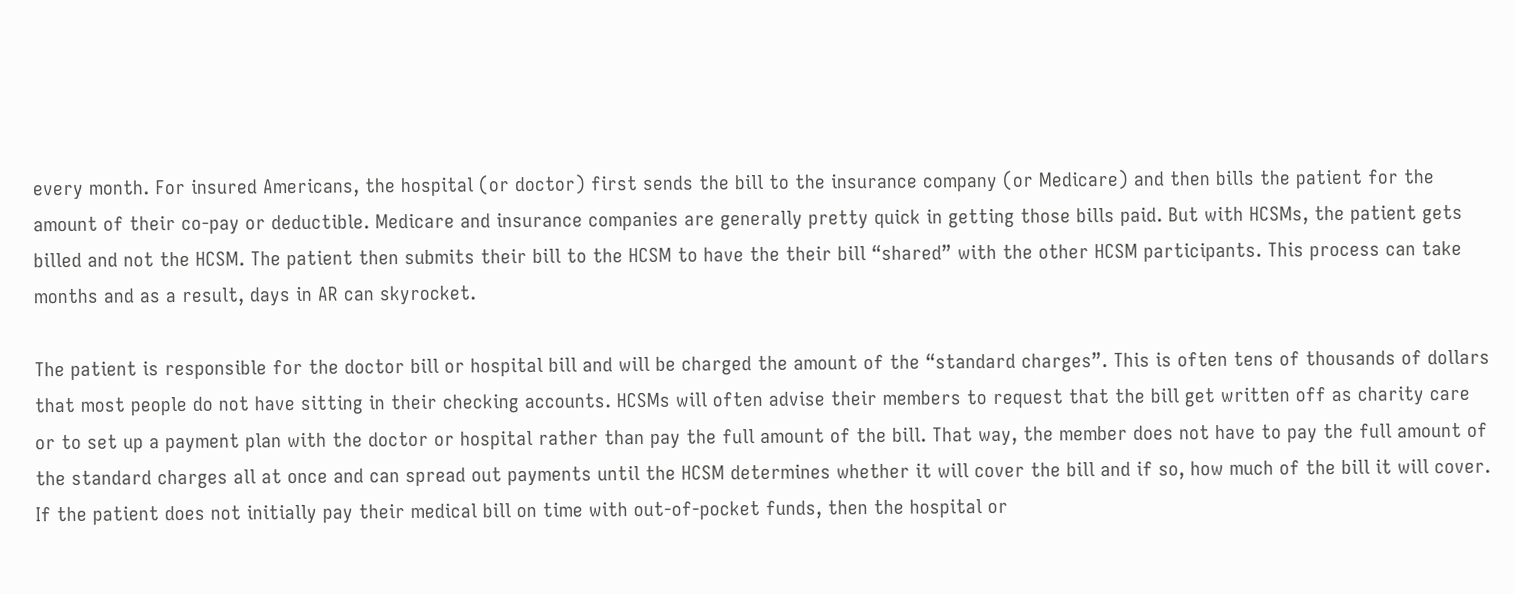every month. For insured Americans, the hospital (or doctor) first sends the bill to the insurance company (or Medicare) and then bills the patient for the amount of their co-pay or deductible. Medicare and insurance companies are generally pretty quick in getting those bills paid. But with HCSMs, the patient gets billed and not the HCSM. The patient then submits their bill to the HCSM to have the their bill “shared” with the other HCSM participants. This process can take months and as a result, days in AR can skyrocket.

The patient is responsible for the doctor bill or hospital bill and will be charged the amount of the “standard charges”. This is often tens of thousands of dollars that most people do not have sitting in their checking accounts. HCSMs will often advise their members to request that the bill get written off as charity care or to set up a payment plan with the doctor or hospital rather than pay the full amount of the bill. That way, the member does not have to pay the full amount of the standard charges all at once and can spread out payments until the HCSM determines whether it will cover the bill and if so, how much of the bill it will cover. If the patient does not initially pay their medical bill on time with out-of-pocket funds, then the hospital or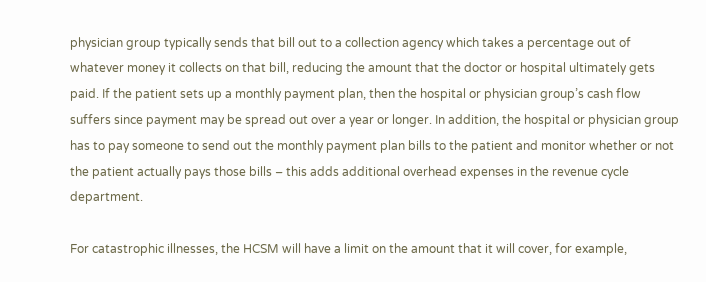physician group typically sends that bill out to a collection agency which takes a percentage out of whatever money it collects on that bill, reducing the amount that the doctor or hospital ultimately gets paid. If the patient sets up a monthly payment plan, then the hospital or physician group’s cash flow suffers since payment may be spread out over a year or longer. In addition, the hospital or physician group has to pay someone to send out the monthly payment plan bills to the patient and monitor whether or not the patient actually pays those bills – this adds additional overhead expenses in the revenue cycle department.

For catastrophic illnesses, the HCSM will have a limit on the amount that it will cover, for example,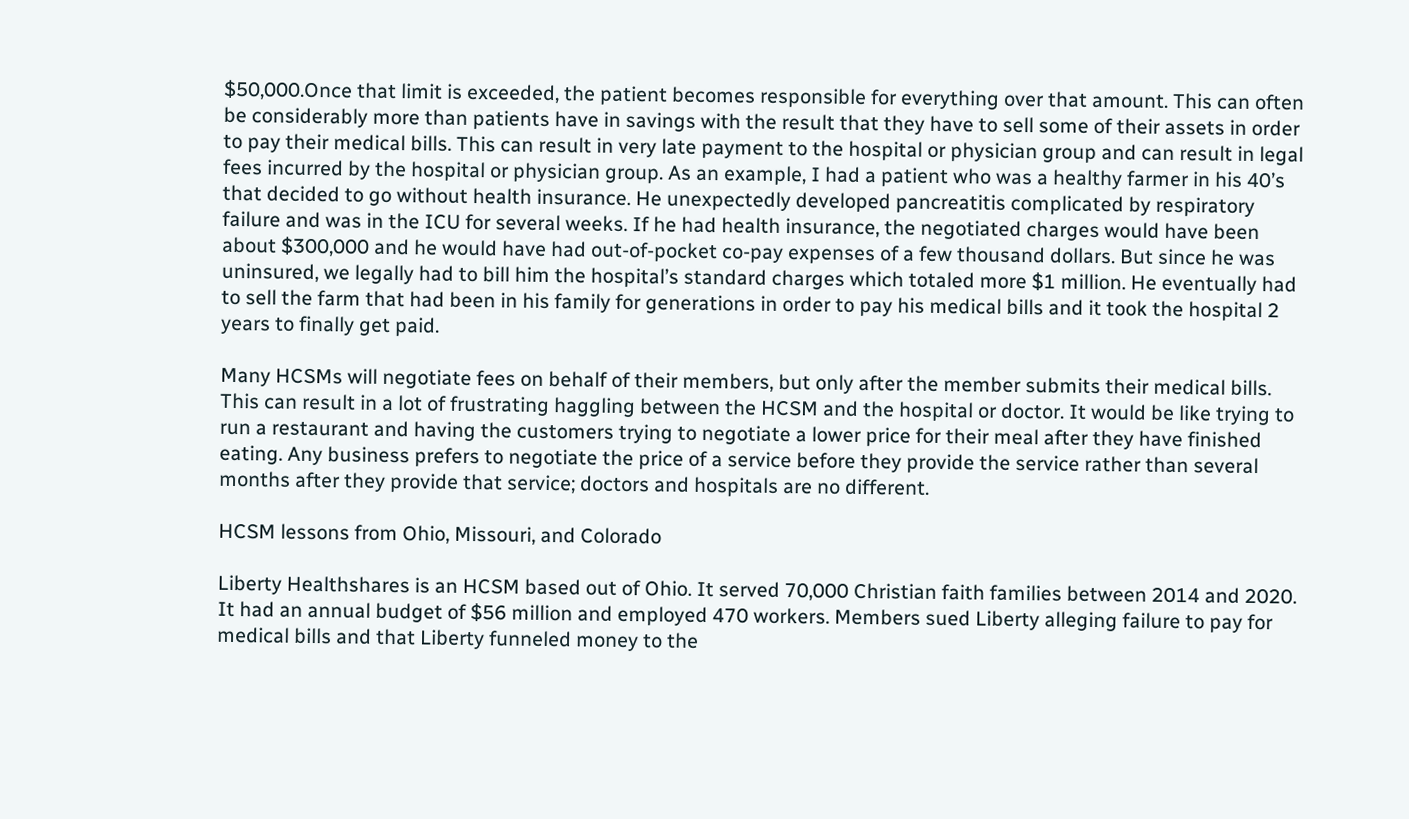$50,000.Once that limit is exceeded, the patient becomes responsible for everything over that amount. This can often be considerably more than patients have in savings with the result that they have to sell some of their assets in order to pay their medical bills. This can result in very late payment to the hospital or physician group and can result in legal fees incurred by the hospital or physician group. As an example, I had a patient who was a healthy farmer in his 40’s that decided to go without health insurance. He unexpectedly developed pancreatitis complicated by respiratory failure and was in the ICU for several weeks. If he had health insurance, the negotiated charges would have been about $300,000 and he would have had out-of-pocket co-pay expenses of a few thousand dollars. But since he was uninsured, we legally had to bill him the hospital’s standard charges which totaled more $1 million. He eventually had to sell the farm that had been in his family for generations in order to pay his medical bills and it took the hospital 2 years to finally get paid.

Many HCSMs will negotiate fees on behalf of their members, but only after the member submits their medical bills. This can result in a lot of frustrating haggling between the HCSM and the hospital or doctor. It would be like trying to run a restaurant and having the customers trying to negotiate a lower price for their meal after they have finished eating. Any business prefers to negotiate the price of a service before they provide the service rather than several months after they provide that service; doctors and hospitals are no different.

HCSM lessons from Ohio, Missouri, and Colorado

Liberty Healthshares is an HCSM based out of Ohio. It served 70,000 Christian faith families between 2014 and 2020. It had an annual budget of $56 million and employed 470 workers. Members sued Liberty alleging failure to pay for medical bills and that Liberty funneled money to the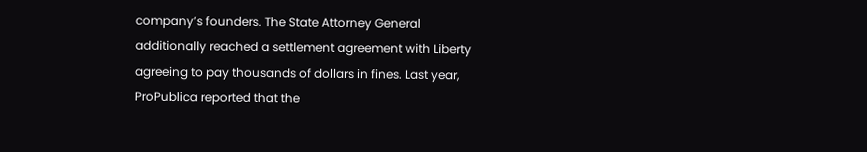company’s founders. The State Attorney General additionally reached a settlement agreement with Liberty agreeing to pay thousands of dollars in fines. Last year, ProPublica reported that the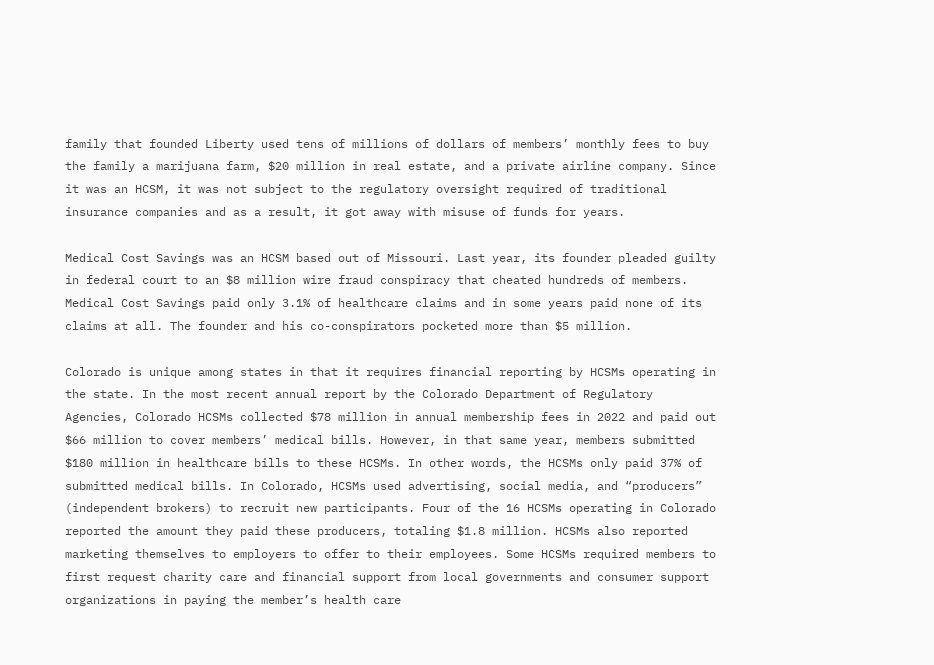family that founded Liberty used tens of millions of dollars of members’ monthly fees to buy the family a marijuana farm, $20 million in real estate, and a private airline company. Since it was an HCSM, it was not subject to the regulatory oversight required of traditional insurance companies and as a result, it got away with misuse of funds for years.

Medical Cost Savings was an HCSM based out of Missouri. Last year, its founder pleaded guilty in federal court to an $8 million wire fraud conspiracy that cheated hundreds of members. Medical Cost Savings paid only 3.1% of healthcare claims and in some years paid none of its claims at all. The founder and his co-conspirators pocketed more than $5 million.

Colorado is unique among states in that it requires financial reporting by HCSMs operating in the state. In the most recent annual report by the Colorado Department of Regulatory Agencies, Colorado HCSMs collected $78 million in annual membership fees in 2022 and paid out $66 million to cover members’ medical bills. However, in that same year, members submitted $180 million in healthcare bills to these HCSMs. In other words, the HCSMs only paid 37% of submitted medical bills. In Colorado, HCSMs used advertising, social media, and “producers” (independent brokers) to recruit new participants. Four of the 16 HCSMs operating in Colorado reported the amount they paid these producers, totaling $1.8 million. HCSMs also reported marketing themselves to employers to offer to their employees. Some HCSMs required members to first request charity care and financial support from local governments and consumer support organizations in paying the member’s health care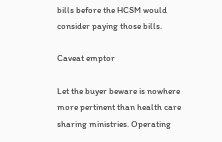bills before the HCSM would consider paying those bills.

Caveat emptor

Let the buyer beware is nowhere more pertinent than health care sharing ministries. Operating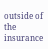outside of the insurance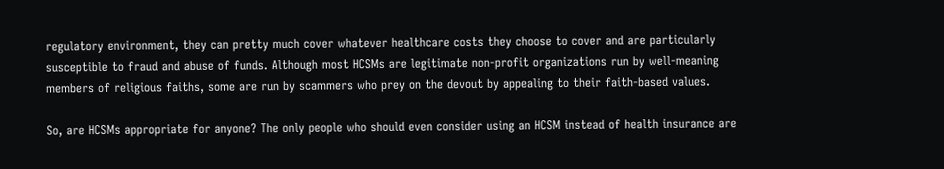regulatory environment, they can pretty much cover whatever healthcare costs they choose to cover and are particularly susceptible to fraud and abuse of funds. Although most HCSMs are legitimate non-profit organizations run by well-meaning members of religious faiths, some are run by scammers who prey on the devout by appealing to their faith-based values.

So, are HCSMs appropriate for anyone? The only people who should even consider using an HCSM instead of health insurance are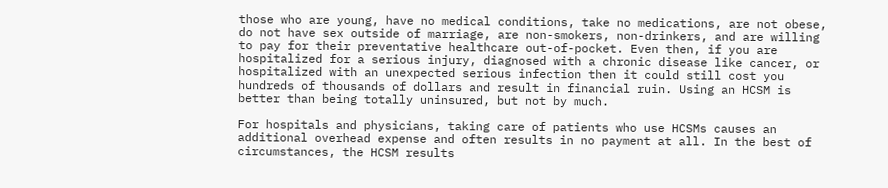those who are young, have no medical conditions, take no medications, are not obese, do not have sex outside of marriage, are non-smokers, non-drinkers, and are willing to pay for their preventative healthcare out-of-pocket. Even then, if you are hospitalized for a serious injury, diagnosed with a chronic disease like cancer, or hospitalized with an unexpected serious infection then it could still cost you hundreds of thousands of dollars and result in financial ruin. Using an HCSM is better than being totally uninsured, but not by much.

For hospitals and physicians, taking care of patients who use HCSMs causes an additional overhead expense and often results in no payment at all. In the best of circumstances, the HCSM results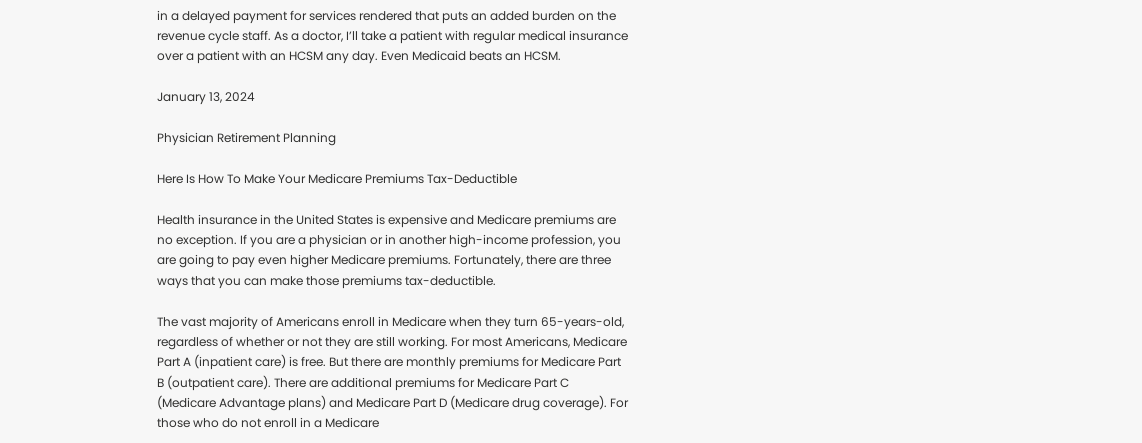in a delayed payment for services rendered that puts an added burden on the revenue cycle staff. As a doctor, I’ll take a patient with regular medical insurance over a patient with an HCSM any day. Even Medicaid beats an HCSM.

January 13, 2024

Physician Retirement Planning

Here Is How To Make Your Medicare Premiums Tax-Deductible

Health insurance in the United States is expensive and Medicare premiums are no exception. If you are a physician or in another high-income profession, you are going to pay even higher Medicare premiums. Fortunately, there are three ways that you can make those premiums tax-deductible.

The vast majority of Americans enroll in Medicare when they turn 65-years-old, regardless of whether or not they are still working. For most Americans, Medicare Part A (inpatient care) is free. But there are monthly premiums for Medicare Part B (outpatient care). There are additional premiums for Medicare Part C (Medicare Advantage plans) and Medicare Part D (Medicare drug coverage). For those who do not enroll in a Medicare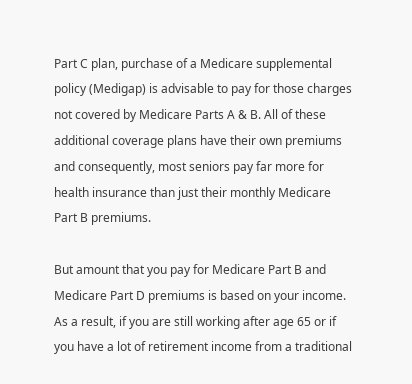Part C plan, purchase of a Medicare supplemental policy (Medigap) is advisable to pay for those charges not covered by Medicare Parts A & B. All of these additional coverage plans have their own premiums and consequently, most seniors pay far more for health insurance than just their monthly Medicare Part B premiums.

But amount that you pay for Medicare Part B and Medicare Part D premiums is based on your income. As a result, if you are still working after age 65 or if you have a lot of retirement income from a traditional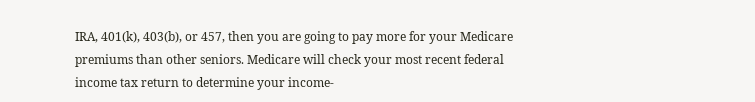IRA, 401(k), 403(b), or 457, then you are going to pay more for your Medicare premiums than other seniors. Medicare will check your most recent federal income tax return to determine your income-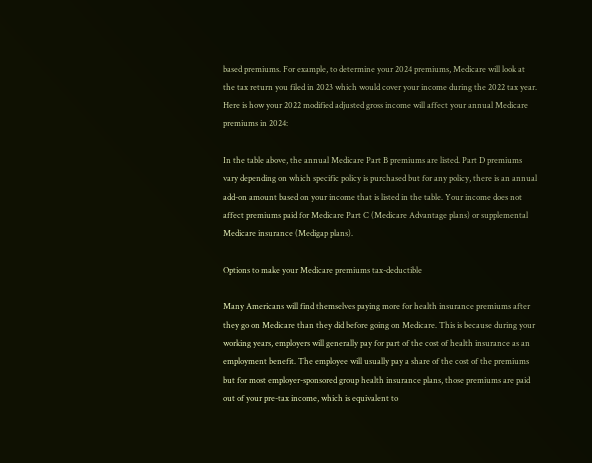based premiums. For example, to determine your 2024 premiums, Medicare will look at the tax return you filed in 2023 which would cover your income during the 2022 tax year. Here is how your 2022 modified adjusted gross income will affect your annual Medicare premiums in 2024:

In the table above, the annual Medicare Part B premiums are listed. Part D premiums vary depending on which specific policy is purchased but for any policy, there is an annual add-on amount based on your income that is listed in the table. Your income does not affect premiums paid for Medicare Part C (Medicare Advantage plans) or supplemental Medicare insurance (Medigap plans).

Options to make your Medicare premiums tax-deductible

Many Americans will find themselves paying more for health insurance premiums after they go on Medicare than they did before going on Medicare. This is because during your working years, employers will generally pay for part of the cost of health insurance as an employment benefit. The employee will usually pay a share of the cost of the premiums but for most employer-sponsored group health insurance plans, those premiums are paid out of your pre-tax income, which is equivalent to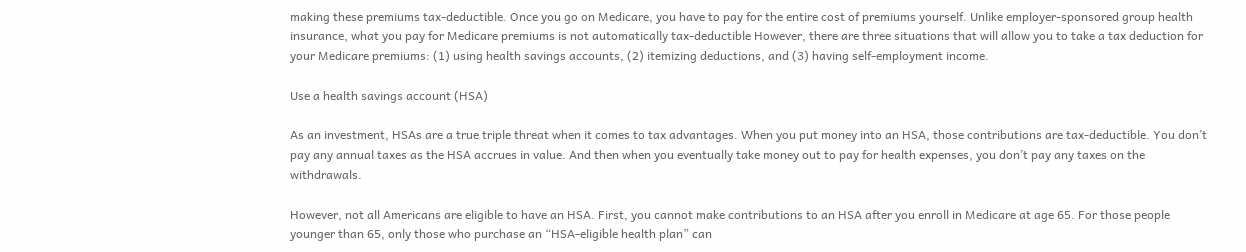making these premiums tax-deductible. Once you go on Medicare, you have to pay for the entire cost of premiums yourself. Unlike employer-sponsored group health insurance, what you pay for Medicare premiums is not automatically tax-deductible However, there are three situations that will allow you to take a tax deduction for your Medicare premiums: (1) using health savings accounts, (2) itemizing deductions, and (3) having self-employment income.

Use a health savings account (HSA)

As an investment, HSAs are a true triple threat when it comes to tax advantages. When you put money into an HSA, those contributions are tax-deductible. You don’t pay any annual taxes as the HSA accrues in value. And then when you eventually take money out to pay for health expenses, you don’t pay any taxes on the withdrawals.

However, not all Americans are eligible to have an HSA. First, you cannot make contributions to an HSA after you enroll in Medicare at age 65. For those people younger than 65, only those who purchase an “HSA-eligible health plan” can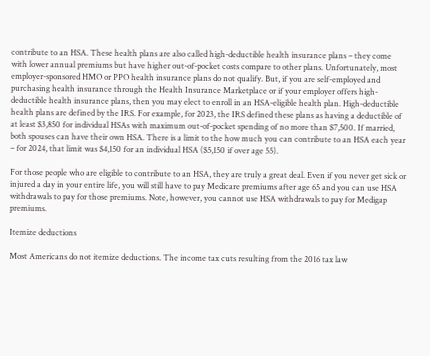contribute to an HSA. These health plans are also called high-deductible health insurance plans – they come with lower annual premiums but have higher out-of-pocket costs compare to other plans. Unfortunately, most employer-sponsored HMO or PPO health insurance plans do not qualify. But, if you are self-employed and purchasing health insurance through the Health Insurance Marketplace or if your employer offers high-deductible health insurance plans, then you may elect to enroll in an HSA-eligible health plan. High-deductible health plans are defined by the IRS. For example, for 2023, the IRS defined these plans as having a deductible of at least $3,850 for individual HSAs with maximum out-of-pocket spending of no more than $7,500. If married, both spouses can have their own HSA. There is a limit to the how much you can contribute to an HSA each year – for 2024, that limit was $4,150 for an individual HSA ($5,150 if over age 55).

For those people who are eligible to contribute to an HSA, they are truly a great deal. Even if you never get sick or injured a day in your entire life, you will still have to pay Medicare premiums after age 65 and you can use HSA withdrawals to pay for those premiums. Note, however, you cannot use HSA withdrawals to pay for Medigap premiums.

Itemize deductions

Most Americans do not itemize deductions. The income tax cuts resulting from the 2016 tax law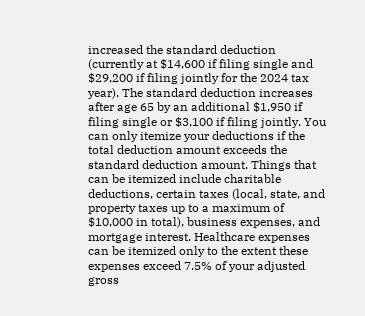increased the standard deduction (currently at $14,600 if filing single and $29,200 if filing jointly for the 2024 tax year). The standard deduction increases after age 65 by an additional $1,950 if filing single or $3,100 if filing jointly. You can only itemize your deductions if the total deduction amount exceeds the standard deduction amount. Things that can be itemized include charitable deductions, certain taxes (local, state, and property taxes up to a maximum of $10,000 in total), business expenses, and mortgage interest. Healthcare expenses can be itemized only to the extent these expenses exceed 7.5% of your adjusted gross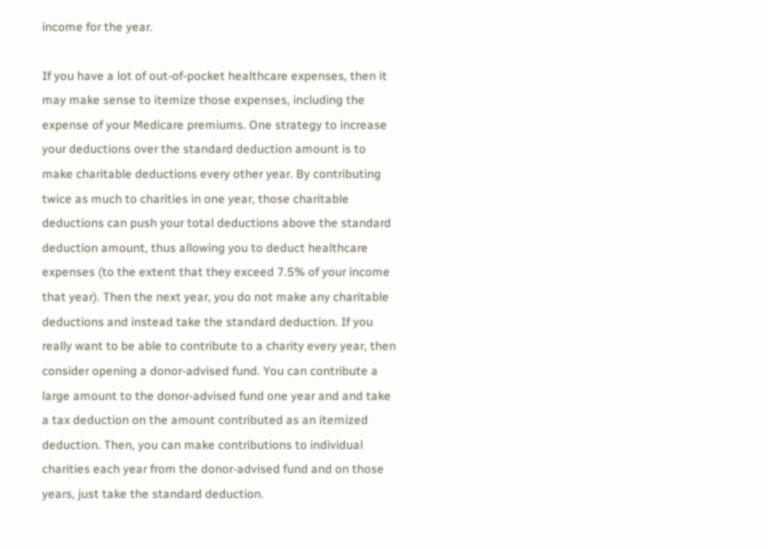income for the year.

If you have a lot of out-of-pocket healthcare expenses, then it may make sense to itemize those expenses, including the expense of your Medicare premiums. One strategy to increase your deductions over the standard deduction amount is to make charitable deductions every other year. By contributing twice as much to charities in one year, those charitable deductions can push your total deductions above the standard deduction amount, thus allowing you to deduct healthcare expenses (to the extent that they exceed 7.5% of your income that year). Then the next year, you do not make any charitable deductions and instead take the standard deduction. If you really want to be able to contribute to a charity every year, then consider opening a donor-advised fund. You can contribute a large amount to the donor-advised fund one year and and take a tax deduction on the amount contributed as an itemized deduction. Then, you can make contributions to individual charities each year from the donor-advised fund and on those years, just take the standard deduction.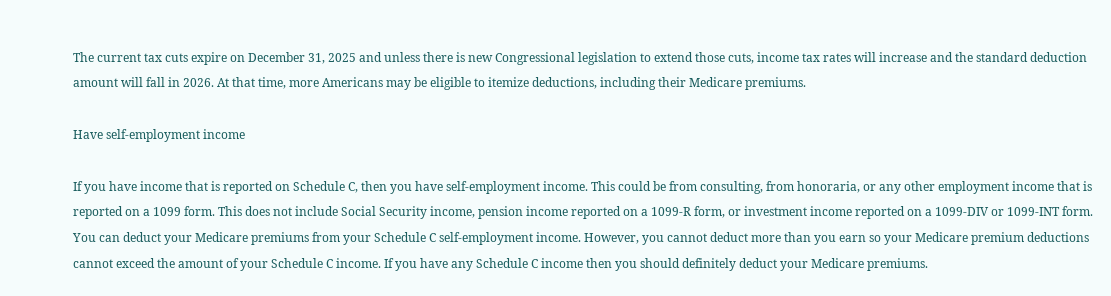The current tax cuts expire on December 31, 2025 and unless there is new Congressional legislation to extend those cuts, income tax rates will increase and the standard deduction amount will fall in 2026. At that time, more Americans may be eligible to itemize deductions, including their Medicare premiums.

Have self-employment income

If you have income that is reported on Schedule C, then you have self-employment income. This could be from consulting, from honoraria, or any other employment income that is reported on a 1099 form. This does not include Social Security income, pension income reported on a 1099-R form, or investment income reported on a 1099-DIV or 1099-INT form. You can deduct your Medicare premiums from your Schedule C self-employment income. However, you cannot deduct more than you earn so your Medicare premium deductions cannot exceed the amount of your Schedule C income. If you have any Schedule C income then you should definitely deduct your Medicare premiums.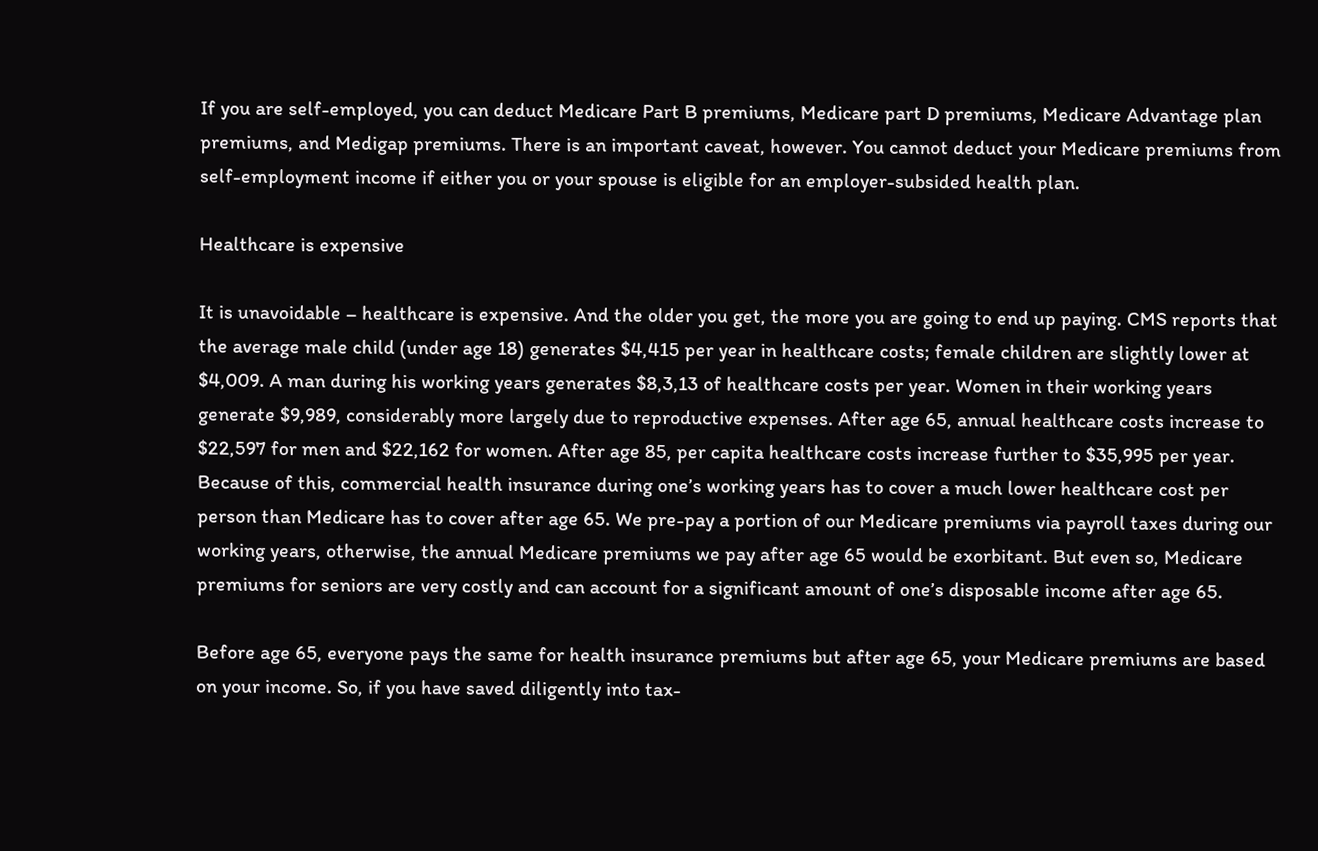If you are self-employed, you can deduct Medicare Part B premiums, Medicare part D premiums, Medicare Advantage plan premiums, and Medigap premiums. There is an important caveat, however. You cannot deduct your Medicare premiums from self-employment income if either you or your spouse is eligible for an employer-subsided health plan.

Healthcare is expensive

It is unavoidable – healthcare is expensive. And the older you get, the more you are going to end up paying. CMS reports that the average male child (under age 18) generates $4,415 per year in healthcare costs; female children are slightly lower at $4,009. A man during his working years generates $8,3,13 of healthcare costs per year. Women in their working years generate $9,989, considerably more largely due to reproductive expenses. After age 65, annual healthcare costs increase to $22,597 for men and $22,162 for women. After age 85, per capita healthcare costs increase further to $35,995 per year. Because of this, commercial health insurance during one’s working years has to cover a much lower healthcare cost per person than Medicare has to cover after age 65. We pre-pay a portion of our Medicare premiums via payroll taxes during our working years, otherwise, the annual Medicare premiums we pay after age 65 would be exorbitant. But even so, Medicare premiums for seniors are very costly and can account for a significant amount of one’s disposable income after age 65.

Before age 65, everyone pays the same for health insurance premiums but after age 65, your Medicare premiums are based on your income. So, if you have saved diligently into tax-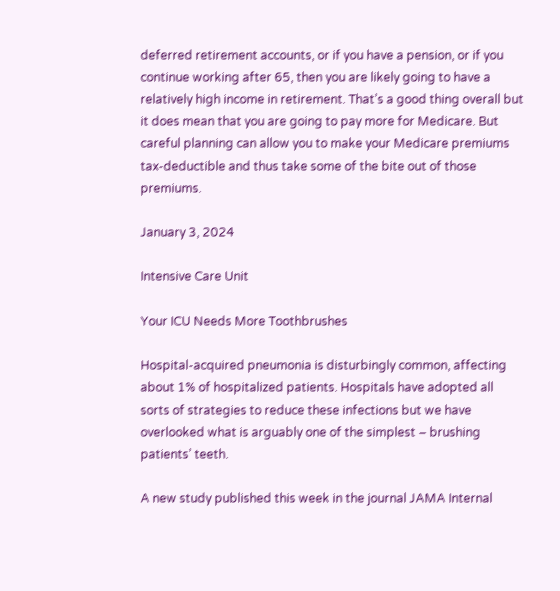deferred retirement accounts, or if you have a pension, or if you continue working after 65, then you are likely going to have a relatively high income in retirement. That’s a good thing overall but it does mean that you are going to pay more for Medicare. But careful planning can allow you to make your Medicare premiums tax-deductible and thus take some of the bite out of those premiums.

January 3, 2024

Intensive Care Unit

Your ICU Needs More Toothbrushes

Hospital-acquired pneumonia is disturbingly common, affecting about 1% of hospitalized patients. Hospitals have adopted all sorts of strategies to reduce these infections but we have overlooked what is arguably one of the simplest – brushing patients’ teeth.

A new study published this week in the journal JAMA Internal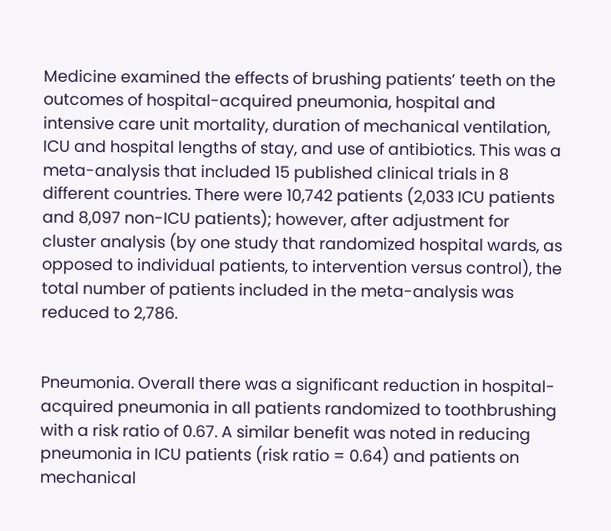Medicine examined the effects of brushing patients’ teeth on the outcomes of hospital-acquired pneumonia, hospital and intensive care unit mortality, duration of mechanical ventilation, ICU and hospital lengths of stay, and use of antibiotics. This was a meta-analysis that included 15 published clinical trials in 8 different countries. There were 10,742 patients (2,033 ICU patients and 8,097 non-ICU patients); however, after adjustment for cluster analysis (by one study that randomized hospital wards, as opposed to individual patients, to intervention versus control), the total number of patients included in the meta-analysis was reduced to 2,786.


Pneumonia. Overall there was a significant reduction in hospital-acquired pneumonia in all patients randomized to toothbrushing with a risk ratio of 0.67. A similar benefit was noted in reducing pneumonia in ICU patients (risk ratio = 0.64) and patients on mechanical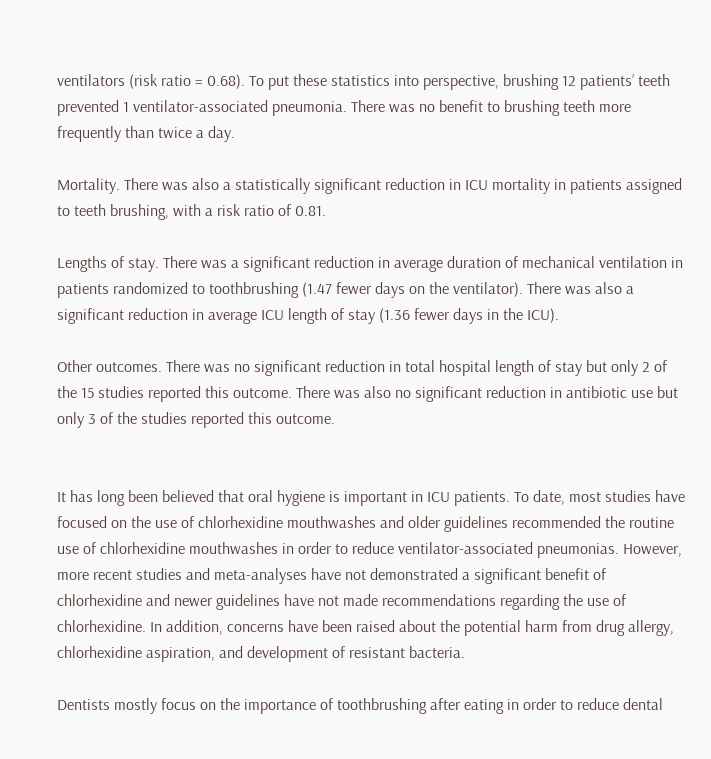ventilators (risk ratio = 0.68). To put these statistics into perspective, brushing 12 patients’ teeth prevented 1 ventilator-associated pneumonia. There was no benefit to brushing teeth more frequently than twice a day.

Mortality. There was also a statistically significant reduction in ICU mortality in patients assigned to teeth brushing, with a risk ratio of 0.81.

Lengths of stay. There was a significant reduction in average duration of mechanical ventilation in patients randomized to toothbrushing (1.47 fewer days on the ventilator). There was also a significant reduction in average ICU length of stay (1.36 fewer days in the ICU).

Other outcomes. There was no significant reduction in total hospital length of stay but only 2 of the 15 studies reported this outcome. There was also no significant reduction in antibiotic use but only 3 of the studies reported this outcome.


It has long been believed that oral hygiene is important in ICU patients. To date, most studies have focused on the use of chlorhexidine mouthwashes and older guidelines recommended the routine use of chlorhexidine mouthwashes in order to reduce ventilator-associated pneumonias. However, more recent studies and meta-analyses have not demonstrated a significant benefit of chlorhexidine and newer guidelines have not made recommendations regarding the use of chlorhexidine. In addition, concerns have been raised about the potential harm from drug allergy, chlorhexidine aspiration, and development of resistant bacteria.

Dentists mostly focus on the importance of toothbrushing after eating in order to reduce dental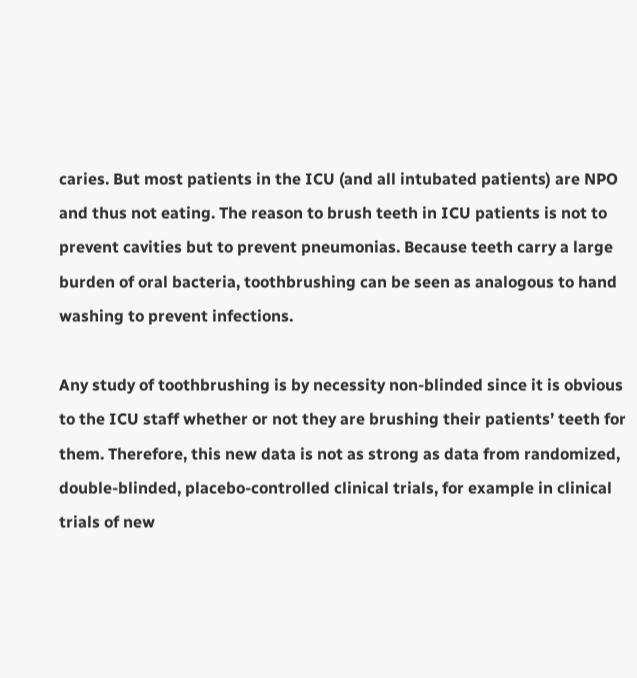caries. But most patients in the ICU (and all intubated patients) are NPO and thus not eating. The reason to brush teeth in ICU patients is not to prevent cavities but to prevent pneumonias. Because teeth carry a large burden of oral bacteria, toothbrushing can be seen as analogous to hand washing to prevent infections.

Any study of toothbrushing is by necessity non-blinded since it is obvious to the ICU staff whether or not they are brushing their patients’ teeth for them. Therefore, this new data is not as strong as data from randomized, double-blinded, placebo-controlled clinical trials, for example in clinical trials of new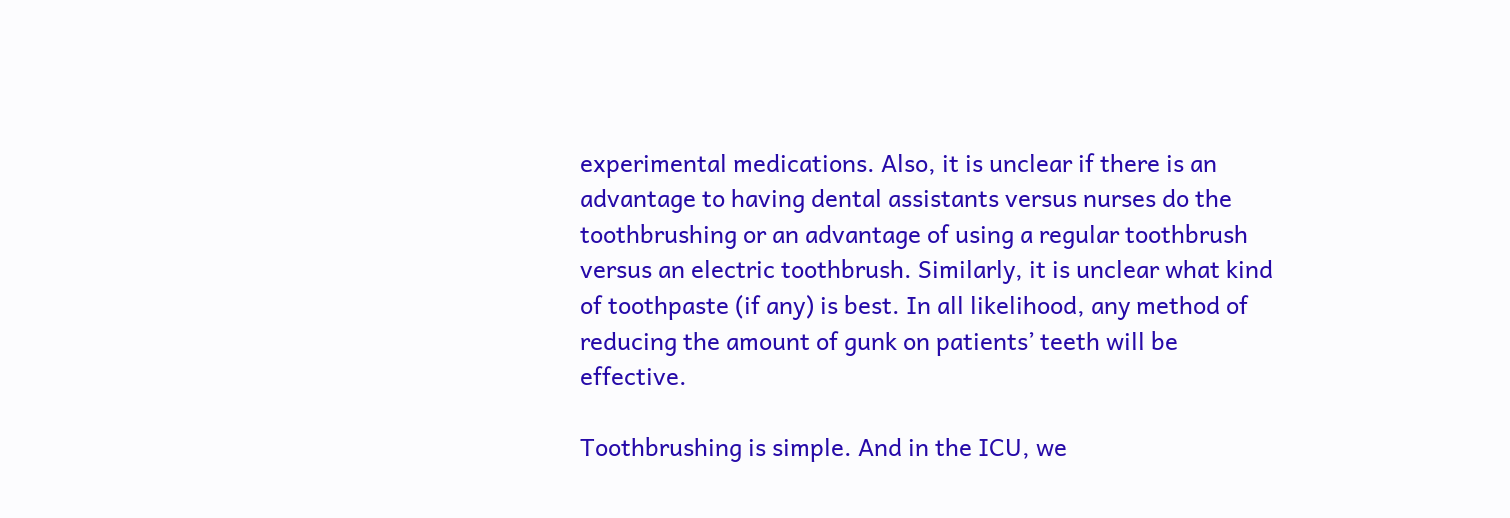experimental medications. Also, it is unclear if there is an advantage to having dental assistants versus nurses do the toothbrushing or an advantage of using a regular toothbrush versus an electric toothbrush. Similarly, it is unclear what kind of toothpaste (if any) is best. In all likelihood, any method of reducing the amount of gunk on patients’ teeth will be effective.

Toothbrushing is simple. And in the ICU, we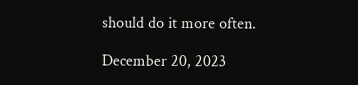should do it more often.

December 20, 2023